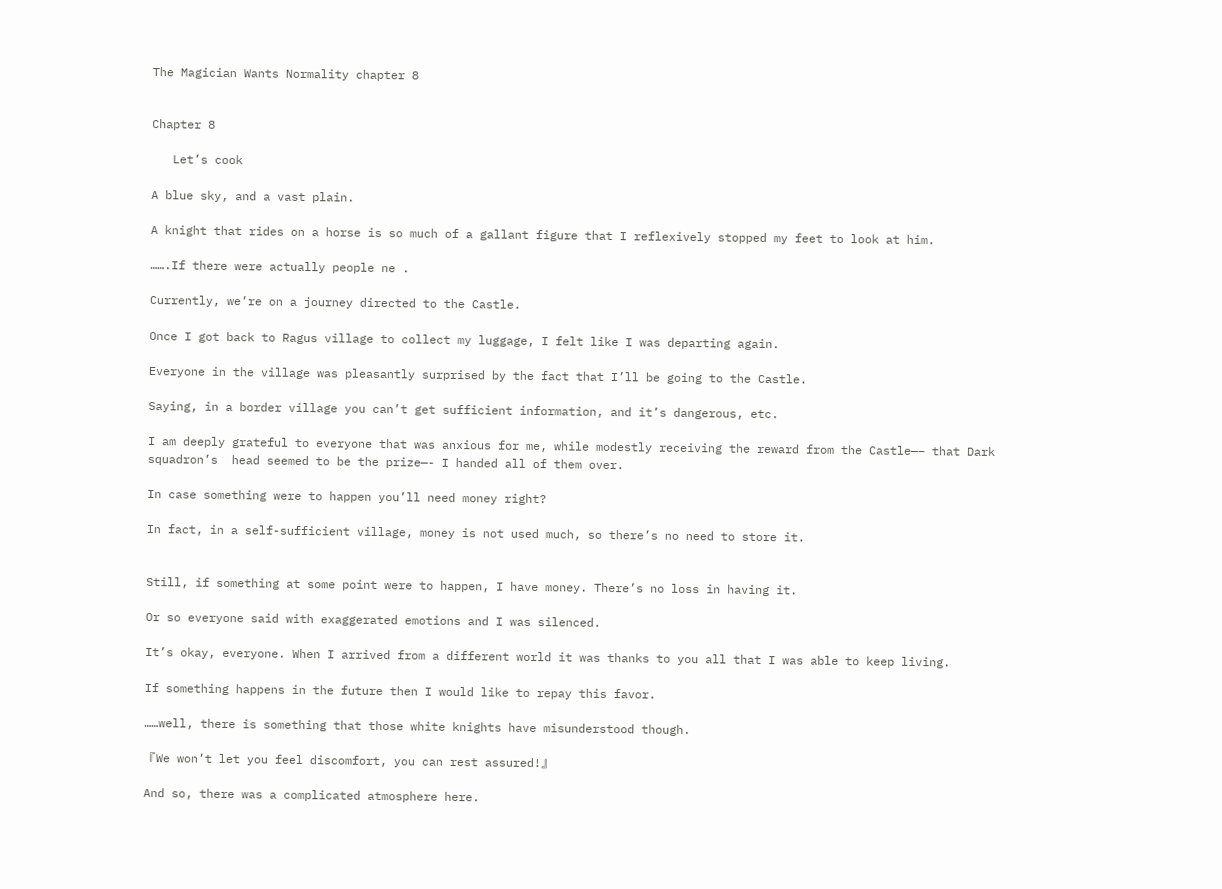The Magician Wants Normality chapter 8


Chapter 8

   Let’s cook

A blue sky, and a vast plain.

A knight that rides on a horse is so much of a gallant figure that I reflexively stopped my feet to look at him.

…….If there were actually people ne .

Currently, we’re on a journey directed to the Castle.

Once I got back to Ragus village to collect my luggage, I felt like I was departing again.

Everyone in the village was pleasantly surprised by the fact that I’ll be going to the Castle.

Saying, in a border village you can’t get sufficient information, and it’s dangerous, etc.

I am deeply grateful to everyone that was anxious for me, while modestly receiving the reward from the Castle—– that Dark squadron’s  head seemed to be the prize—- I handed all of them over.

In case something were to happen you’ll need money right?

In fact, in a self-sufficient village, money is not used much, so there’s no need to store it.


Still, if something at some point were to happen, I have money. There’s no loss in having it.

Or so everyone said with exaggerated emotions and I was silenced.

It’s okay, everyone. When I arrived from a different world it was thanks to you all that I was able to keep living.

If something happens in the future then I would like to repay this favor.

……well, there is something that those white knights have misunderstood though.

『We won’t let you feel discomfort, you can rest assured!』

And so, there was a complicated atmosphere here.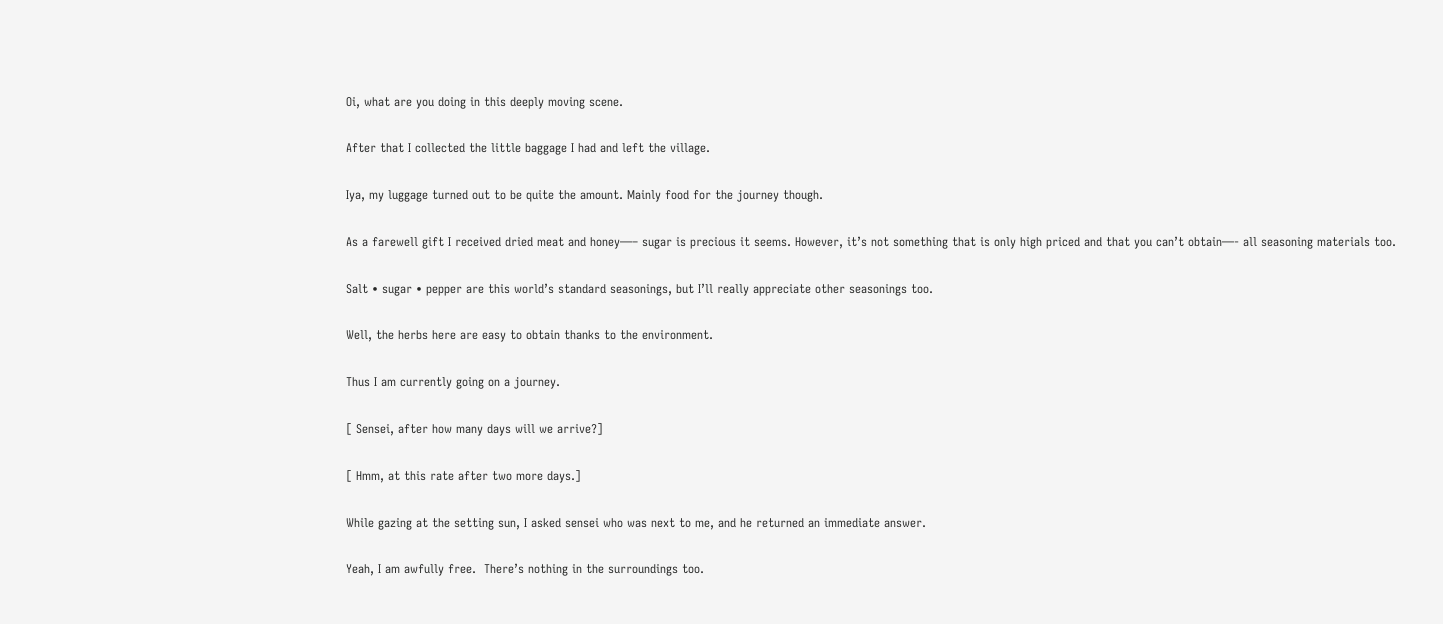Oi, what are you doing in this deeply moving scene.

After that I collected the little baggage I had and left the village.

Iya, my luggage turned out to be quite the amount. Mainly food for the journey though.

As a farewell gift I received dried meat and honey—– sugar is precious it seems. However, it’s not something that is only high priced and that you can’t obtain—- all seasoning materials too.

Salt • sugar • pepper are this world’s standard seasonings, but I’ll really appreciate other seasonings too.

Well, the herbs here are easy to obtain thanks to the environment.

Thus I am currently going on a journey.

[ Sensei, after how many days will we arrive?]

[ Hmm, at this rate after two more days.]

While gazing at the setting sun, I asked sensei who was next to me, and he returned an immediate answer.

Yeah, I am awfully free.  There’s nothing in the surroundings too.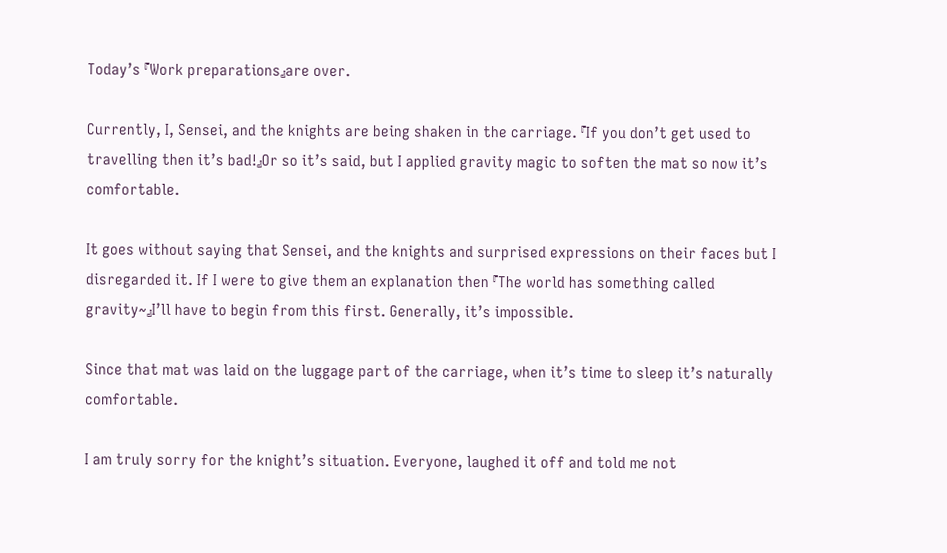Today’s 『Work preparations』are over.

Currently, I, Sensei, and the knights are being shaken in the carriage. 『If you don’t get used to travelling then it’s bad!』Or so it’s said, but I applied gravity magic to soften the mat so now it’s comfortable.

It goes without saying that Sensei, and the knights and surprised expressions on their faces but I disregarded it. If I were to give them an explanation then 『The world has something called gravity~』I’ll have to begin from this first. Generally, it’s impossible.

Since that mat was laid on the luggage part of the carriage, when it’s time to sleep it’s naturally comfortable.

I am truly sorry for the knight’s situation. Everyone, laughed it off and told me not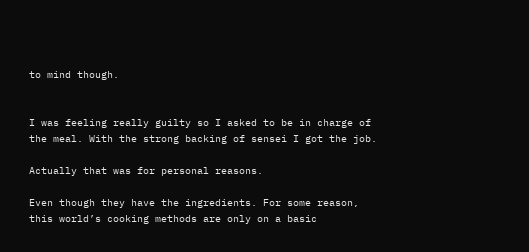to mind though.


I was feeling really guilty so I asked to be in charge of the meal. With the strong backing of sensei I got the job.

Actually that was for personal reasons.

Even though they have the ingredients. For some reason, this world’s cooking methods are only on a basic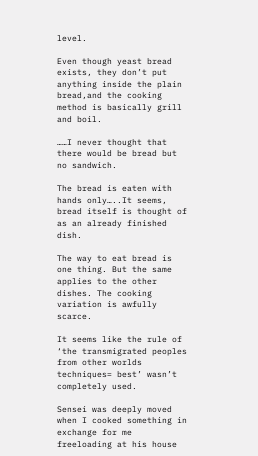level.

Even though yeast bread exists, they don’t put anything inside the plain bread,and the cooking method is basically grill and boil.

……I never thought that there would be bread but no sandwich.

The bread is eaten with hands only…..It seems, bread itself is thought of as an already finished dish.

The way to eat bread is one thing. But the same applies to the other dishes. The cooking variation is awfully scarce.

It seems like the rule of ‘the transmigrated peoples from other worlds techniques= best’ wasn’t completely used.

Sensei was deeply moved when I cooked something in exchange for me freeloading at his house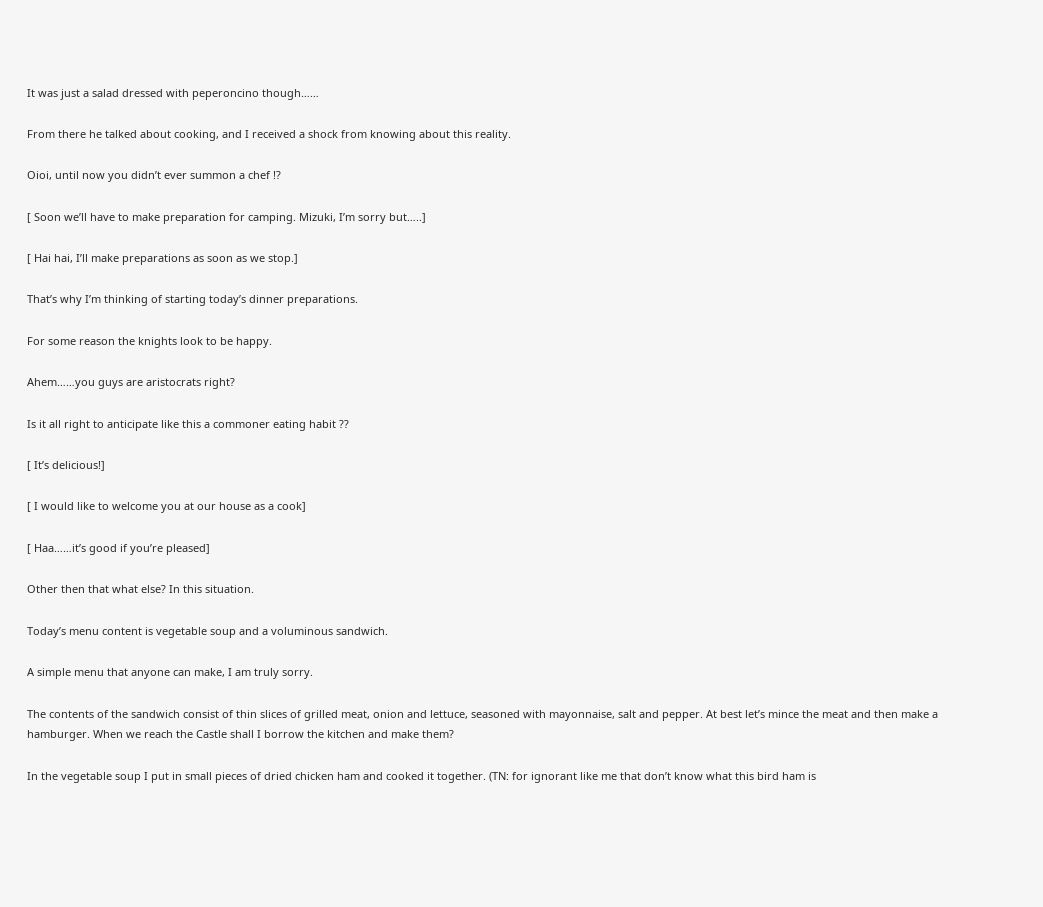It was just a salad dressed with peperoncino though……

From there he talked about cooking, and I received a shock from knowing about this reality.

Oioi, until now you didn’t ever summon a chef !?

[ Soon we’ll have to make preparation for camping. Mizuki, I’m sorry but…..]

[ Hai hai, I’ll make preparations as soon as we stop.]

That’s why I’m thinking of starting today’s dinner preparations.

For some reason the knights look to be happy.

Ahem……you guys are aristocrats right?

Is it all right to anticipate like this a commoner eating habit ??

[ It’s delicious!]

[ I would like to welcome you at our house as a cook]

[ Haa……it’s good if you’re pleased]

Other then that what else? In this situation.

Today’s menu content is vegetable soup and a voluminous sandwich.

A simple menu that anyone can make, I am truly sorry.

The contents of the sandwich consist of thin slices of grilled meat, onion and lettuce, seasoned with mayonnaise, salt and pepper. At best let’s mince the meat and then make a hamburger. When we reach the Castle shall I borrow the kitchen and make them?

In the vegetable soup I put in small pieces of dried chicken ham and cooked it together. (TN: for ignorant like me that don’t know what this bird ham is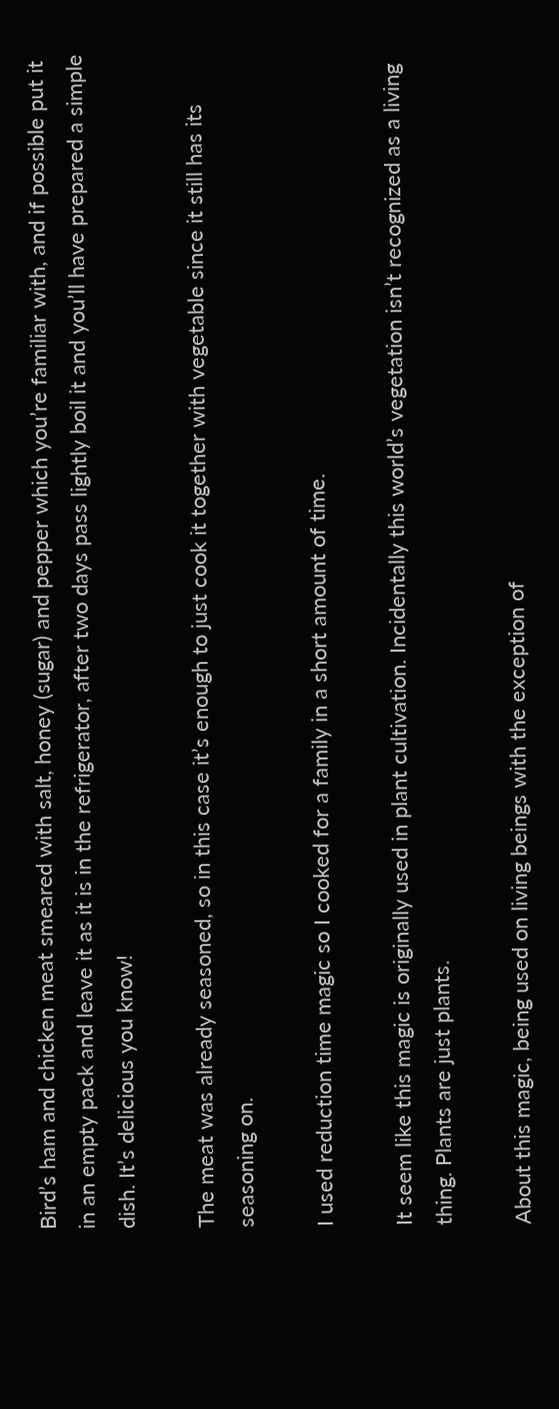Bird’s ham and chicken meat smeared with salt, honey (sugar) and pepper which you’re familiar with, and if possible put it in an empty pack and leave it as it is in the refrigerator, after two days pass lightly boil it and you’ll have prepared a simple dish. It’s delicious you know!

The meat was already seasoned, so in this case it’s enough to just cook it together with vegetable since it still has its seasoning on.

I used reduction time magic so I cooked for a family in a short amount of time.

It seem like this magic is originally used in plant cultivation. Incidentally this world’s vegetation isn’t recognized as a living thing. Plants are just plants.

About this magic, being used on living beings with the exception of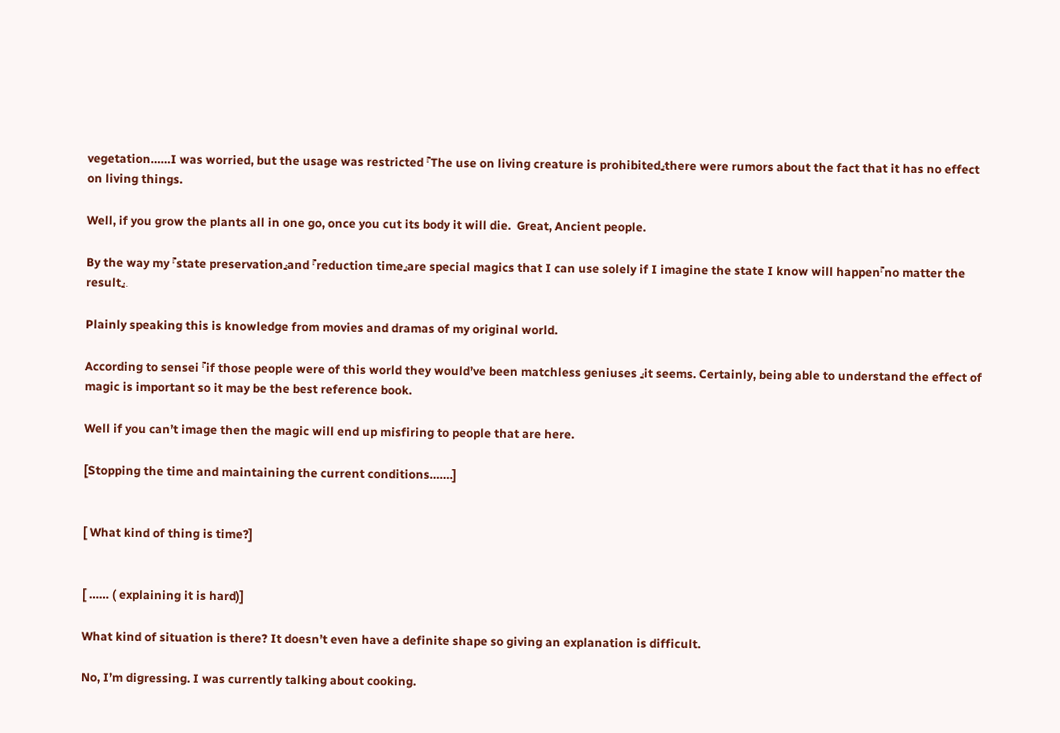vegetation……I was worried, but the usage was restricted 『The use on living creature is prohibited』there were rumors about the fact that it has no effect on living things.

Well, if you grow the plants all in one go, once you cut its body it will die.  Great, Ancient people.

By the way my 『state preservation』and 『reduction time』are special magics that I can use solely if I imagine the state I know will happen『no matter the result』.

Plainly speaking this is knowledge from movies and dramas of my original world.

According to sensei 『if those people were of this world they would’ve been matchless geniuses 』it seems. Certainly, being able to understand the effect of magic is important so it may be the best reference book.

Well if you can’t image then the magic will end up misfiring to people that are here.

[Stopping the time and maintaining the current conditions…….]


[ What kind of thing is time?]


[ …… ( explaining it is hard)]

What kind of situation is there? It doesn’t even have a definite shape so giving an explanation is difficult.

No, I’m digressing. I was currently talking about cooking.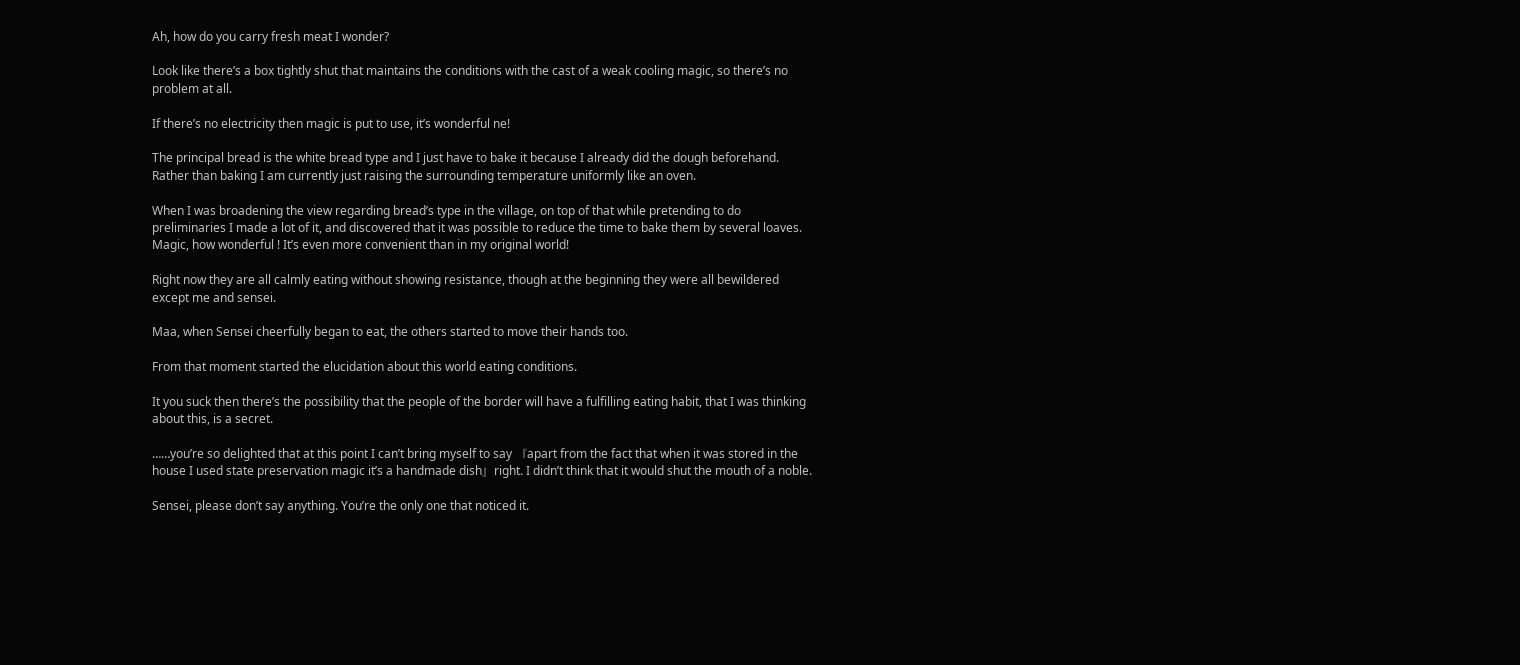Ah, how do you carry fresh meat I wonder?

Look like there’s a box tightly shut that maintains the conditions with the cast of a weak cooling magic, so there’s no problem at all.

If there’s no electricity then magic is put to use, it’s wonderful ne!

The principal bread is the white bread type and I just have to bake it because I already did the dough beforehand. Rather than baking I am currently just raising the surrounding temperature uniformly like an oven.

When I was broadening the view regarding bread’s type in the village, on top of that while pretending to do preliminaries I made a lot of it, and discovered that it was possible to reduce the time to bake them by several loaves. Magic, how wonderful ! It’s even more convenient than in my original world!

Right now they are all calmly eating without showing resistance, though at the beginning they were all bewildered except me and sensei.

Maa, when Sensei cheerfully began to eat, the others started to move their hands too.

From that moment started the elucidation about this world eating conditions.

It you suck then there’s the possibility that the people of the border will have a fulfilling eating habit, that I was thinking about this, is a secret.

……you’re so delighted that at this point I can’t bring myself to say 『apart from the fact that when it was stored in the house I used state preservation magic it’s a handmade dish』right. I didn’t think that it would shut the mouth of a noble.

Sensei, please don’t say anything. You’re the only one that noticed it.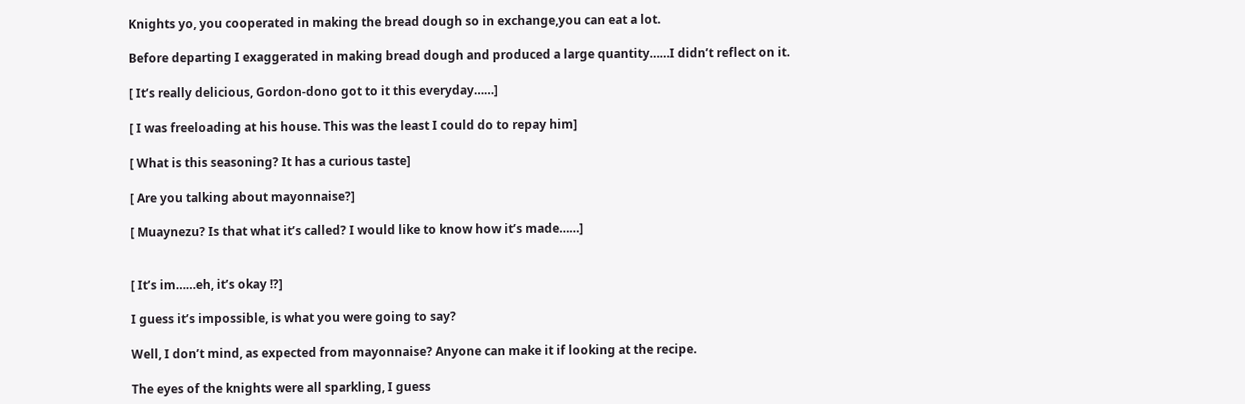Knights yo, you cooperated in making the bread dough so in exchange,you can eat a lot.

Before departing I exaggerated in making bread dough and produced a large quantity……I didn’t reflect on it.

[ It’s really delicious, Gordon-dono got to it this everyday……]

[ I was freeloading at his house. This was the least I could do to repay him]

[ What is this seasoning? It has a curious taste]

[ Are you talking about mayonnaise?]

[ Muaynezu? Is that what it’s called? I would like to know how it’s made……]


[ It’s im……eh, it’s okay !?]

I guess it’s impossible, is what you were going to say?

Well, I don’t mind, as expected from mayonnaise? Anyone can make it if looking at the recipe.

The eyes of the knights were all sparkling, I guess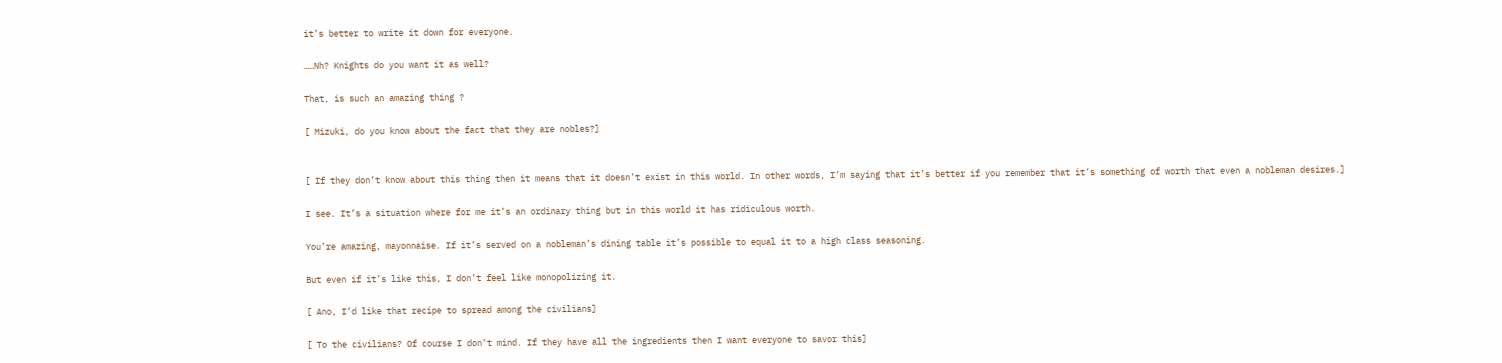it’s better to write it down for everyone.

……Nh? Knights do you want it as well?

That, is such an amazing thing ?

[ Mizuki, do you know about the fact that they are nobles?]


[ If they don’t know about this thing then it means that it doesn’t exist in this world. In other words, I’m saying that it’s better if you remember that it’s something of worth that even a nobleman desires.]

I see. It’s a situation where for me it’s an ordinary thing but in this world it has ridiculous worth.

You’re amazing, mayonnaise. If it’s served on a nobleman’s dining table it’s possible to equal it to a high class seasoning.

But even if it’s like this, I don’t feel like monopolizing it.

[ Ano, I’d like that recipe to spread among the civilians]

[ To the civilians? Of course I don’t mind. If they have all the ingredients then I want everyone to savor this]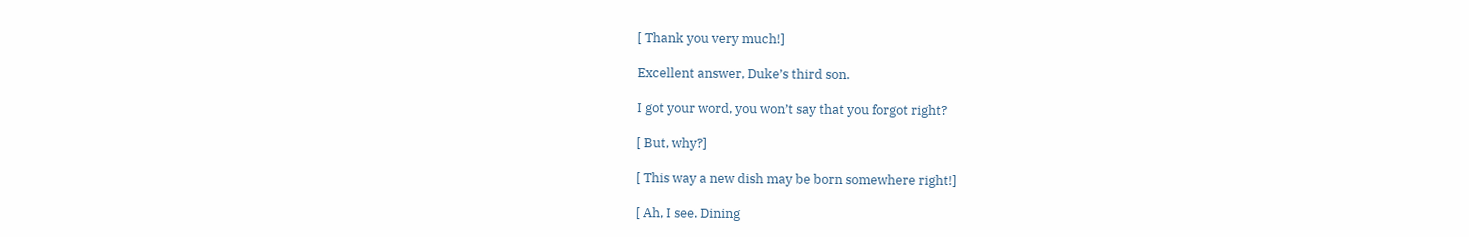[ Thank you very much!]

Excellent answer, Duke’s third son.

I got your word, you won’t say that you forgot right?

[ But, why?]

[ This way a new dish may be born somewhere right!]

[ Ah, I see. Dining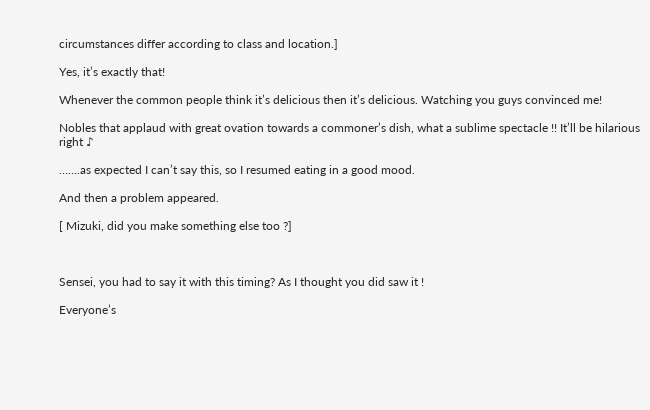circumstances differ according to class and location.]

Yes, it’s exactly that!

Whenever the common people think it’s delicious then it’s delicious. Watching you guys convinced me!

Nobles that applaud with great ovation towards a commoner’s dish, what a sublime spectacle !! It’ll be hilarious right ♪

…….as expected I can’t say this, so I resumed eating in a good mood.

And then a problem appeared.

[ Mizuki, did you make something else too ?]



Sensei, you had to say it with this timing? As I thought you did saw it !

Everyone’s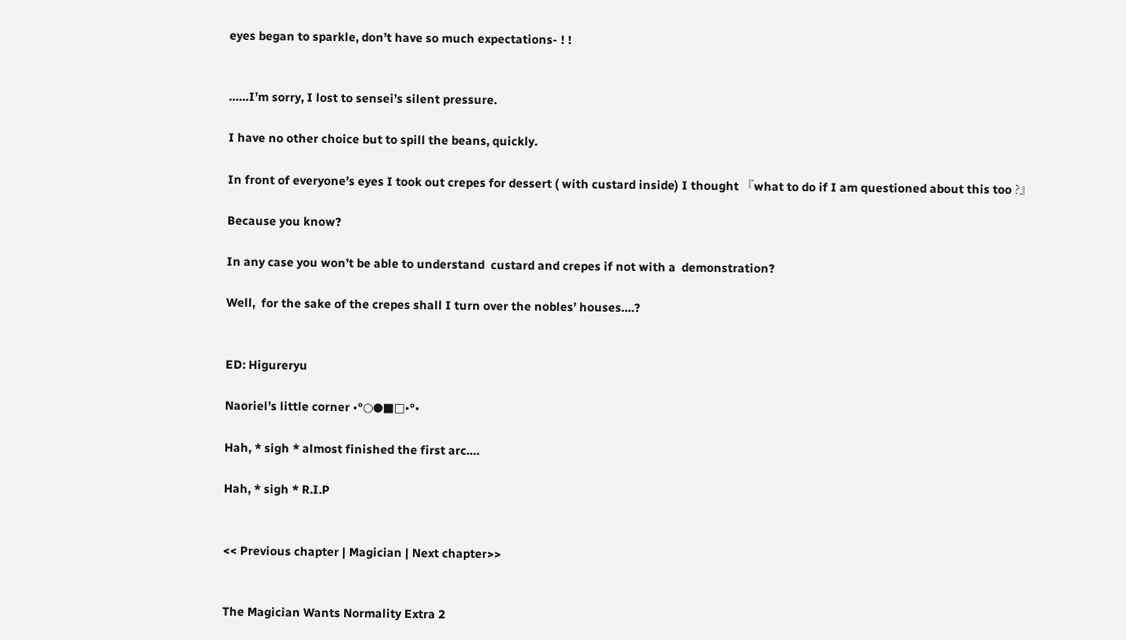eyes began to sparkle, don’t have so much expectations- ! !


……I’m sorry, I lost to sensei’s silent pressure.

I have no other choice but to spill the beans, quickly.

In front of everyone’s eyes I took out crepes for dessert ( with custard inside) I thought 『what to do if I am questioned about this too ?』

Because you know?

In any case you won’t be able to understand  custard and crepes if not with a  demonstration?

Well,  for the sake of the crepes shall I turn over the nobles’ houses….?


ED: Higureryu

Naoriel’s little corner •°○●■□•°•

Hah, * sigh * almost finished the first arc….

Hah, * sigh * R.I.P


<< Previous chapter | Magician | Next chapter>>


The Magician Wants Normality Extra 2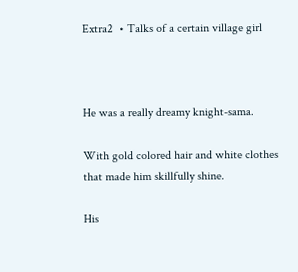Extra2  • Talks of a certain village girl



He was a really dreamy knight-sama.

With gold colored hair and white clothes that made him skillfully shine.

His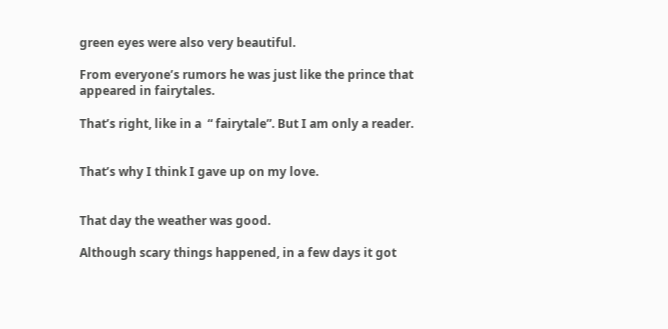green eyes were also very beautiful.

From everyone’s rumors he was just like the prince that appeared in fairytales.

That’s right, like in a  “ fairytale”. But I am only a reader.


That’s why I think I gave up on my love.


That day the weather was good.

Although scary things happened, in a few days it got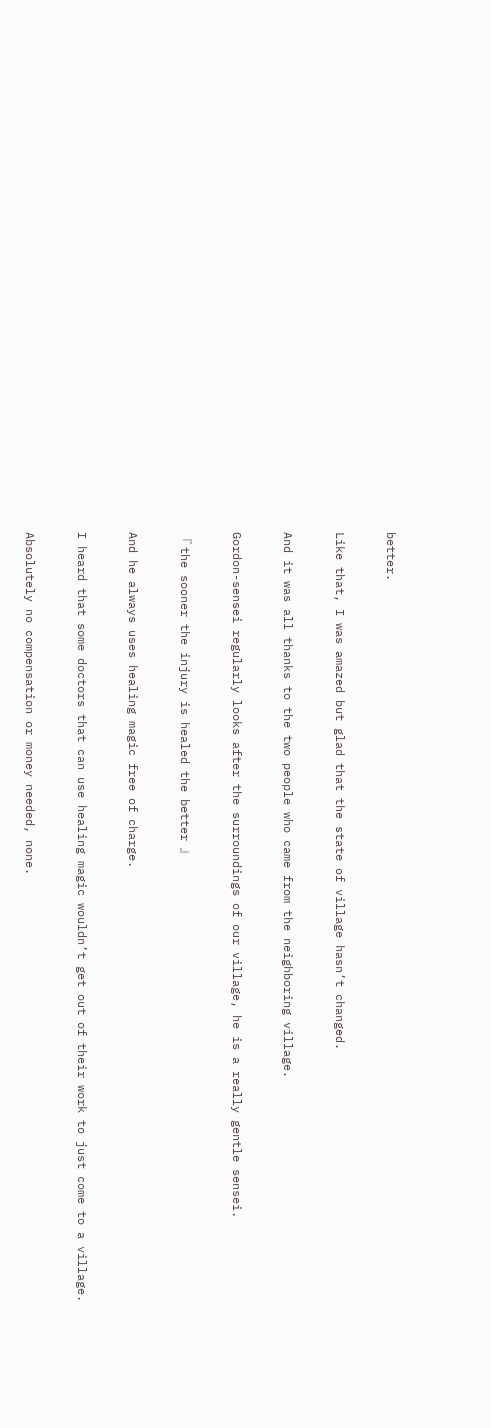better.

Like that, I was amazed but glad that the state of village hasn’t changed.

And it was all thanks to the two people who came from the neighboring village.

Gordon-sensei regularly looks after the surroundings of our village, he is a really gentle sensei.

『 the sooner the injury is healed the better 』

And he always uses healing magic free of charge.

I heard that some doctors that can use healing magic wouldn’t get out of their work to just come to a village.

Absolutely no compensation or money needed, none.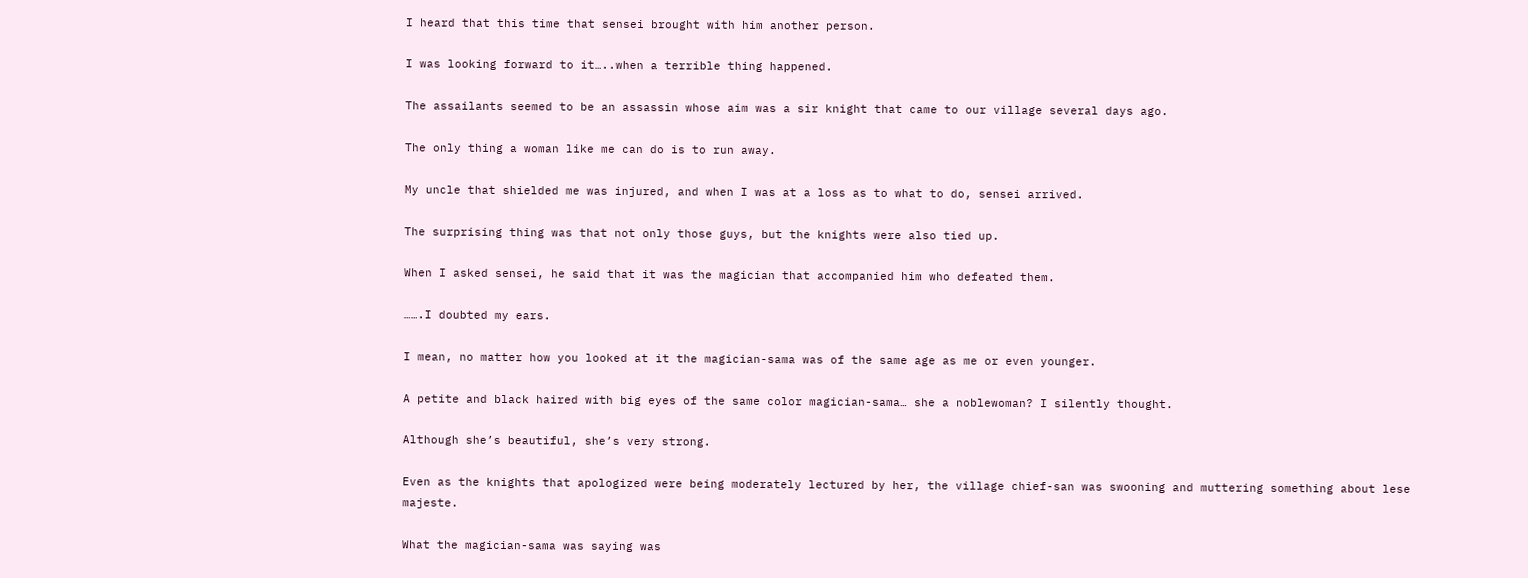I heard that this time that sensei brought with him another person.

I was looking forward to it…..when a terrible thing happened.

The assailants seemed to be an assassin whose aim was a sir knight that came to our village several days ago.

The only thing a woman like me can do is to run away.

My uncle that shielded me was injured, and when I was at a loss as to what to do, sensei arrived.

The surprising thing was that not only those guys, but the knights were also tied up.

When I asked sensei, he said that it was the magician that accompanied him who defeated them.

…….I doubted my ears.

I mean, no matter how you looked at it the magician-sama was of the same age as me or even younger.

A petite and black haired with big eyes of the same color magician-sama… she a noblewoman? I silently thought.

Although she’s beautiful, she’s very strong.

Even as the knights that apologized were being moderately lectured by her, the village chief-san was swooning and muttering something about lese majeste.

What the magician-sama was saying was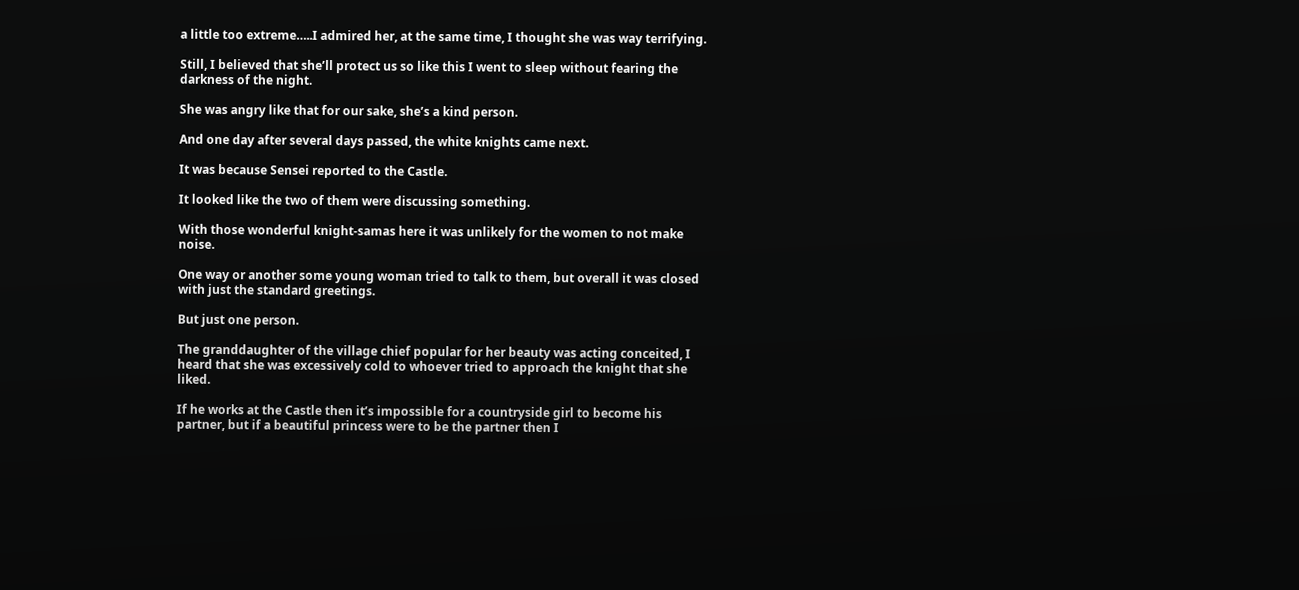a little too extreme…..I admired her, at the same time, I thought she was way terrifying.

Still, I believed that she’ll protect us so like this I went to sleep without fearing the darkness of the night.

She was angry like that for our sake, she’s a kind person.

And one day after several days passed, the white knights came next.

It was because Sensei reported to the Castle.

It looked like the two of them were discussing something.

With those wonderful knight-samas here it was unlikely for the women to not make noise.

One way or another some young woman tried to talk to them, but overall it was closed with just the standard greetings.

But just one person.

The granddaughter of the village chief popular for her beauty was acting conceited, I heard that she was excessively cold to whoever tried to approach the knight that she liked.

If he works at the Castle then it’s impossible for a countryside girl to become his partner, but if a beautiful princess were to be the partner then I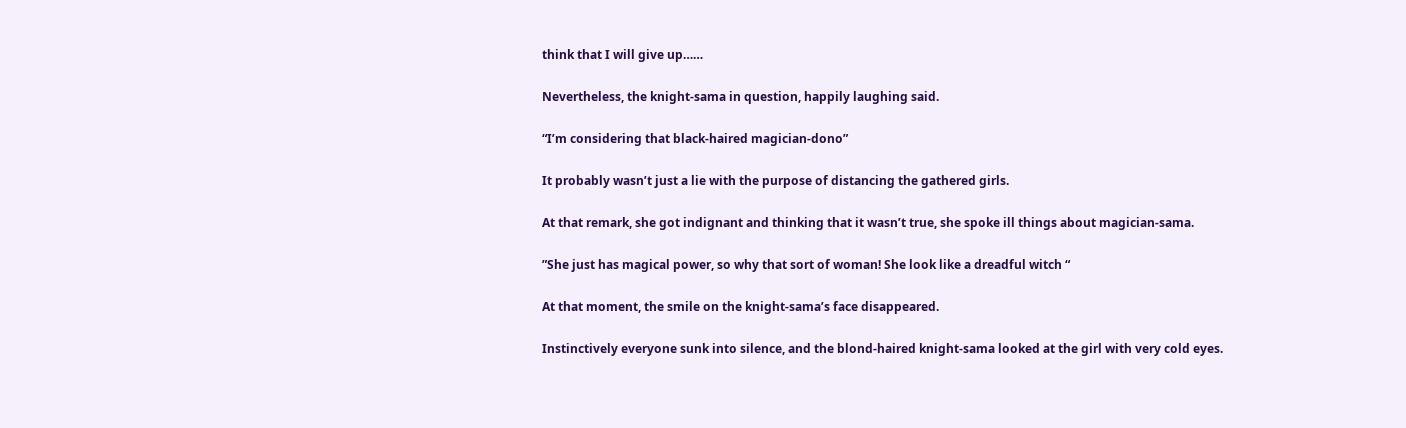think that I will give up……

Nevertheless, the knight-sama in question, happily laughing said.

“I’m considering that black-haired magician-dono”

It probably wasn’t just a lie with the purpose of distancing the gathered girls.

At that remark, she got indignant and thinking that it wasn’t true, she spoke ill things about magician-sama.

”She just has magical power, so why that sort of woman! She look like a dreadful witch “

At that moment, the smile on the knight-sama’s face disappeared.

Instinctively everyone sunk into silence, and the blond-haired knight-sama looked at the girl with very cold eyes.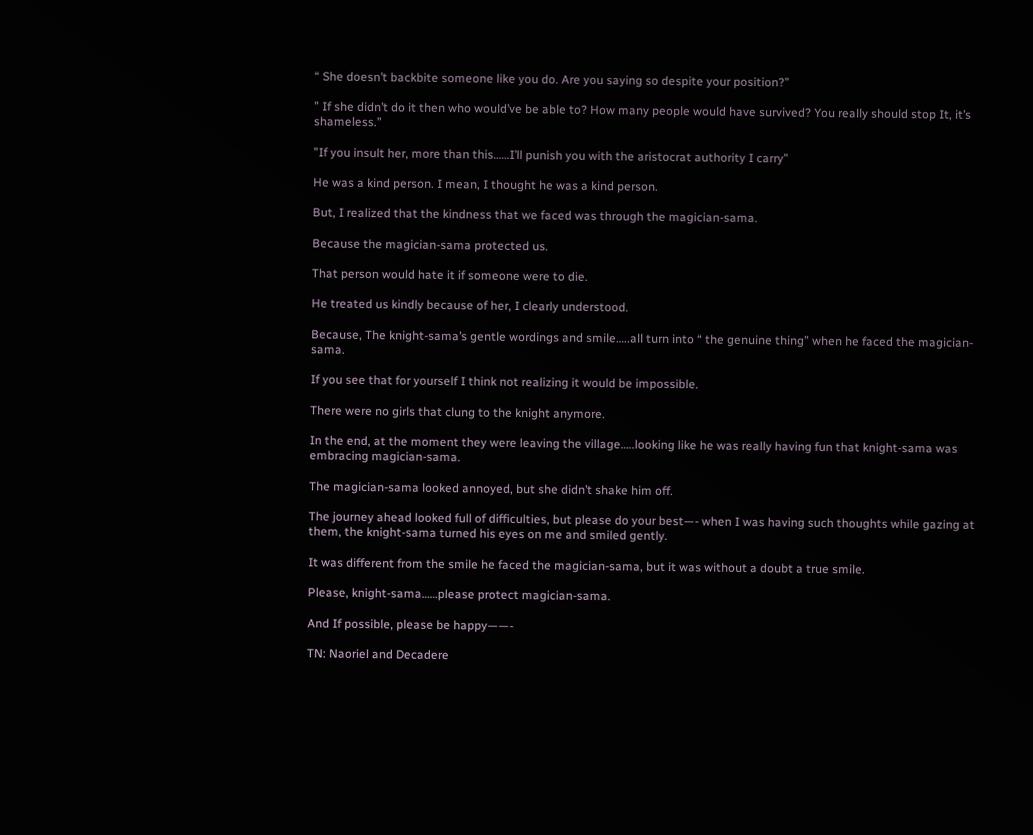“ She doesn’t backbite someone like you do. Are you saying so despite your position?”

” If she didn’t do it then who would’ve be able to? How many people would have survived? You really should stop It, it’s shameless.”

”If you insult her, more than this……I’ll punish you with the aristocrat authority I carry”

He was a kind person. I mean, I thought he was a kind person.

But, I realized that the kindness that we faced was through the magician-sama.

Because the magician-sama protected us.

That person would hate it if someone were to die.

He treated us kindly because of her, I clearly understood.

Because, The knight-sama’s gentle wordings and smile…..all turn into “ the genuine thing” when he faced the magician-sama.

If you see that for yourself I think not realizing it would be impossible.

There were no girls that clung to the knight anymore.

In the end, at the moment they were leaving the village…..looking like he was really having fun that knight-sama was embracing magician-sama.

The magician-sama looked annoyed, but she didn’t shake him off.

The journey ahead looked full of difficulties, but please do your best—- when I was having such thoughts while gazing at them, the knight-sama turned his eyes on me and smiled gently.

It was different from the smile he faced the magician-sama, but it was without a doubt a true smile.

Please, knight-sama……please protect magician-sama.

And If possible, please be happy——-

TN: Naoriel and Decadere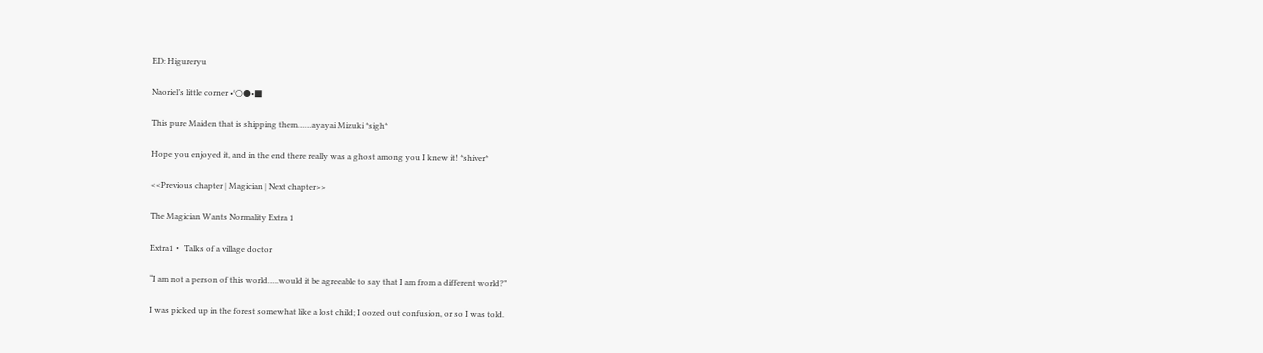ED: Higureryu

Naoriel’s little corner •°○●•■

This pure Maiden that is shipping them……ayayai Mizuki *sigh*

Hope you enjoyed it, and in the end there really was a ghost among you I knew it! *shiver*

<<Previous chapter | Magician | Next chapter>>

The Magician Wants Normality Extra 1

Extra1・ Talks of a village doctor

“I am not a person of this world…..would it be agreeable to say that I am from a different world?”

I was picked up in the forest somewhat like a lost child; I oozed out confusion, or so I was told.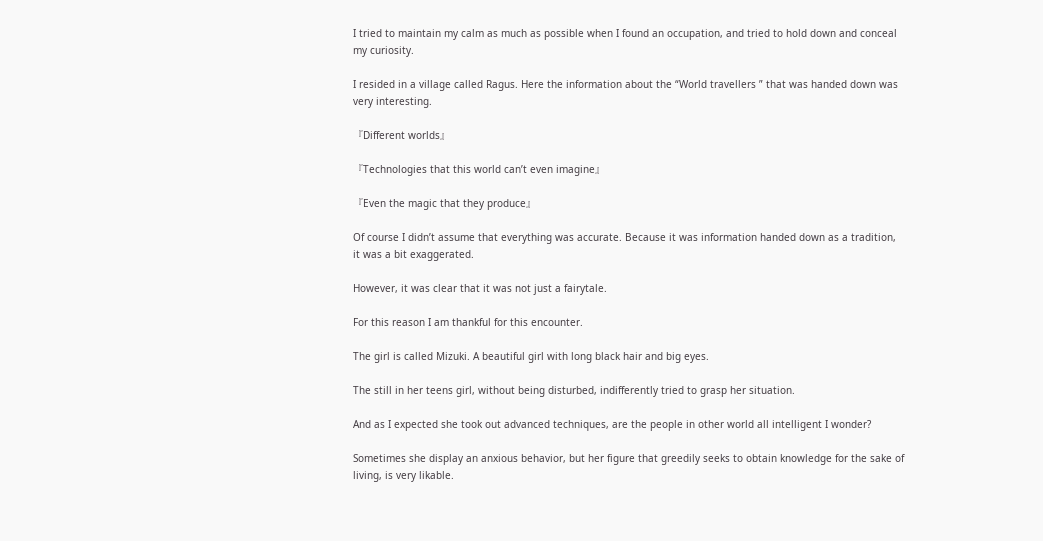I tried to maintain my calm as much as possible when I found an occupation, and tried to hold down and conceal my curiosity.

I resided in a village called Ragus. Here the information about the “World travellers ” that was handed down was very interesting.

『Different worlds』

『Technologies that this world can’t even imagine』

『Even the magic that they produce』

Of course I didn’t assume that everything was accurate. Because it was information handed down as a tradition, it was a bit exaggerated.

However, it was clear that it was not just a fairytale.

For this reason I am thankful for this encounter.

The girl is called Mizuki. A beautiful girl with long black hair and big eyes.

The still in her teens girl, without being disturbed, indifferently tried to grasp her situation.

And as I expected she took out advanced techniques, are the people in other world all intelligent I wonder?

Sometimes she display an anxious behavior, but her figure that greedily seeks to obtain knowledge for the sake of living, is very likable.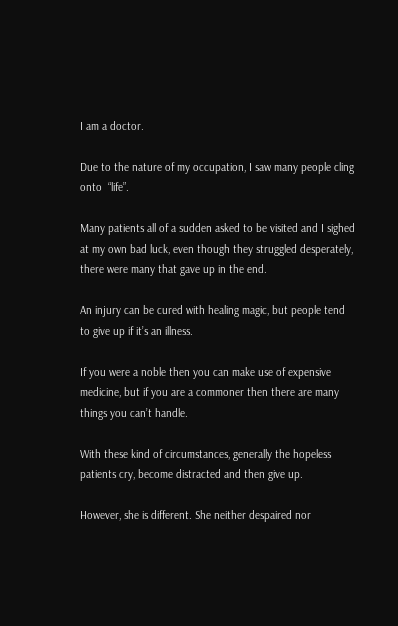I am a doctor.

Due to the nature of my occupation, I saw many people cling onto  “life”.

Many patients all of a sudden asked to be visited and I sighed at my own bad luck, even though they struggled desperately, there were many that gave up in the end.

An injury can be cured with healing magic, but people tend to give up if it’s an illness.

If you were a noble then you can make use of expensive medicine, but if you are a commoner then there are many things you can’t handle.

With these kind of circumstances, generally the hopeless patients cry, become distracted and then give up.

However, she is different. She neither despaired nor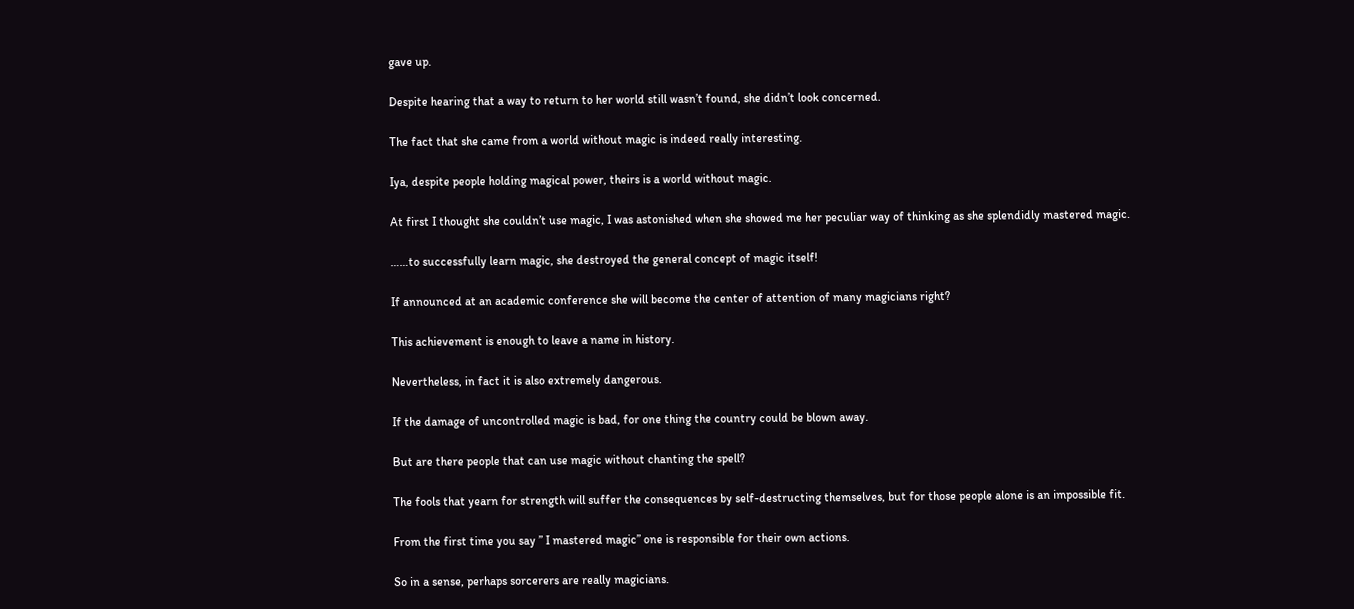gave up.

Despite hearing that a way to return to her world still wasn’t found, she didn’t look concerned.

The fact that she came from a world without magic is indeed really interesting.

Iya, despite people holding magical power, theirs is a world without magic.

At first I thought she couldn’t use magic, I was astonished when she showed me her peculiar way of thinking as she splendidly mastered magic.

……to successfully learn magic, she destroyed the general concept of magic itself!

If announced at an academic conference she will become the center of attention of many magicians right?

This achievement is enough to leave a name in history.

Nevertheless, in fact it is also extremely dangerous.

If the damage of uncontrolled magic is bad, for one thing the country could be blown away.

But are there people that can use magic without chanting the spell?

The fools that yearn for strength will suffer the consequences by self-destructing themselves, but for those people alone is an impossible fit.

From the first time you say ” I mastered magic” one is responsible for their own actions.

So in a sense, perhaps sorcerers are really magicians.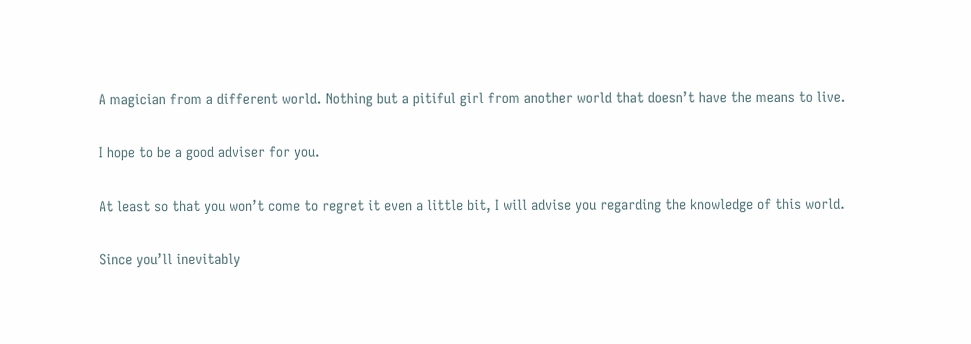A magician from a different world. Nothing but a pitiful girl from another world that doesn’t have the means to live.

I hope to be a good adviser for you.

At least so that you won’t come to regret it even a little bit, I will advise you regarding the knowledge of this world.

Since you’ll inevitably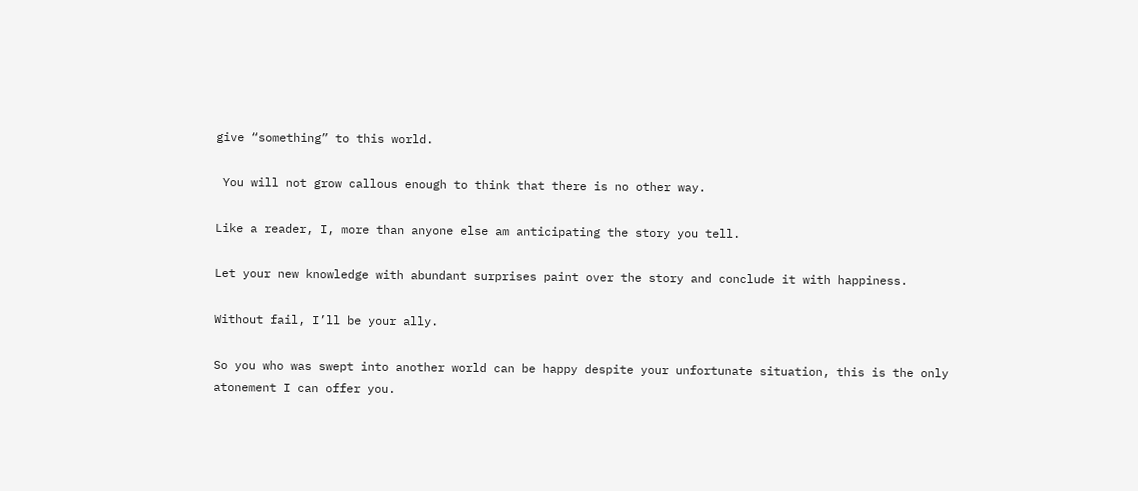give “something” to this world.

 You will not grow callous enough to think that there is no other way.

Like a reader, I, more than anyone else am anticipating the story you tell.

Let your new knowledge with abundant surprises paint over the story and conclude it with happiness.

Without fail, I’ll be your ally.

So you who was swept into another world can be happy despite your unfortunate situation, this is the only atonement I can offer you.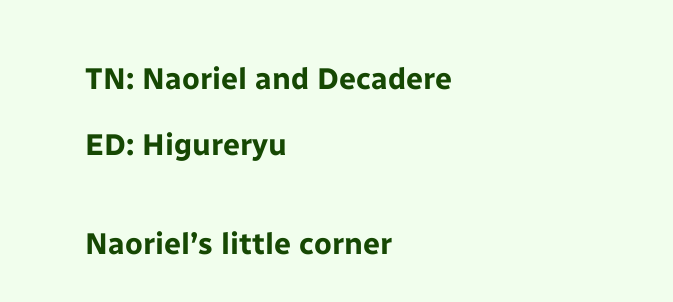TN: Naoriel and Decadere

ED: Higureryu


Naoriel’s little corner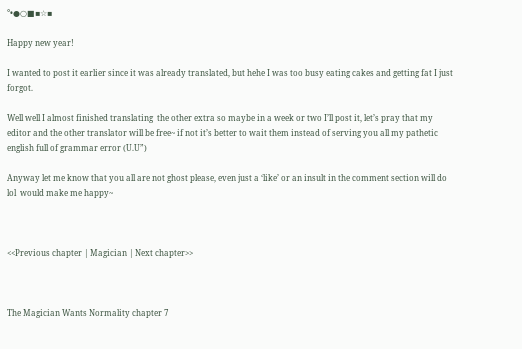°•●○■▪☆▪

Happy new year!

I wanted to post it earlier since it was already translated, but hehe I was too busy eating cakes and getting fat I just forgot.

Well well I almost finished translating  the other extra so maybe in a week or two I’ll post it, let’s pray that my editor and the other translator will be free~ if not it’s better to wait them instead of serving you all my pathetic english full of grammar error (U.U”)

Anyway let me know that you all are not ghost please, even just a ‘like’ or an insult in the comment section will do lol  would make me happy~



<<Previous chapter | Magician | Next chapter>>



The Magician Wants Normality chapter 7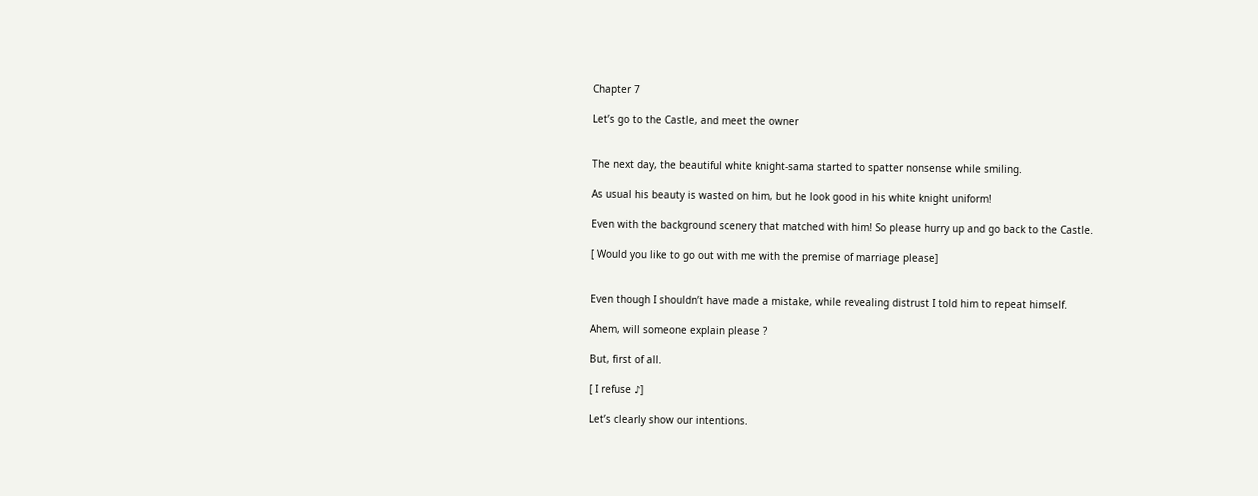Chapter 7

Let’s go to the Castle, and meet the owner


The next day, the beautiful white knight-sama started to spatter nonsense while smiling.

As usual his beauty is wasted on him, but he look good in his white knight uniform!

Even with the background scenery that matched with him! So please hurry up and go back to the Castle.

[ Would you like to go out with me with the premise of marriage please]


Even though I shouldn’t have made a mistake, while revealing distrust I told him to repeat himself.

Ahem, will someone explain please ?

But, first of all.

[ I refuse ♪]

Let’s clearly show our intentions.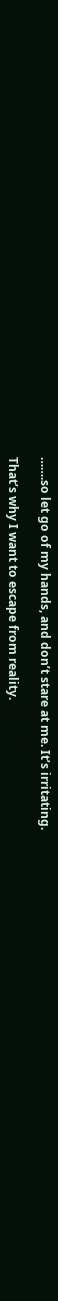…….so let go of my hands, and don’t stare at me. It’s irritating.

That’s why I want to escape from reality.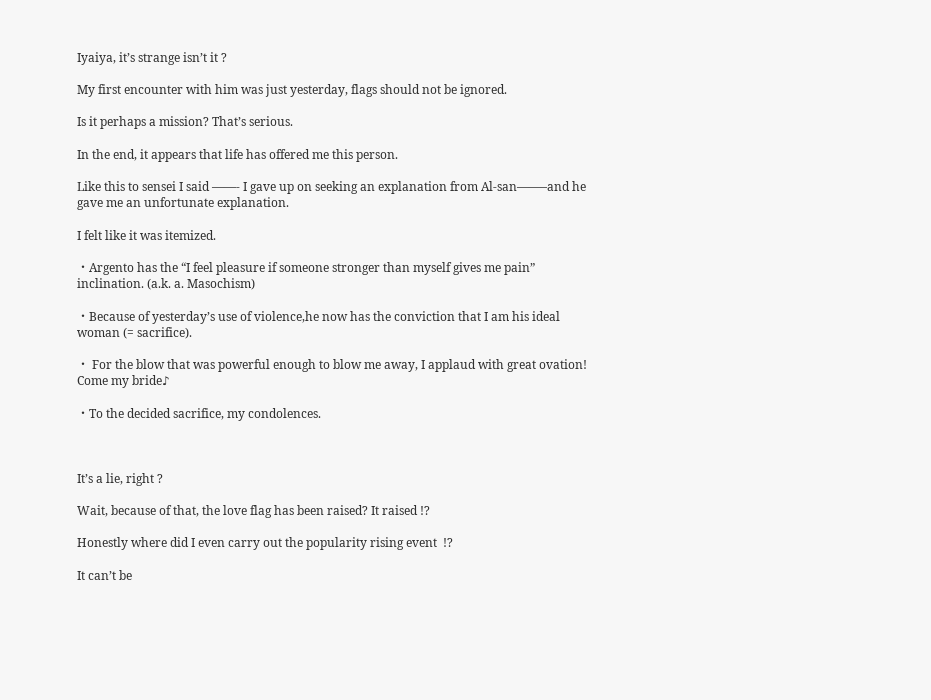Iyaiya, it’s strange isn’t it ?

My first encounter with him was just yesterday, flags should not be ignored.

Is it perhaps a mission? That’s serious.

In the end, it appears that life has offered me this person.

Like this to sensei I said ——- I gave up on seeking an explanation from Al-san——–and he gave me an unfortunate explanation.

I felt like it was itemized.

・Argento has the “I feel pleasure if someone stronger than myself gives me pain” inclination. (a.k. a. Masochism)

・Because of yesterday’s use of violence,he now has the conviction that I am his ideal woman (= sacrifice).

・ For the blow that was powerful enough to blow me away, I applaud with great ovation! Come my bride♪

・To the decided sacrifice, my condolences.



It’s a lie, right ?

Wait, because of that, the love flag has been raised? It raised !?

Honestly where did I even carry out the popularity rising event  !?

It can’t be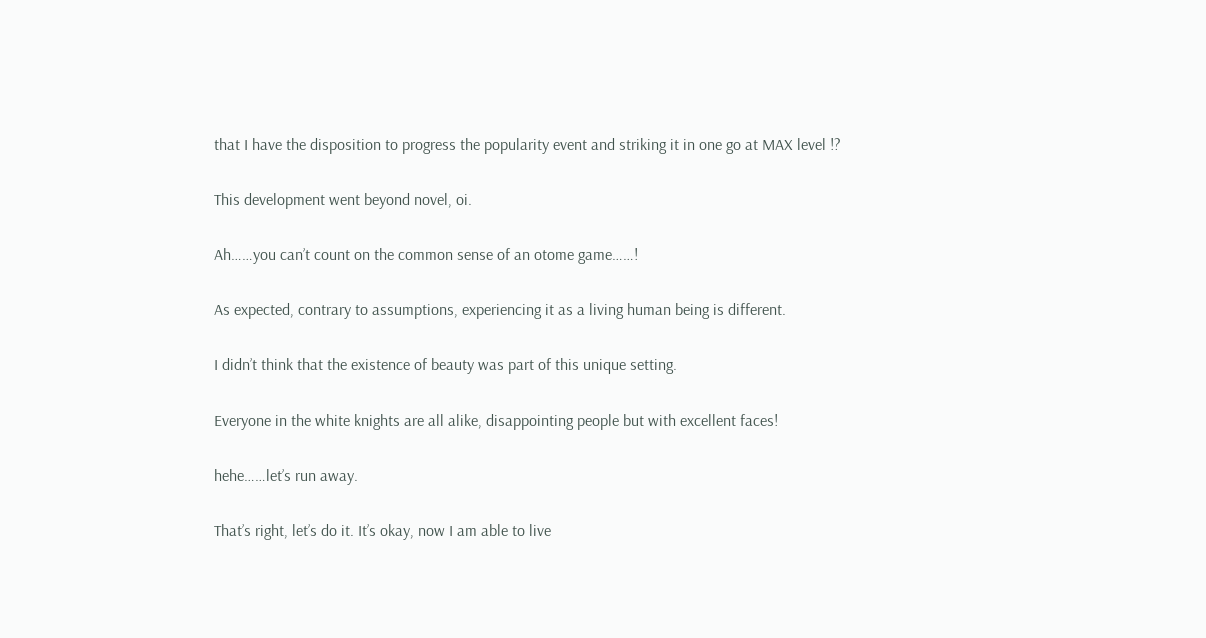that I have the disposition to progress the popularity event and striking it in one go at MAX level !?

This development went beyond novel, oi.

Ah……you can’t count on the common sense of an otome game……!

As expected, contrary to assumptions, experiencing it as a living human being is different.

I didn’t think that the existence of beauty was part of this unique setting.

Everyone in the white knights are all alike, disappointing people but with excellent faces!

hehe……let’s run away.

That’s right, let’s do it. It’s okay, now I am able to live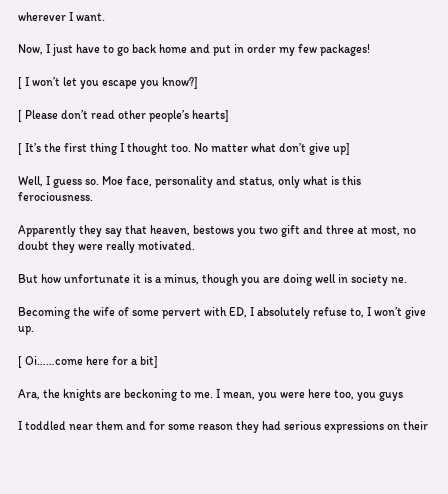wherever I want.

Now, I just have to go back home and put in order my few packages!

[ I won’t let you escape you know?]

[ Please don’t read other people’s hearts]

[ It’s the first thing I thought too. No matter what don’t give up]

Well, I guess so. Moe face, personality and status, only what is this ferociousness.

Apparently they say that heaven, bestows you two gift and three at most, no doubt they were really motivated.

But how unfortunate it is a minus, though you are doing well in society ne.

Becoming the wife of some pervert with ED, I absolutely refuse to, I won’t give up.

[ Oi……come here for a bit]

Ara, the knights are beckoning to me. I mean, you were here too, you guys

I toddled near them and for some reason they had serious expressions on their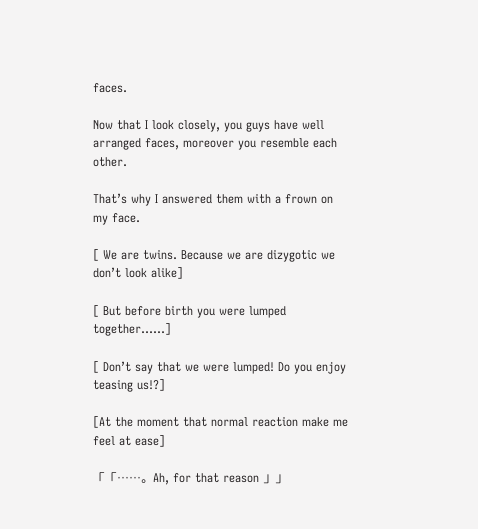faces.

Now that I look closely, you guys have well arranged faces, moreover you resemble each other.

That’s why I answered them with a frown on my face.

[ We are twins. Because we are dizygotic we don’t look alike]

[ But before birth you were lumped together……]

[ Don’t say that we were lumped! Do you enjoy teasing us!?]

[At the moment that normal reaction make me feel at ease]

「「……。Ah, for that reason 」」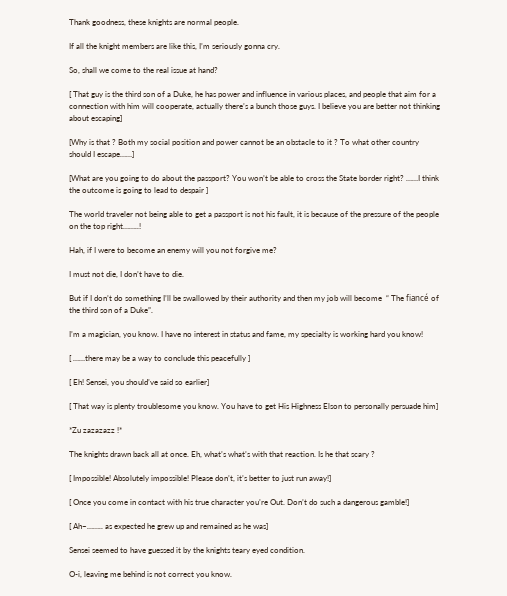Thank goodness, these knights are normal people.

If all the knight members are like this, I’m seriously gonna cry.

So, shall we come to the real issue at hand?

[ That guy is the third son of a Duke, he has power and influence in various places, and people that aim for a connection with him will cooperate, actually there’s a bunch those guys. I believe you are better not thinking about escaping]

[Why is that ? Both my social position and power cannot be an obstacle to it ? To what other country should I escape……]

[What are you going to do about the passport? You won’t be able to cross the State border right? ……I think the outcome is going to lead to despair ]

The world traveler not being able to get a passport is not his fault, it is because of the pressure of the people on the top right……..!

Hah, if I were to become an enemy will you not forgive me?

I must not die, I don’t have to die.

But if I don’t do something I’ll be swallowed by their authority and then my job will become  “ The fiancé of the third son of a Duke”.

I’m a magician, you know. I have no interest in status and fame, my specialty is working hard you know!

[ ……there may be a way to conclude this peacefully ]

[ Eh! Sensei, you should’ve said so earlier]

[ That way is plenty troublesome you know. You have to get His Highness Elson to personally persuade him]

*Zu zazazazz !*

The knights drawn back all at once. Eh, what’s what’s with that reaction. Is he that scary ?

[ Impossible! Absolutely impossible! Please don’t, it’s better to just run away!]

[ Once you come in contact with his true character you’re Out. Don’t do such a dangerous gamble!]

[ Ah~…….. as expected he grew up and remained as he was]

Sensei seemed to have guessed it by the knights teary eyed condition.

O-i, leaving me behind is not correct you know.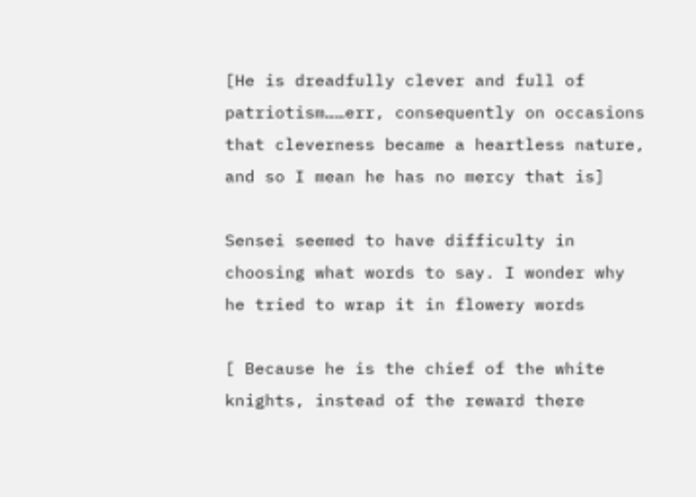[He is dreadfully clever and full of patriotism……err, consequently on occasions that cleverness became a heartless nature, and so I mean he has no mercy that is]

Sensei seemed to have difficulty in choosing what words to say. I wonder why he tried to wrap it in flowery words

[ Because he is the chief of the white knights, instead of the reward there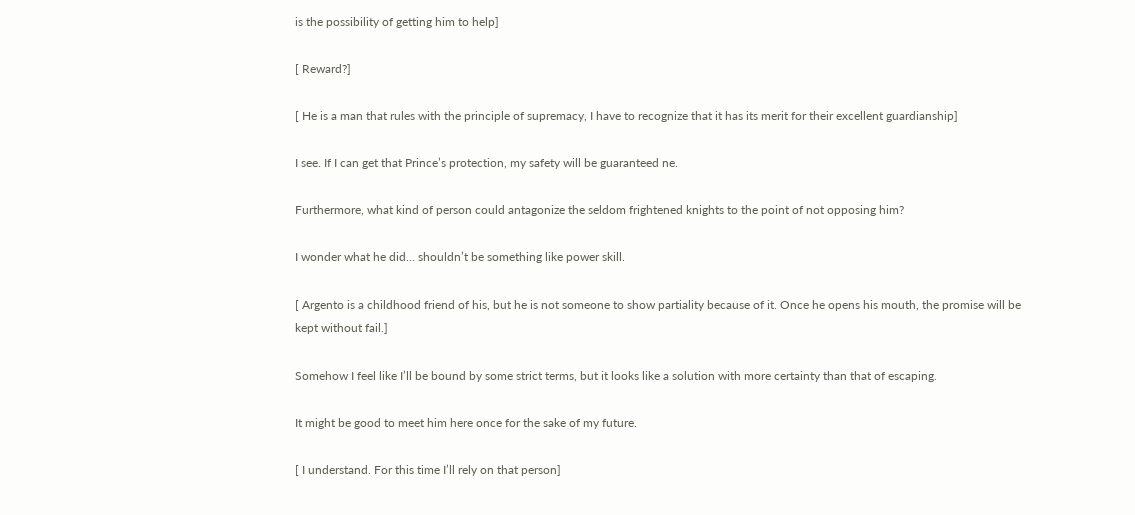is the possibility of getting him to help]

[ Reward?]

[ He is a man that rules with the principle of supremacy, I have to recognize that it has its merit for their excellent guardianship]

I see. If I can get that Prince’s protection, my safety will be guaranteed ne.

Furthermore, what kind of person could antagonize the seldom frightened knights to the point of not opposing him?

I wonder what he did… shouldn’t be something like power skill.

[ Argento is a childhood friend of his, but he is not someone to show partiality because of it. Once he opens his mouth, the promise will be kept without fail.]

Somehow I feel like I’ll be bound by some strict terms, but it looks like a solution with more certainty than that of escaping.

It might be good to meet him here once for the sake of my future.

[ I understand. For this time I’ll rely on that person]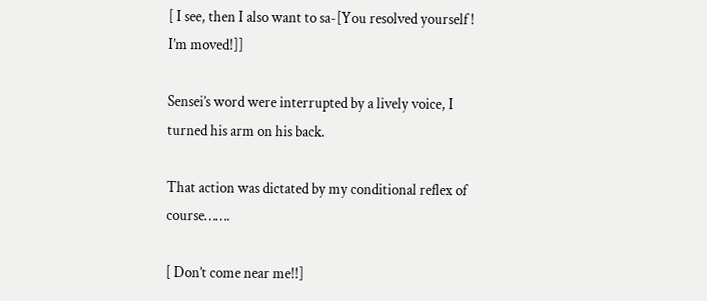[ I see, then I also want to sa-[You resolved yourself ! I’m moved!]]

Sensei’s word were interrupted by a lively voice, I turned his arm on his back.

That action was dictated by my conditional reflex of course…….

[ Don’t come near me!!]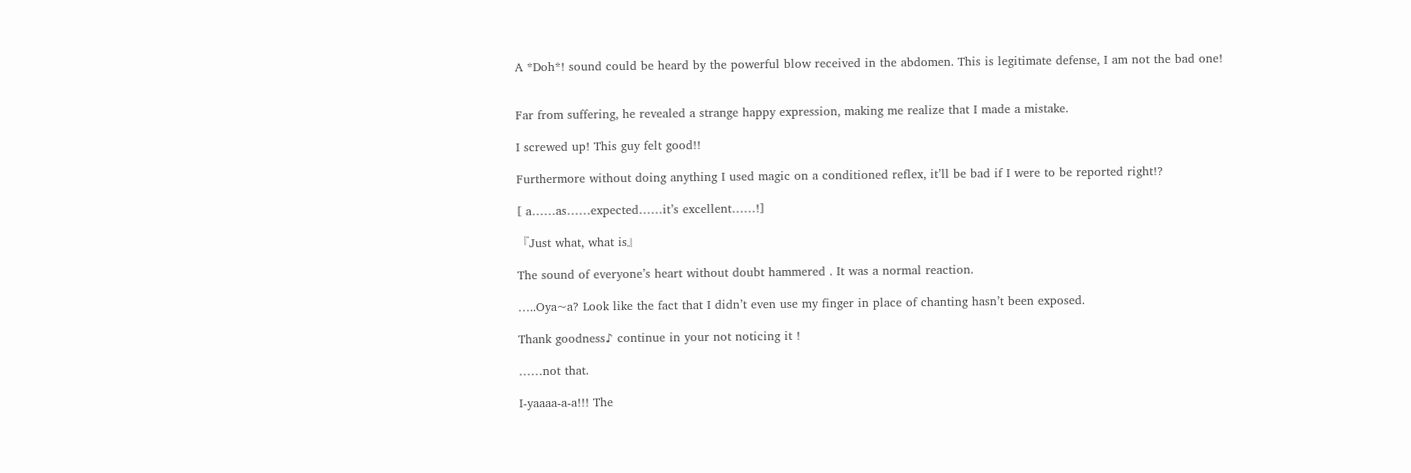A *Doh*! sound could be heard by the powerful blow received in the abdomen. This is legitimate defense, I am not the bad one!


Far from suffering, he revealed a strange happy expression, making me realize that I made a mistake.

I screwed up! This guy felt good!!

Furthermore without doing anything I used magic on a conditioned reflex, it’ll be bad if I were to be reported right!?

[ a……as……expected……it’s excellent……!]

『Just what, what is』

The sound of everyone’s heart without doubt hammered . It was a normal reaction.

…..Oya~a? Look like the fact that I didn’t even use my finger in place of chanting hasn’t been exposed.

Thank goodness♪ continue in your not noticing it !

……not that.

I-yaaaa-a-a!!! The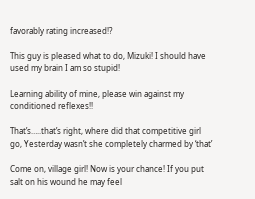favorably rating increased!?

This guy is pleased what to do, Mizuki! I should have used my brain I am so stupid!

Learning ability of mine, please win against my conditioned reflexes!!

That’s…..that’s right, where did that competitive girl go, Yesterday wasn’t she completely charmed by ‘that’

Come on, village girl! Now is your chance! If you put salt on his wound he may feel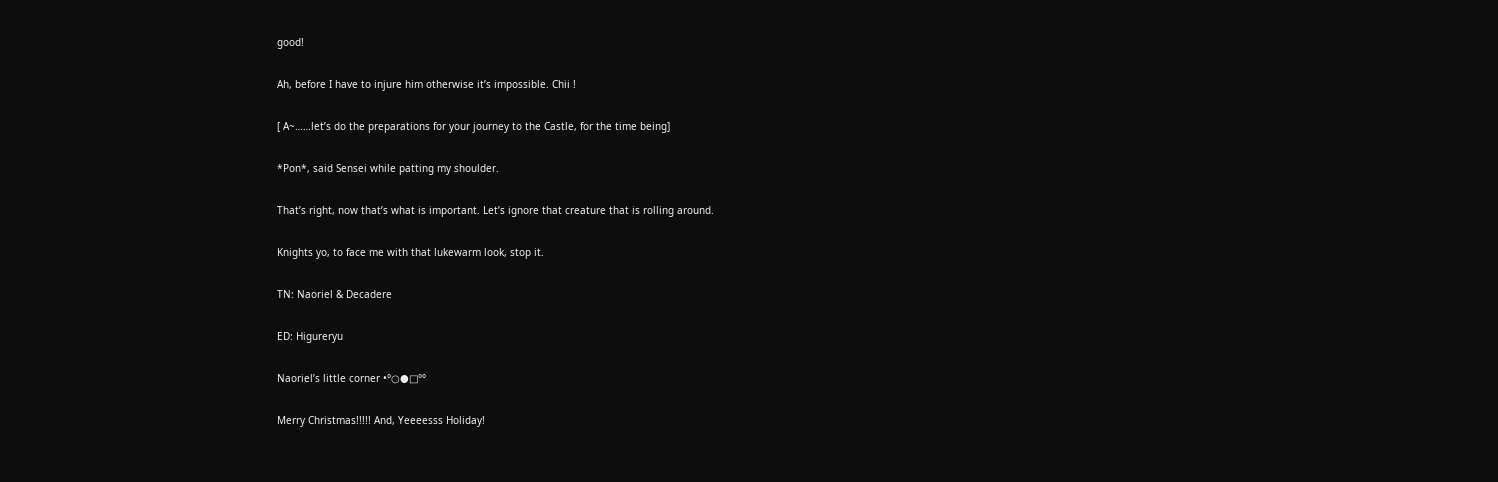good!

Ah, before I have to injure him otherwise it’s impossible. Chii !

[ A~……let’s do the preparations for your journey to the Castle, for the time being]

*Pon*, said Sensei while patting my shoulder.

That’s right, now that’s what is important. Let’s ignore that creature that is rolling around.

Knights yo, to face me with that lukewarm look, stop it.

TN: Naoriel & Decadere

ED: Higureryu

Naoriel’s little corner •°○●□°°

Merry Christmas!!!!! And, Yeeeesss Holiday!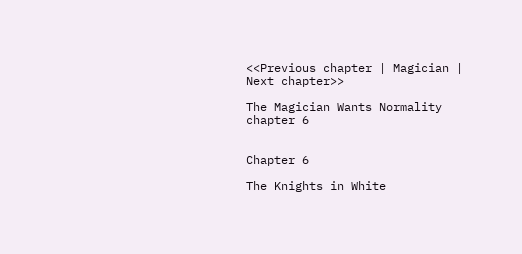<<Previous chapter | Magician | Next chapter>>

The Magician Wants Normality chapter 6


Chapter 6

The Knights in White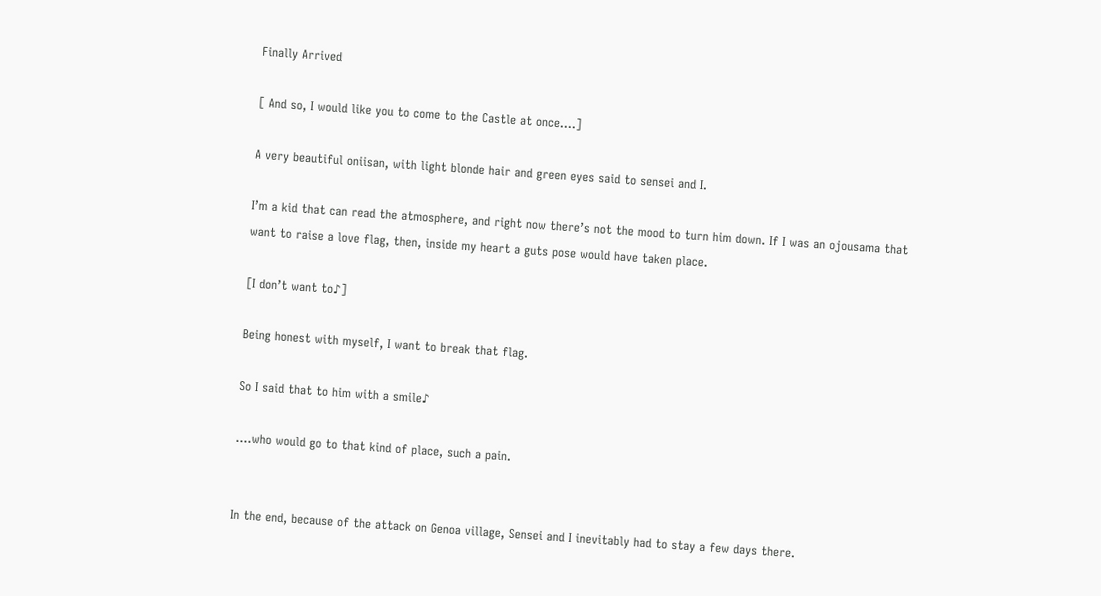Finally Arrived

[ And so, I would like you to come to the Castle at once….]

A very beautiful oniisan, with light blonde hair and green eyes said to sensei and I.

I’m a kid that can read the atmosphere, and right now there’s not the mood to turn him down. If I was an ojousama that want to raise a love flag, then, inside my heart a guts pose would have taken place.

[I don’t want to♪]

Being honest with myself, I want to break that flag.

So I said that to him with a smile♪

….who would go to that kind of place, such a pain.


In the end, because of the attack on Genoa village, Sensei and I inevitably had to stay a few days there.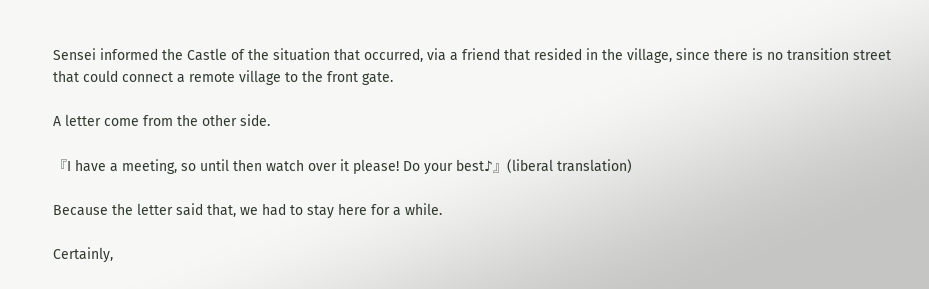Sensei informed the Castle of the situation that occurred, via a friend that resided in the village, since there is no transition street that could connect a remote village to the front gate.

A letter come from the other side.

『I have a meeting, so until then watch over it please! Do your best♪』(liberal translation)

Because the letter said that, we had to stay here for a while.

Certainly,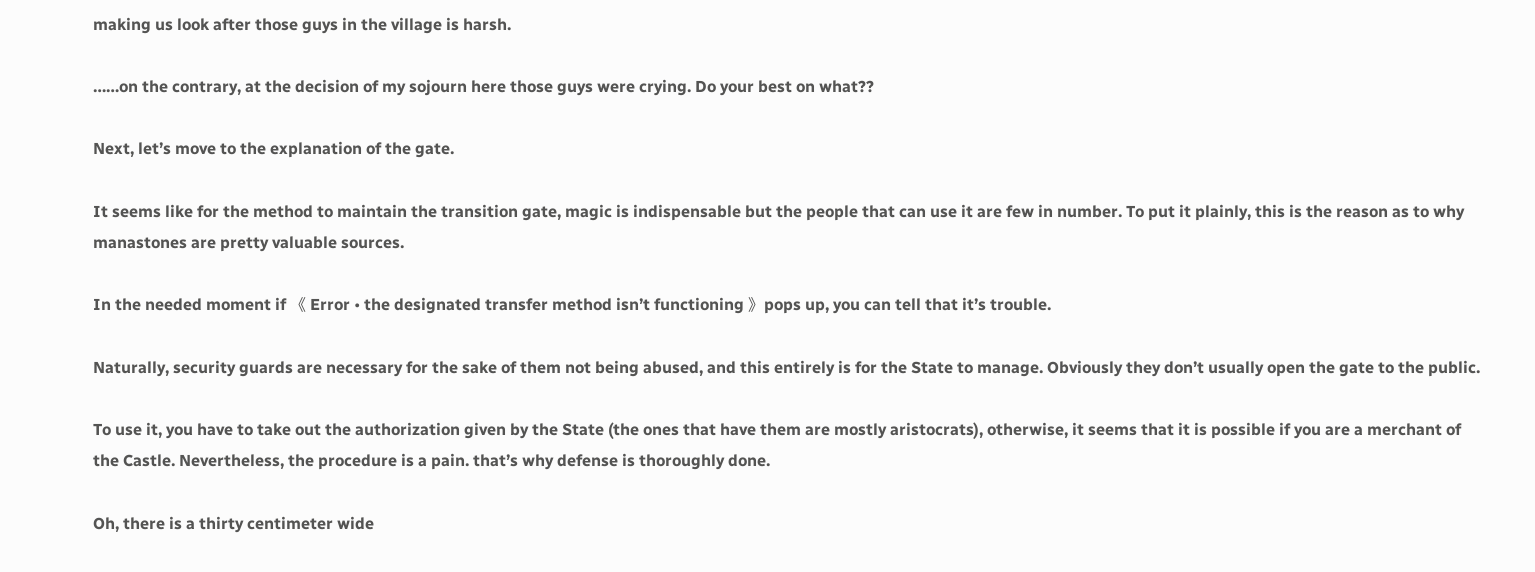making us look after those guys in the village is harsh.

……on the contrary, at the decision of my sojourn here those guys were crying. Do your best on what??

Next, let’s move to the explanation of the gate.

It seems like for the method to maintain the transition gate, magic is indispensable but the people that can use it are few in number. To put it plainly, this is the reason as to why manastones are pretty valuable sources.

In the needed moment if 《 Error • the designated transfer method isn’t functioning 》pops up, you can tell that it’s trouble.

Naturally, security guards are necessary for the sake of them not being abused, and this entirely is for the State to manage. Obviously they don’t usually open the gate to the public.

To use it, you have to take out the authorization given by the State (the ones that have them are mostly aristocrats), otherwise, it seems that it is possible if you are a merchant of the Castle. Nevertheless, the procedure is a pain. that’s why defense is thoroughly done.

Oh, there is a thirty centimeter wide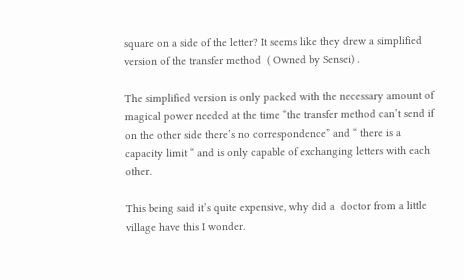square on a side of the letter? It seems like they drew a simplified version of the transfer method  ( Owned by Sensei) .

The simplified version is only packed with the necessary amount of magical power needed at the time “the transfer method can’t send if on the other side there’s no correspondence” and “ there is a capacity limit “ and is only capable of exchanging letters with each other.

This being said it’s quite expensive, why did a  doctor from a little village have this I wonder.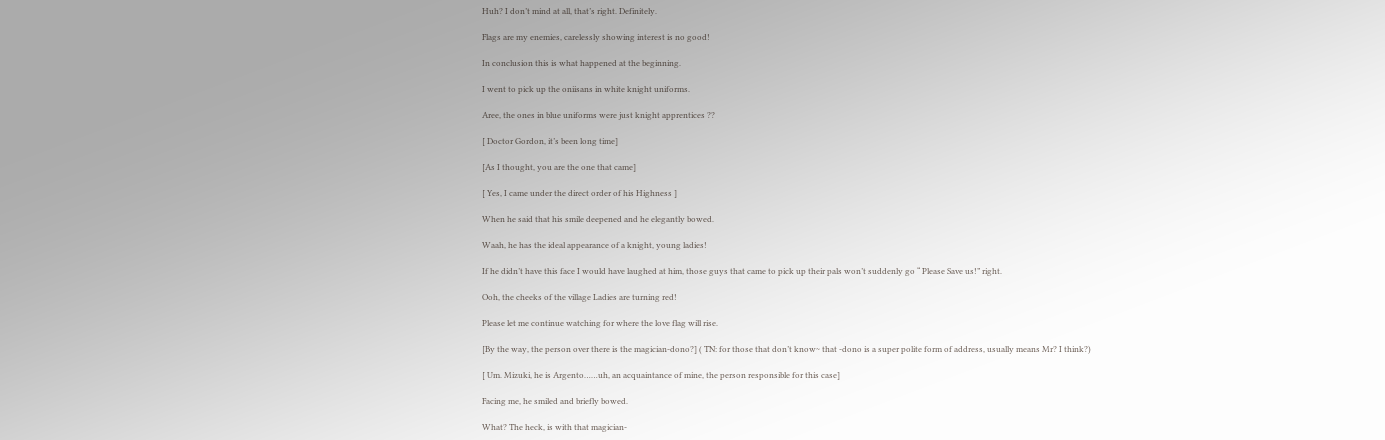Huh? I don’t mind at all, that’s right. Definitely.

Flags are my enemies, carelessly showing interest is no good!

In conclusion this is what happened at the beginning.

I went to pick up the oniisans in white knight uniforms.

Aree, the ones in blue uniforms were just knight apprentices ??

[ Doctor Gordon, it’s been long time]

[As I thought, you are the one that came]

[ Yes, I came under the direct order of his Highness ]

When he said that his smile deepened and he elegantly bowed.

Waah, he has the ideal appearance of a knight, young ladies!

If he didn’t have this face I would have laughed at him, those guys that came to pick up their pals won’t suddenly go “ Please Save us!” right.

Ooh, the cheeks of the village Ladies are turning red!

Please let me continue watching for where the love flag will rise.

[By the way, the person over there is the magician-dono?] ( TN: for those that don’t know~ that -dono is a super polite form of address, usually means Mr? I think?)

[ Um. Mizuki, he is Argento……uh, an acquaintance of mine, the person responsible for this case]

Facing me, he smiled and briefly bowed.

What? The heck, is with that magician-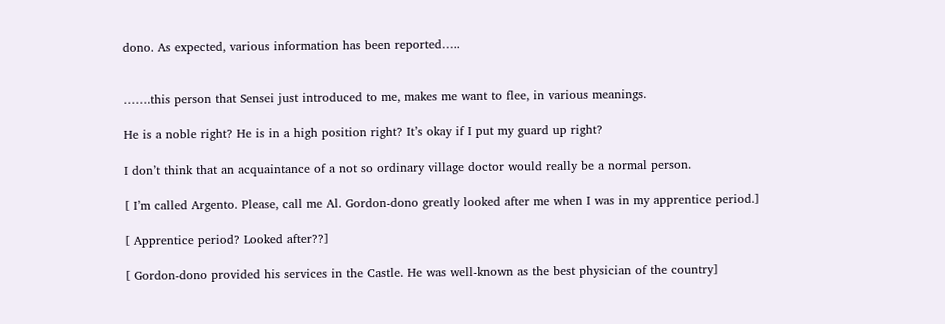dono. As expected, various information has been reported…..


…….this person that Sensei just introduced to me, makes me want to flee, in various meanings.

He is a noble right? He is in a high position right? It’s okay if I put my guard up right?

I don’t think that an acquaintance of a not so ordinary village doctor would really be a normal person.

[ I’m called Argento. Please, call me Al. Gordon-dono greatly looked after me when I was in my apprentice period.]

[ Apprentice period? Looked after??]

[ Gordon-dono provided his services in the Castle. He was well-known as the best physician of the country]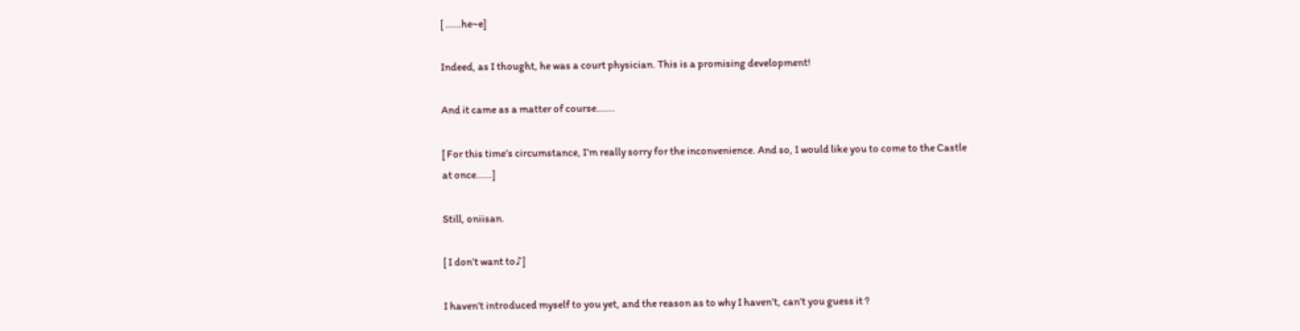[ ……he~e]

Indeed, as I thought, he was a court physician. This is a promising development!

And it came as a matter of course…….

[ For this time’s circumstance, I’m really sorry for the inconvenience. And so, I would like you to come to the Castle at once……]

Still, oniisan.

[ I don’t want to♪]

I haven’t introduced myself to you yet, and the reason as to why I haven’t, can’t you guess it ?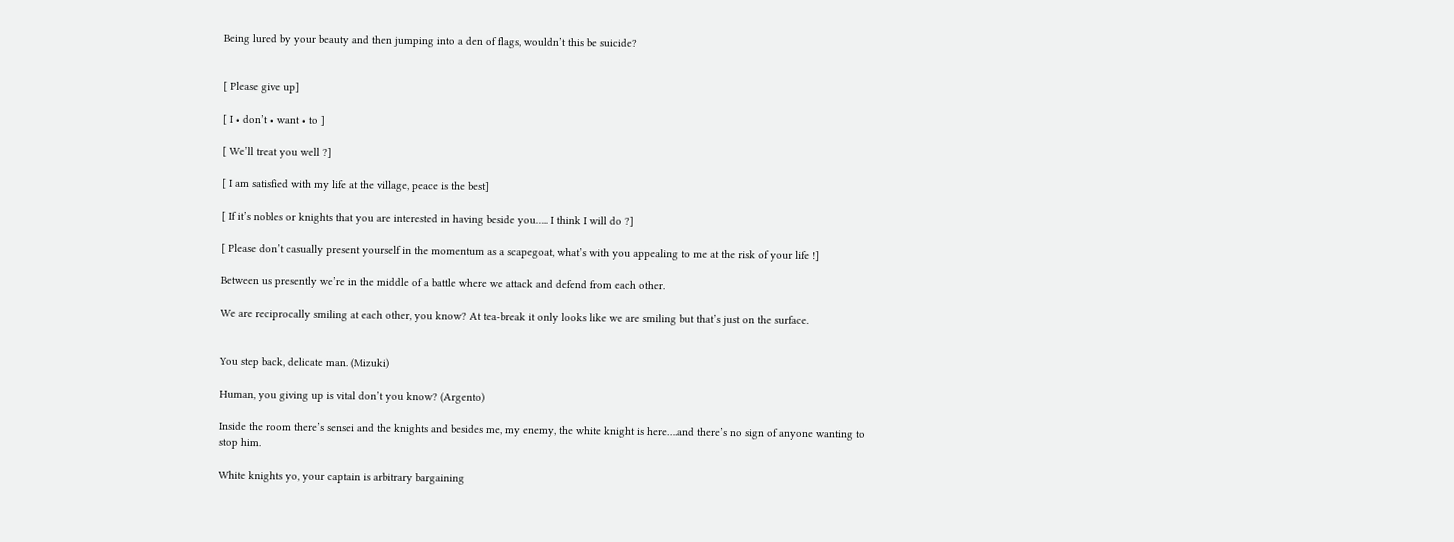Being lured by your beauty and then jumping into a den of flags, wouldn’t this be suicide?


[ Please give up]

[ I • don’t • want • to ]

[ We’ll treat you well ?]

[ I am satisfied with my life at the village, peace is the best]

[ If it’s nobles or knights that you are interested in having beside you….. I think I will do ?]

[ Please don’t casually present yourself in the momentum as a scapegoat, what’s with you appealing to me at the risk of your life !]

Between us presently we’re in the middle of a battle where we attack and defend from each other.

We are reciprocally smiling at each other, you know? At tea-break it only looks like we are smiling but that’s just on the surface.


You step back, delicate man. (Mizuki)

Human, you giving up is vital don’t you know? (Argento)

Inside the room there’s sensei and the knights and besides me, my enemy, the white knight is here….and there’s no sign of anyone wanting to stop him.

White knights yo, your captain is arbitrary bargaining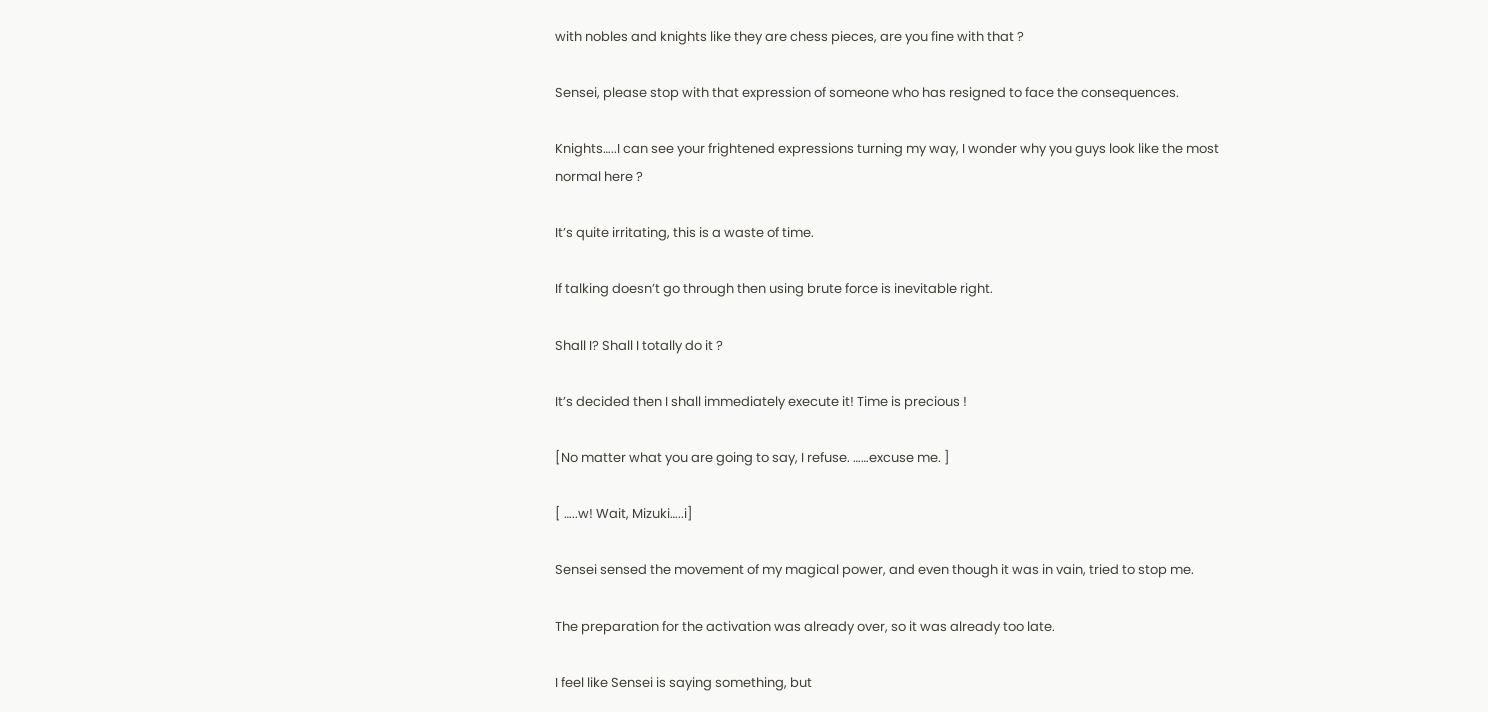with nobles and knights like they are chess pieces, are you fine with that ?

Sensei, please stop with that expression of someone who has resigned to face the consequences.

Knights…..I can see your frightened expressions turning my way, I wonder why you guys look like the most normal here ?

It’s quite irritating, this is a waste of time.

If talking doesn’t go through then using brute force is inevitable right.

Shall I? Shall I totally do it ?

It’s decided then I shall immediately execute it! Time is precious !

[No matter what you are going to say, I refuse. ……excuse me. ]

[ …..w! Wait, Mizuki…..i]

Sensei sensed the movement of my magical power, and even though it was in vain, tried to stop me.

The preparation for the activation was already over, so it was already too late.

I feel like Sensei is saying something, but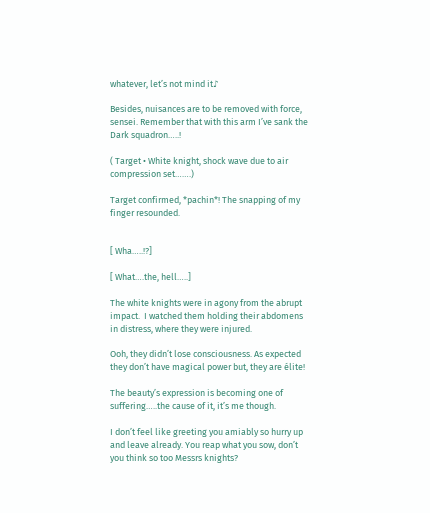whatever, let’s not mind it♪

Besides, nuisances are to be removed with force, sensei. Remember that with this arm I’ve sank the Dark squadron…..!

( Target • White knight, shock wave due to air compression set…….)

Target confirmed, *pachin*! The snapping of my finger resounded.


[ Wha…..!?]

[ What….the, hell…..]

The white knights were in agony from the abrupt impact.  I watched them holding their abdomens in distress, where they were injured.

Ooh, they didn’t lose consciousness. As expected they don’t have magical power but, they are élite!

The beauty’s expression is becoming one of suffering…..the cause of it, it’s me though.

I don’t feel like greeting you amiably so hurry up and leave already. You reap what you sow, don’t you think so too Messrs knights?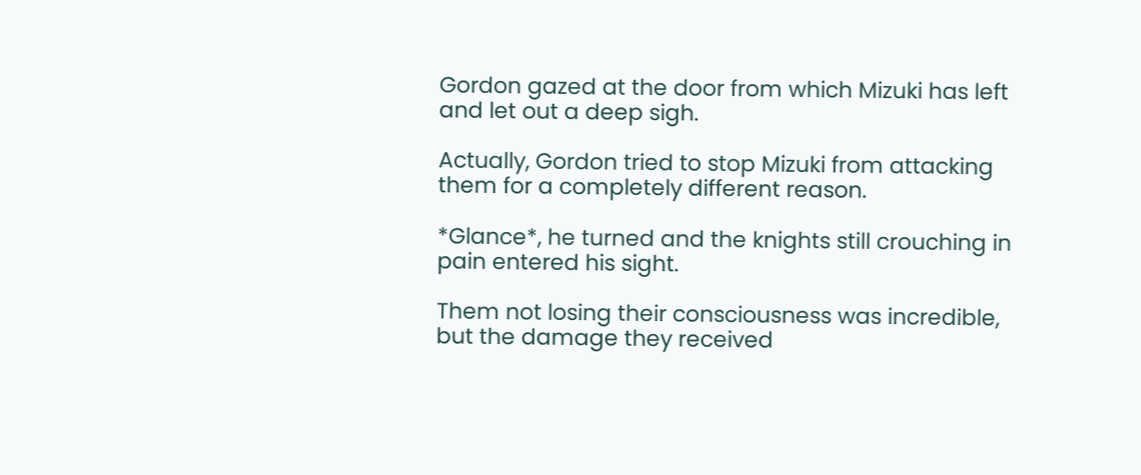Gordon gazed at the door from which Mizuki has left and let out a deep sigh.

Actually, Gordon tried to stop Mizuki from attacking them for a completely different reason.

*Glance*, he turned and the knights still crouching in pain entered his sight.

Them not losing their consciousness was incredible, but the damage they received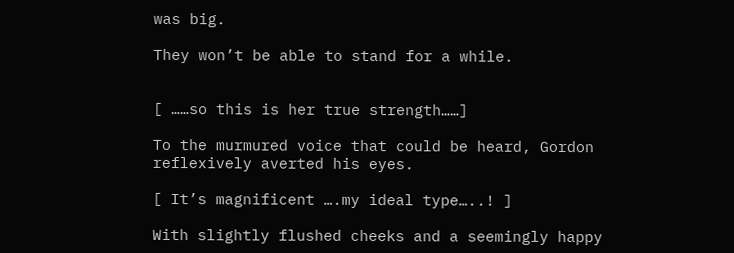was big.

They won’t be able to stand for a while.


[ ……so this is her true strength……]

To the murmured voice that could be heard, Gordon reflexively averted his eyes.

[ It’s magnificent ….my ideal type…..! ]

With slightly flushed cheeks and a seemingly happy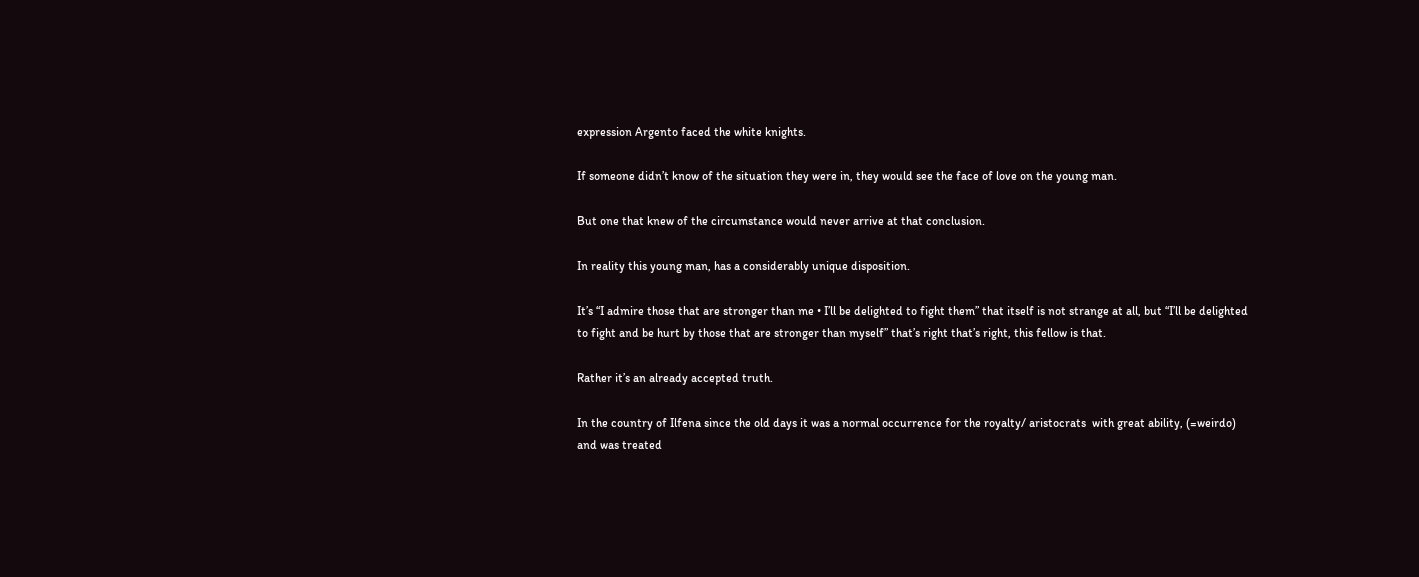expression Argento faced the white knights.

If someone didn’t know of the situation they were in, they would see the face of love on the young man.

But one that knew of the circumstance would never arrive at that conclusion.

In reality this young man, has a considerably unique disposition.

It’s “I admire those that are stronger than me • I’ll be delighted to fight them” that itself is not strange at all, but “I’ll be delighted to fight and be hurt by those that are stronger than myself” that’s right that’s right, this fellow is that.

Rather it’s an already accepted truth.

In the country of Ilfena since the old days it was a normal occurrence for the royalty/ aristocrats  with great ability, (=weirdo) and was treated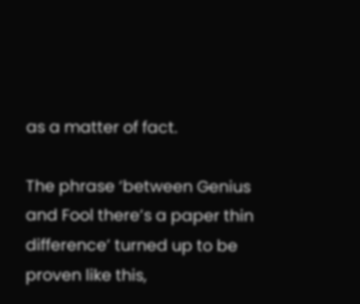as a matter of fact.

The phrase ‘between Genius and Fool there’s a paper thin difference’ turned up to be proven like this,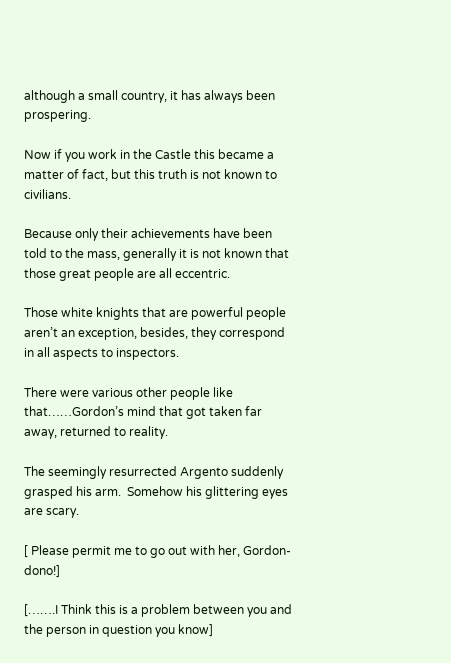although a small country, it has always been prospering.

Now if you work in the Castle this became a matter of fact, but this truth is not known to civilians.

Because only their achievements have been told to the mass, generally it is not known that those great people are all eccentric.

Those white knights that are powerful people aren’t an exception, besides, they correspond in all aspects to inspectors.

There were various other people like that……Gordon’s mind that got taken far away, returned to reality.

The seemingly resurrected Argento suddenly grasped his arm.  Somehow his glittering eyes are scary.

[ Please permit me to go out with her, Gordon-dono!]

[…….I Think this is a problem between you and the person in question you know]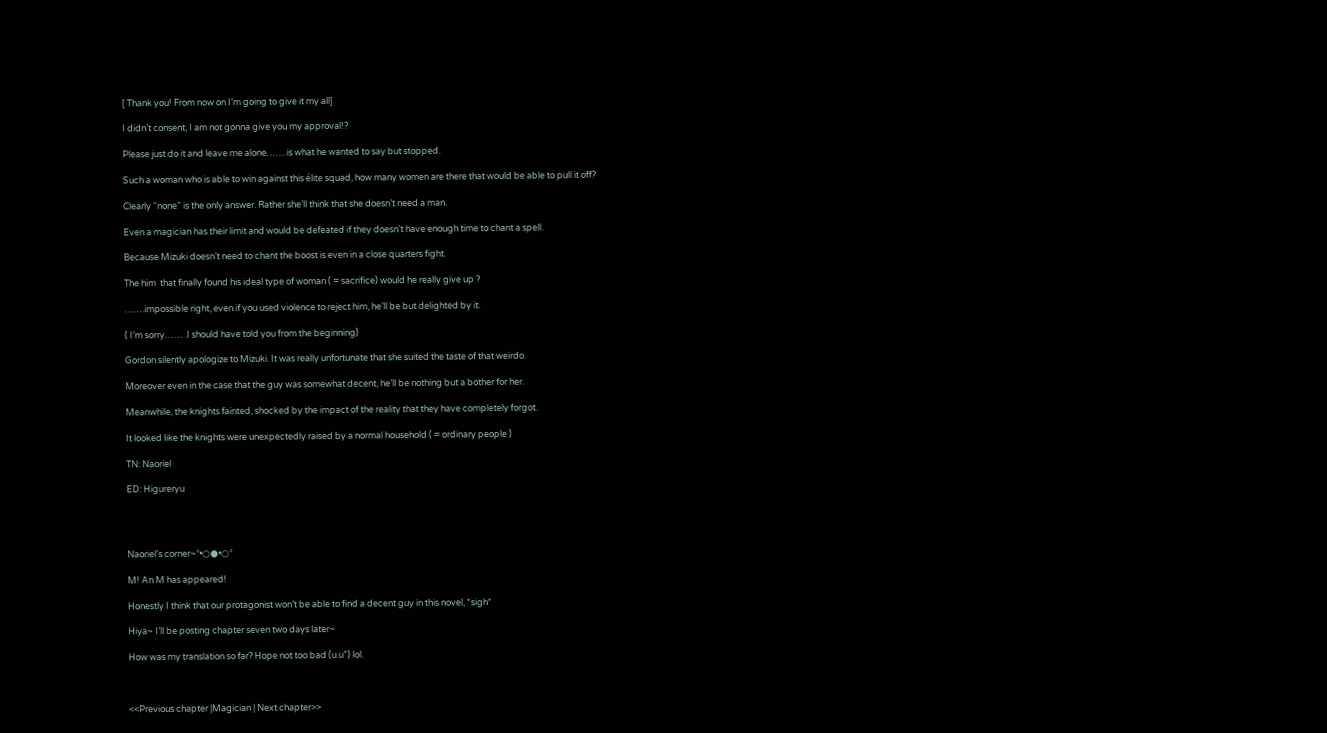[ Thank you! From now on I’m going to give it my all]

I didn’t consent, I am not gonna give you my approval!?

Please just do it and leave me alone…….is what he wanted to say but stopped.

Such a woman who is able to win against this élite squad, how many women are there that would be able to pull it off?

Clearly “none” is the only answer. Rather she’ll think that she doesn’t need a man.

Even a magician has their limit and would be defeated if they doesn’t have enough time to chant a spell.

Because Mizuki doesn’t need to chant the boost is even in a close quarters fight.

The him  that finally found his ideal type of woman ( = sacrifice) would he really give up ?

…….impossible right, even if you used violence to reject him, he’ll be but delighted by it.

( I’m sorry…… .I should have told you from the beginning)

Gordon silently apologize to Mizuki. It was really unfortunate that she suited the taste of that weirdo.

Moreover even in the case that the guy was somewhat decent, he’ll be nothing but a bother for her.

Meanwhile, the knights fainted, shocked by the impact of the reality that they have completely forgot.

It looked like the knights were unexpectedly raised by a normal household ( = ordinary people )

TN: Naoriel

ED: Higureryu




Naoriel’s corner~°•○●•○°

M! An M has appeared!

Honestly I think that our protagonist won’t be able to find a decent guy in this novel, *sigh*

Hiya~ I’ll be posting chapter seven two days later~

How was my translation so far? Hope not too bad (u.u”) lol.



<<Previous chapter |Magician | Next chapter>>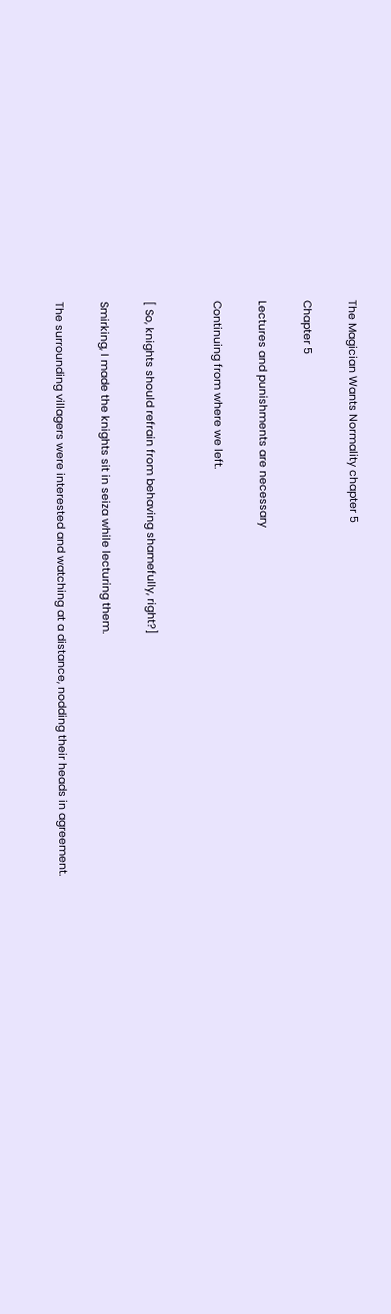The Magician Wants Normality chapter 5

Chapter 5

Lectures and punishments are necessary

Continuing from where we left.


[ So, knights should refrain from behaving shamefully, right?]

Smirking, I made the knights sit in seiza while lecturing them.

The surrounding villagers were interested and watching at a distance, nodding their heads in agreement.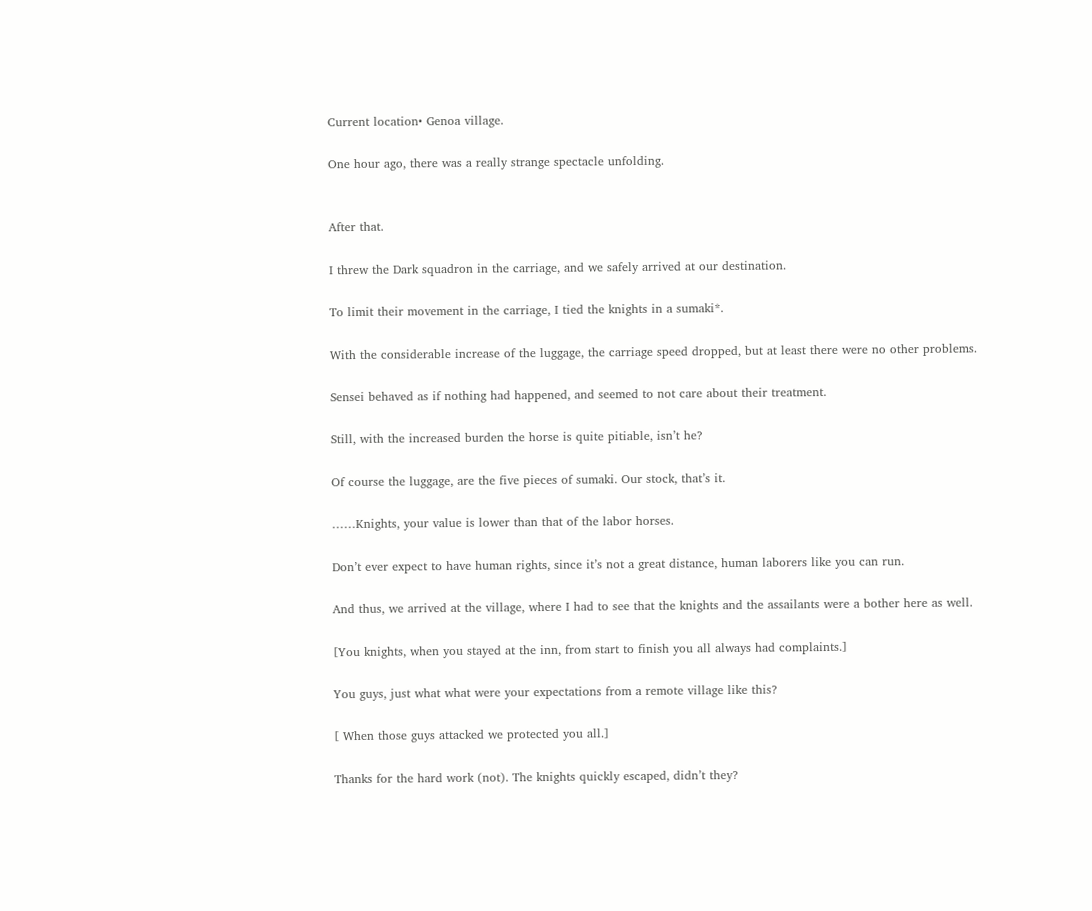Current location• Genoa village.

One hour ago, there was a really strange spectacle unfolding.


After that.

I threw the Dark squadron in the carriage, and we safely arrived at our destination.

To limit their movement in the carriage, I tied the knights in a sumaki*.

With the considerable increase of the luggage, the carriage speed dropped, but at least there were no other problems.

Sensei behaved as if nothing had happened, and seemed to not care about their treatment.

Still, with the increased burden the horse is quite pitiable, isn’t he?

Of course the luggage, are the five pieces of sumaki. Our stock, that’s it.

……Knights, your value is lower than that of the labor horses.

Don’t ever expect to have human rights, since it’s not a great distance, human laborers like you can run.

And thus, we arrived at the village, where I had to see that the knights and the assailants were a bother here as well.

[You knights, when you stayed at the inn, from start to finish you all always had complaints.]

You guys, just what what were your expectations from a remote village like this?

[ When those guys attacked we protected you all.]

Thanks for the hard work (not). The knights quickly escaped, didn’t they?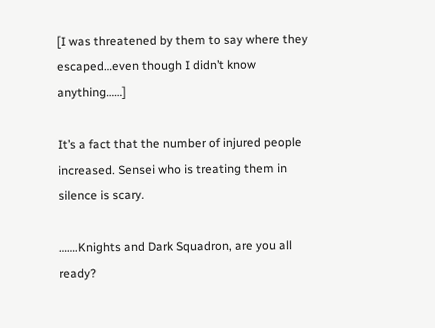[I was threatened by them to say where they escaped…even though I didn’t know anything……]

It’s a fact that the number of injured people increased. Sensei who is treating them in silence is scary.

…….Knights and Dark Squadron, are you all ready?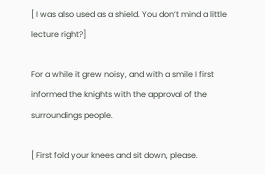[ I was also used as a shield. You don’t mind a little lecture right?]

For a while it grew noisy, and with a smile I first informed the knights with the approval of the surroundings people.

[ First fold your knees and sit down, please.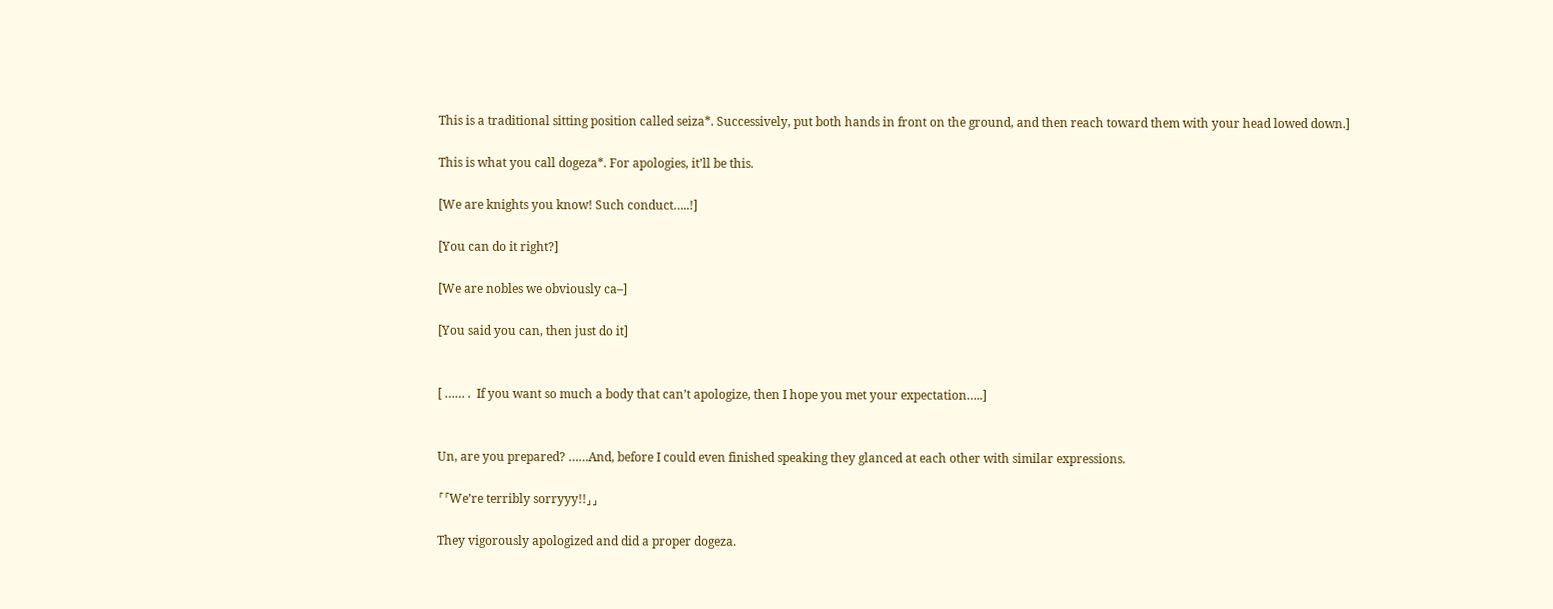This is a traditional sitting position called seiza*. Successively, put both hands in front on the ground, and then reach toward them with your head lowed down.]

This is what you call dogeza*. For apologies, it’ll be this.

[We are knights you know! Such conduct…..!]

[You can do it right?]

[We are nobles we obviously ca–]

[You said you can, then just do it]


[ …… .  If you want so much a body that can’t apologize, then I hope you met your expectation…..]


Un, are you prepared? ……And, before I could even finished speaking they glanced at each other with similar expressions.

「「We’re terribly sorryyy!!」」

They vigorously apologized and did a proper dogeza.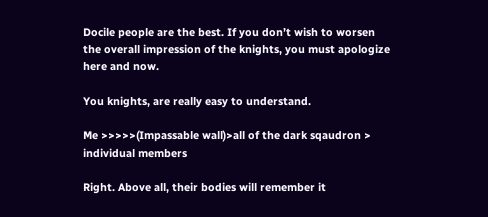Docile people are the best. If you don’t wish to worsen the overall impression of the knights, you must apologize here and now.

You knights, are really easy to understand.

Me >>>>>(Impassable wall)>all of the dark sqaudron > individual members

Right. Above all, their bodies will remember it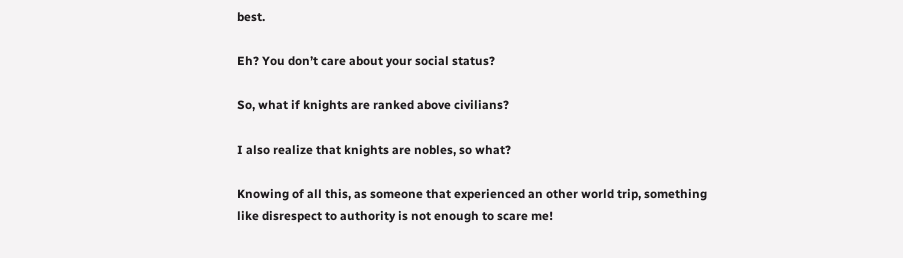best.

Eh? You don’t care about your social status?

So, what if knights are ranked above civilians?

I also realize that knights are nobles, so what?

Knowing of all this, as someone that experienced an other world trip, something like disrespect to authority is not enough to scare me!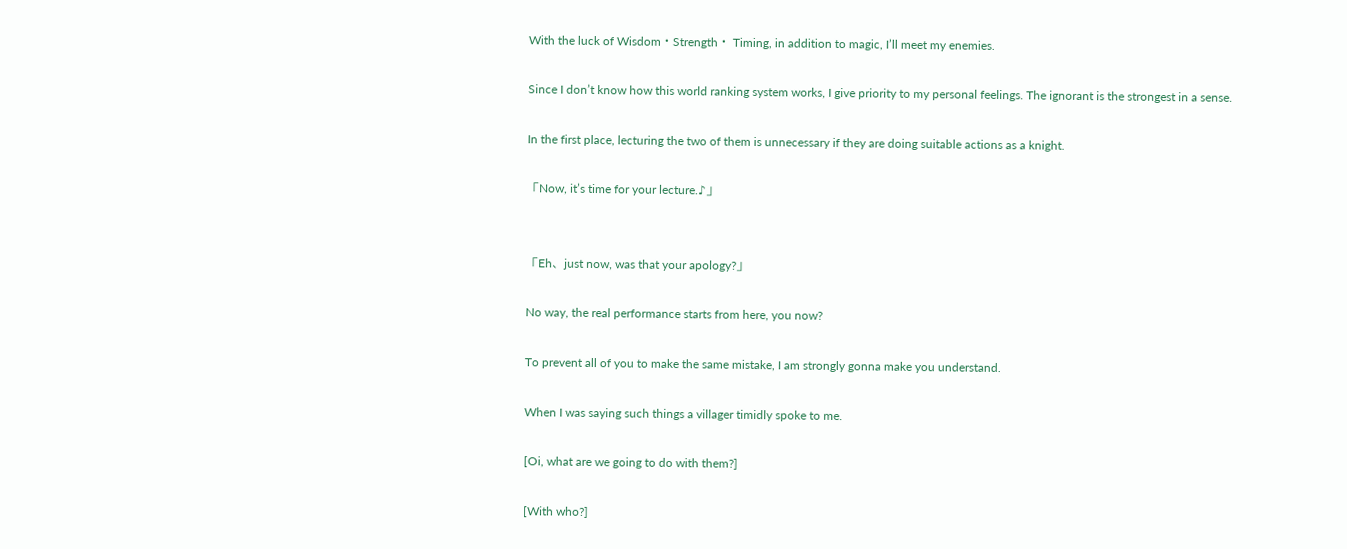With the luck of Wisdom・Strength・ Timing, in addition to magic, I’ll meet my enemies.

Since I don’t know how this world ranking system works, I give priority to my personal feelings. The ignorant is the strongest in a sense.

In the first place, lecturing the two of them is unnecessary if they are doing suitable actions as a knight.

「Now, it’s time for your lecture.♪」


「Eh、just now, was that your apology?」

No way, the real performance starts from here, you now?

To prevent all of you to make the same mistake, I am strongly gonna make you understand.

When I was saying such things a villager timidly spoke to me.

[Oi, what are we going to do with them?]

[With who?]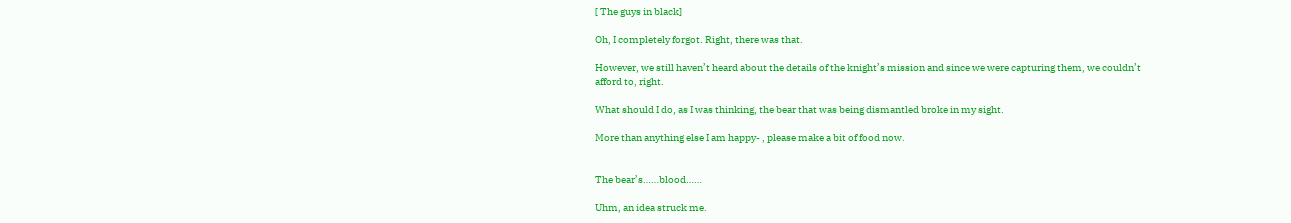[ The guys in black]

Oh, I completely forgot. Right, there was that.

However, we still haven’t heard about the details of the knight’s mission and since we were capturing them, we couldn’t afford to, right.

What should I do, as I was thinking, the bear that was being dismantled broke in my sight.

More than anything else I am happy- , please make a bit of food now.


The bear’s……blood……

Uhm, an idea struck me.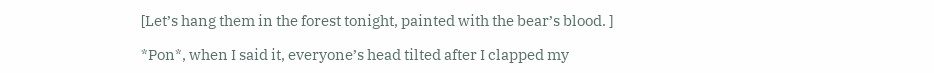[Let’s hang them in the forest tonight, painted with the bear’s blood. ]

*Pon*, when I said it, everyone’s head tilted after I clapped my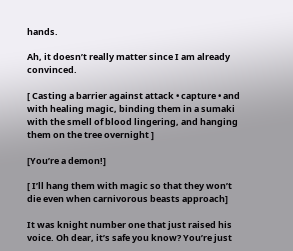hands.

Ah, it doesn’t really matter since I am already convinced.

[ Casting a barrier against attack • capture • and with healing magic, binding them in a sumaki with the smell of blood lingering, and hanging them on the tree overnight ]

[You’re a demon!]

[ I’ll hang them with magic so that they won’t die even when carnivorous beasts approach]

It was knight number one that just raised his voice. Oh dear, it’s safe you know? You’re just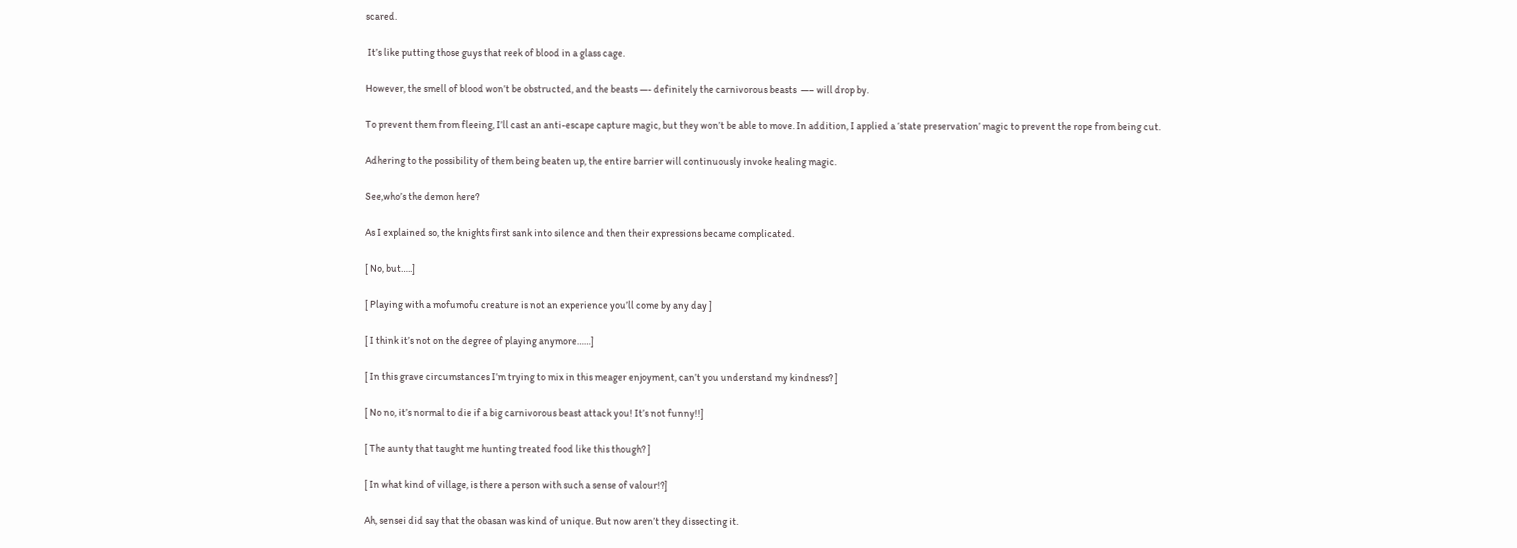scared.

 It’s like putting those guys that reek of blood in a glass cage.

However, the smell of blood won’t be obstructed, and the beasts —- definitely the carnivorous beasts  —– will drop by.

To prevent them from fleeing, I’ll cast an anti-escape capture magic, but they won’t be able to move. In addition, I applied a ‘state preservation’ magic to prevent the rope from being cut.

Adhering to the possibility of them being beaten up, the entire barrier will continuously invoke healing magic.

See,who’s the demon here?

As I explained so, the knights first sank into silence and then their expressions became complicated.

[ No, but…..]

[ Playing with a mofumofu creature is not an experience you’ll come by any day ]

[ I think it’s not on the degree of playing anymore……]

[ In this grave circumstances I’m trying to mix in this meager enjoyment, can’t you understand my kindness? ]

[ No no, it’s normal to die if a big carnivorous beast attack you! It’s not funny!!]

[ The aunty that taught me hunting treated food like this though? ]

[ In what kind of village, is there a person with such a sense of valour!?]

Ah, sensei did say that the obasan was kind of unique. But now aren’t they dissecting it.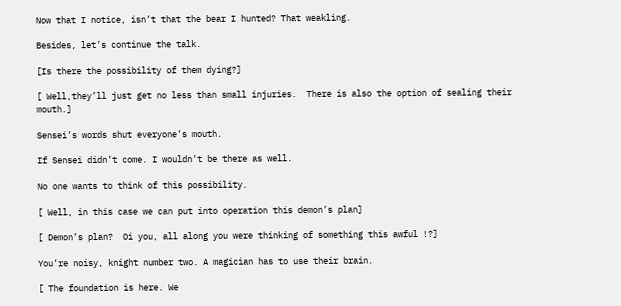Now that I notice, isn’t that the bear I hunted? That weakling.

Besides, let’s continue the talk.

[Is there the possibility of them dying?]

[ Well,they’ll just get no less than small injuries.  There is also the option of sealing their mouth.]

Sensei’s words shut everyone’s mouth.

If Sensei didn’t come. I wouldn’t be there as well.

No one wants to think of this possibility.

[ Well, in this case we can put into operation this demon’s plan]

[ Demon’s plan?  Oi you, all along you were thinking of something this awful !?]

You’re noisy, knight number two. A magician has to use their brain.

[ The foundation is here. We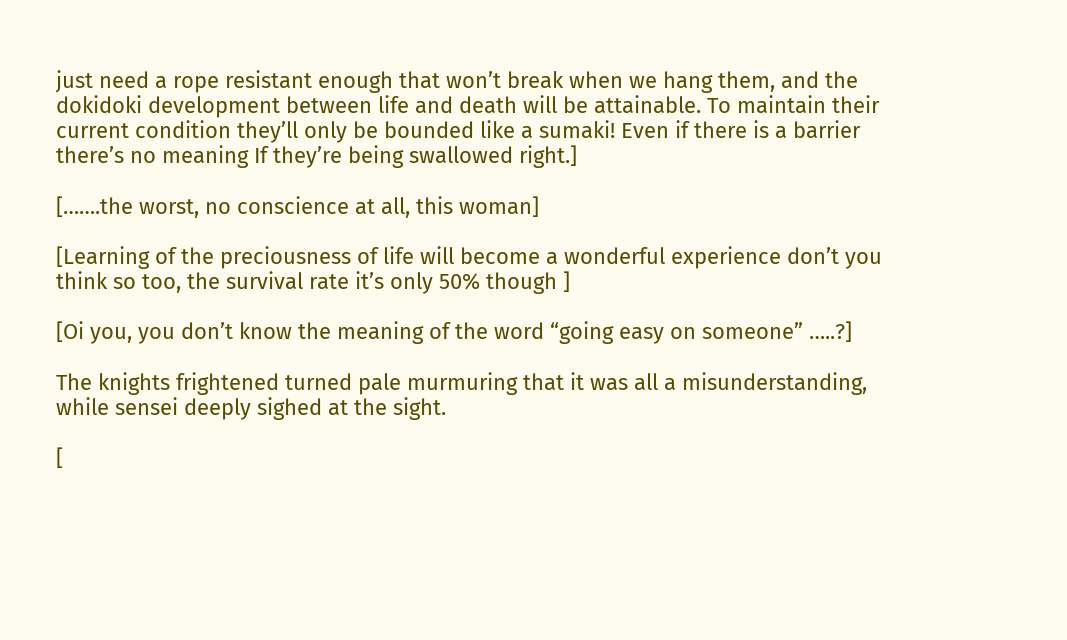just need a rope resistant enough that won’t break when we hang them, and the dokidoki development between life and death will be attainable. To maintain their current condition they’ll only be bounded like a sumaki! Even if there is a barrier there’s no meaning If they’re being swallowed right.]

[…….the worst, no conscience at all, this woman]

[Learning of the preciousness of life will become a wonderful experience don’t you think so too, the survival rate it’s only 50% though ]

[Oi you, you don’t know the meaning of the word “going easy on someone” …..?]

The knights frightened turned pale murmuring that it was all a misunderstanding, while sensei deeply sighed at the sight.

[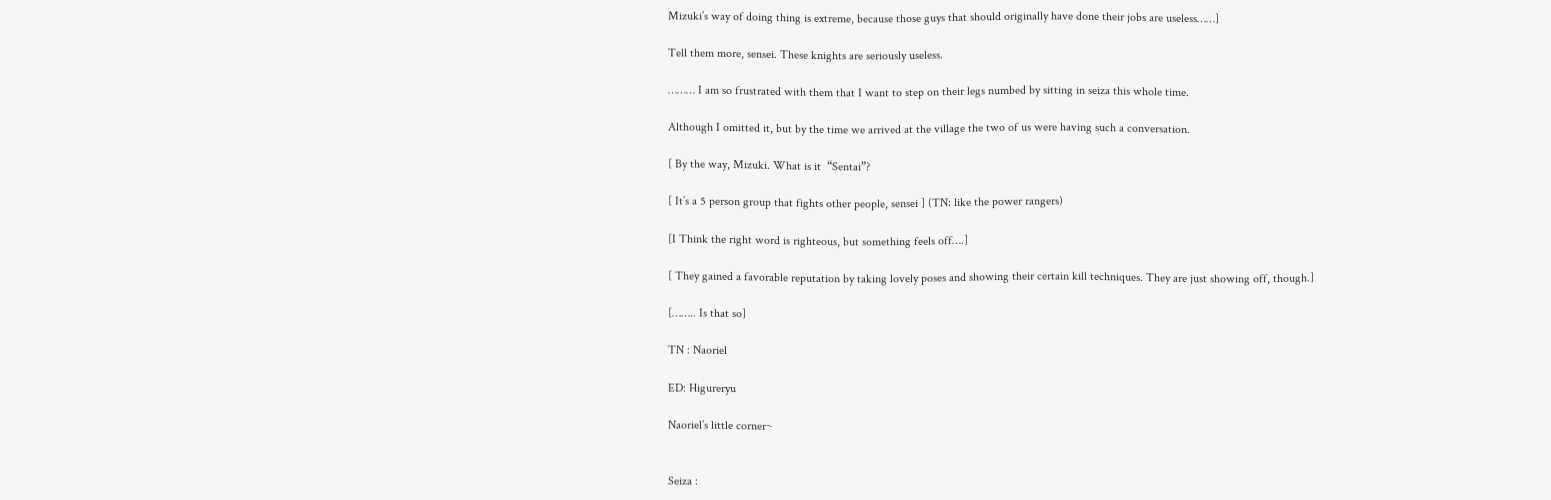Mizuki’s way of doing thing is extreme, because those guys that should originally have done their jobs are useless……]

Tell them more, sensei. These knights are seriously useless.

……… I am so frustrated with them that I want to step on their legs numbed by sitting in seiza this whole time.

Although I omitted it, but by the time we arrived at the village the two of us were having such a conversation.

[ By the way, Mizuki. What is it  “Sentai”?

[ It’s a 5 person group that fights other people, sensei ] (TN: like the power rangers)

[I Think the right word is righteous, but something feels off….]

[ They gained a favorable reputation by taking lovely poses and showing their certain kill techniques. They are just showing off, though.]

[…….. Is that so]

TN : Naoriel

ED: Higureryu

Naoriel’s little corner~


Seiza :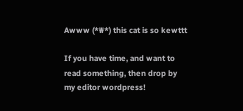Awww (*₩*) this cat is so kewttt

If you have time, and want to read something, then drop by my editor wordpress!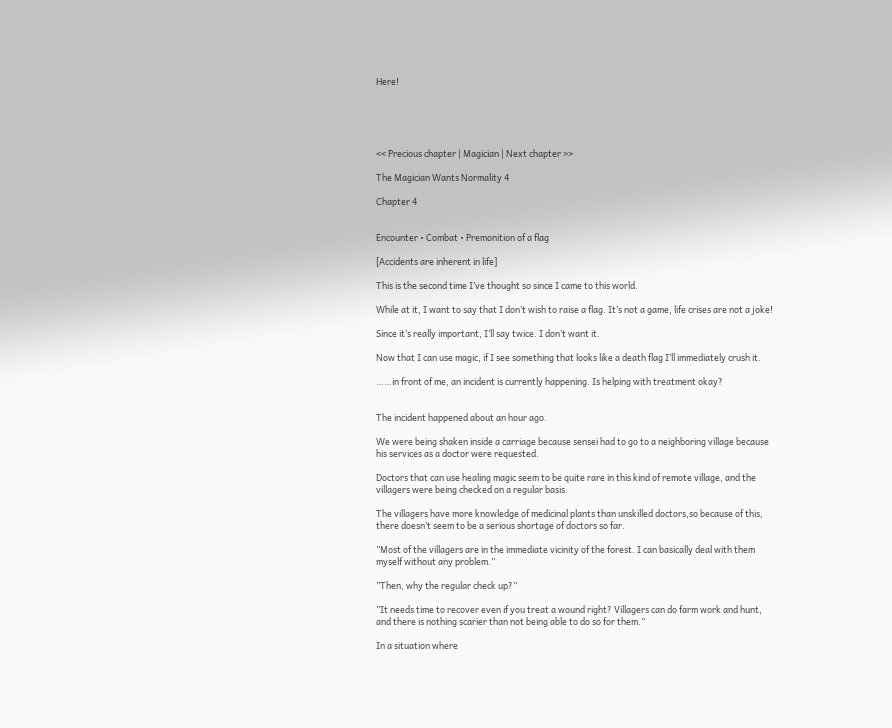Here!





<< Precious chapter | Magician | Next chapter >>

The Magician Wants Normality 4

Chapter 4


Encounter • Combat • Premonition of a flag

[Accidents are inherent in life]

This is the second time I’ve thought so since I came to this world.

While at it, I want to say that I don’t wish to raise a flag. It’s not a game, life crises are not a joke!

Since it’s really important, I’ll say twice. I don’t want it.

Now that I can use magic, if I see something that looks like a death flag I’ll immediately crush it.

……in front of me, an incident is currently happening. Is helping with treatment okay?


The incident happened about an hour ago.

We were being shaken inside a carriage because sensei had to go to a neighboring village because his services as a doctor were requested.

Doctors that can use healing magic seem to be quite rare in this kind of remote village, and the villagers were being checked on a regular basis.

The villagers have more knowledge of medicinal plants than unskilled doctors,so because of this, there doesn’t seem to be a serious shortage of doctors so far.

”Most of the villagers are in the immediate vicinity of the forest. I can basically deal with them myself without any problem.”

”Then, why the regular check up?”

”It needs time to recover even if you treat a wound right? Villagers can do farm work and hunt, and there is nothing scarier than not being able to do so for them.”

In a situation where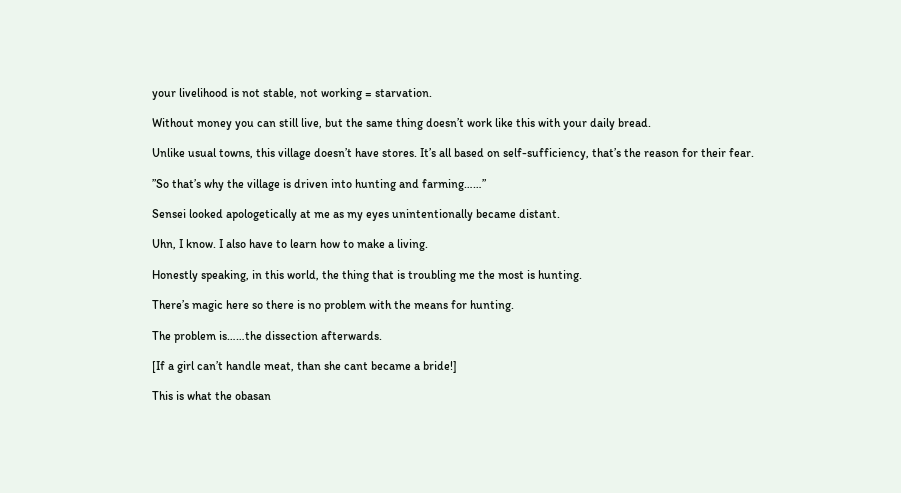your livelihood is not stable, not working = starvation.

Without money you can still live, but the same thing doesn’t work like this with your daily bread.

Unlike usual towns, this village doesn’t have stores. It’s all based on self-sufficiency, that’s the reason for their fear.

”So that’s why the village is driven into hunting and farming……”

Sensei looked apologetically at me as my eyes unintentionally became distant.

Uhn, I know. I also have to learn how to make a living.

Honestly speaking, in this world, the thing that is troubling me the most is hunting.

There’s magic here so there is no problem with the means for hunting.

The problem is……the dissection afterwards.

[If a girl can’t handle meat, than she cant became a bride!]

This is what the obasan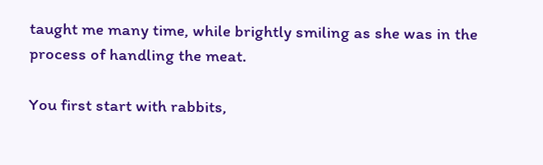taught me many time, while brightly smiling as she was in the process of handling the meat.

You first start with rabbits,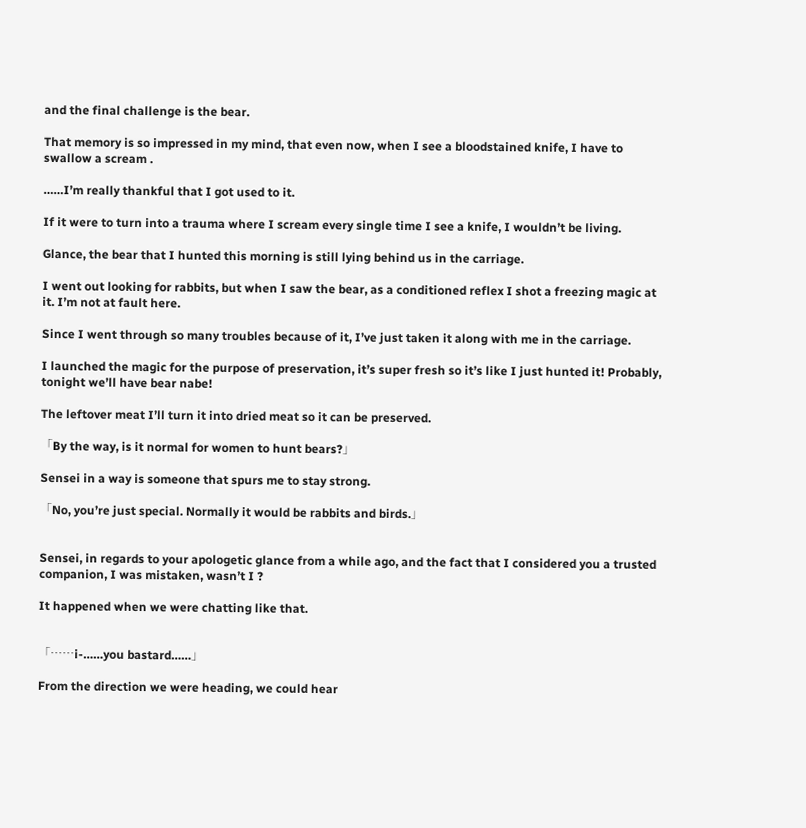and the final challenge is the bear.

That memory is so impressed in my mind, that even now, when I see a bloodstained knife, I have to swallow a scream .

……I’m really thankful that I got used to it.

If it were to turn into a trauma where I scream every single time I see a knife, I wouldn’t be living.

Glance, the bear that I hunted this morning is still lying behind us in the carriage.

I went out looking for rabbits, but when I saw the bear, as a conditioned reflex I shot a freezing magic at it. I’m not at fault here.

Since I went through so many troubles because of it, I’ve just taken it along with me in the carriage.

I launched the magic for the purpose of preservation, it’s super fresh so it’s like I just hunted it! Probably, tonight we’ll have bear nabe!

The leftover meat I’ll turn it into dried meat so it can be preserved.

「By the way, is it normal for women to hunt bears?」

Sensei in a way is someone that spurs me to stay strong.

「No, you’re just special. Normally it would be rabbits and birds.」


Sensei, in regards to your apologetic glance from a while ago, and the fact that I considered you a trusted companion, I was mistaken, wasn’t I ?

It happened when we were chatting like that.


「……i-……you bastard……」

From the direction we were heading, we could hear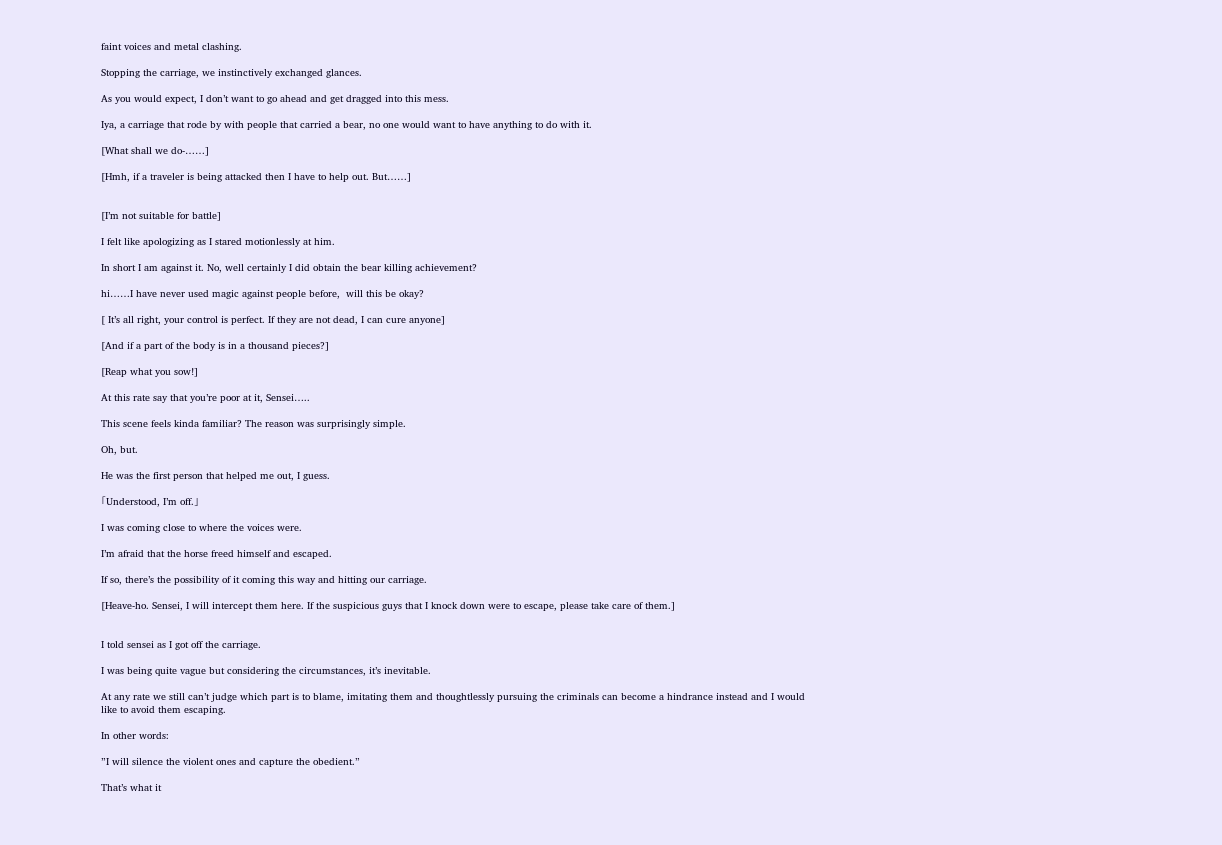faint voices and metal clashing.

Stopping the carriage, we instinctively exchanged glances.

As you would expect, I don’t want to go ahead and get dragged into this mess.

Iya, a carriage that rode by with people that carried a bear, no one would want to have anything to do with it.

[What shall we do-……]

[Hmh, if a traveler is being attacked then I have to help out. But……]


[I’m not suitable for battle]

I felt like apologizing as I stared motionlessly at him.

In short I am against it. No, well certainly I did obtain the bear killing achievement?

hi……I have never used magic against people before,  will this be okay?

[ It’s all right, your control is perfect. If they are not dead, I can cure anyone]

[And if a part of the body is in a thousand pieces?]

[Reap what you sow!]

At this rate say that you’re poor at it, Sensei…..

This scene feels kinda familiar? The reason was surprisingly simple.

Oh, but.

He was the first person that helped me out, I guess.

「Understood, I’m off.」

I was coming close to where the voices were.

I’m afraid that the horse freed himself and escaped.

If so, there’s the possibility of it coming this way and hitting our carriage.

[Heave-ho. Sensei, I will intercept them here. If the suspicious guys that I knock down were to escape, please take care of them.]


I told sensei as I got off the carriage.

I was being quite vague but considering the circumstances, it’s inevitable.

At any rate we still can’t judge which part is to blame, imitating them and thoughtlessly pursuing the criminals can become a hindrance instead and I would like to avoid them escaping.

In other words:

”I will silence the violent ones and capture the obedient.”

That’s what it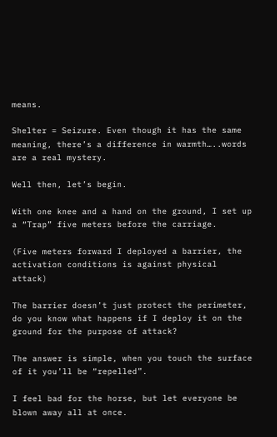means.

Shelter = Seizure. Even though it has the same meaning, there’s a difference in warmth…..words are a real mystery.

Well then, let’s begin.

With one knee and a hand on the ground, I set up a “Trap” five meters before the carriage.

(Five meters forward I deployed a barrier, the activation conditions is against physical attack)

The barrier doesn’t just protect the perimeter, do you know what happens if I deploy it on the ground for the purpose of attack?

The answer is simple, when you touch the surface of it you’ll be “repelled”.

I feel bad for the horse, but let everyone be blown away all at once.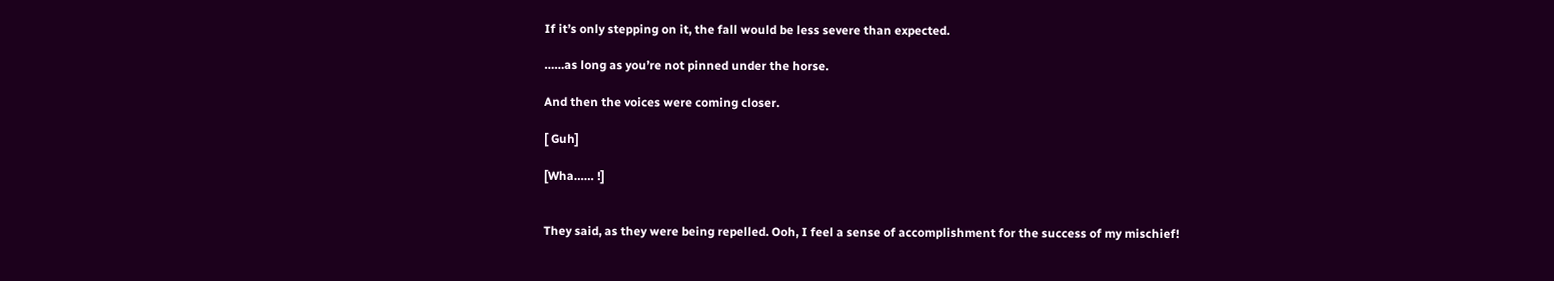If it’s only stepping on it, the fall would be less severe than expected.

……as long as you’re not pinned under the horse.

And then the voices were coming closer.

[ Guh]

[Wha…… !]


They said, as they were being repelled. Ooh, I feel a sense of accomplishment for the success of my mischief!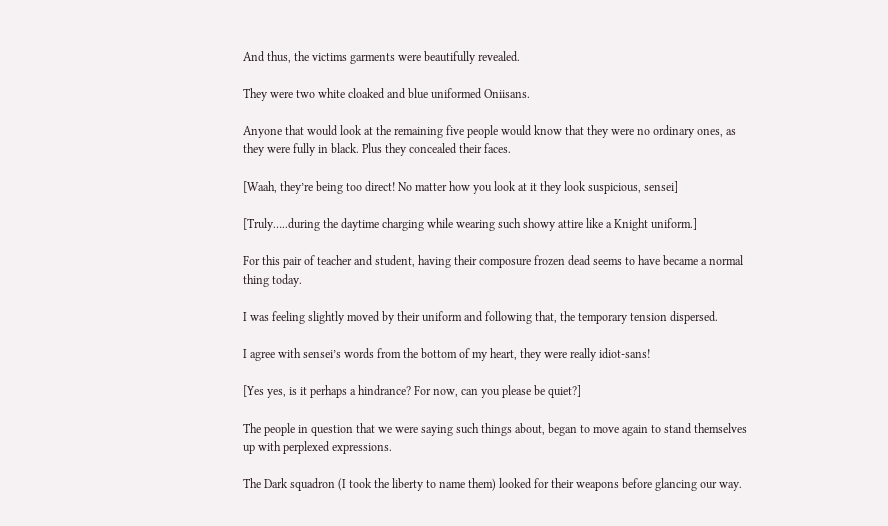And thus, the victims garments were beautifully revealed.

They were two white cloaked and blue uniformed Oniisans.

Anyone that would look at the remaining five people would know that they were no ordinary ones, as they were fully in black. Plus they concealed their faces.

[Waah, they’re being too direct! No matter how you look at it they look suspicious, sensei]

[Truly…..during the daytime charging while wearing such showy attire like a Knight uniform.]

For this pair of teacher and student, having their composure frozen dead seems to have became a normal thing today.

I was feeling slightly moved by their uniform and following that, the temporary tension dispersed.

I agree with sensei’s words from the bottom of my heart, they were really idiot-sans!

[Yes yes, is it perhaps a hindrance? For now, can you please be quiet?]

The people in question that we were saying such things about, began to move again to stand themselves up with perplexed expressions.

The Dark squadron (I took the liberty to name them) looked for their weapons before glancing our way.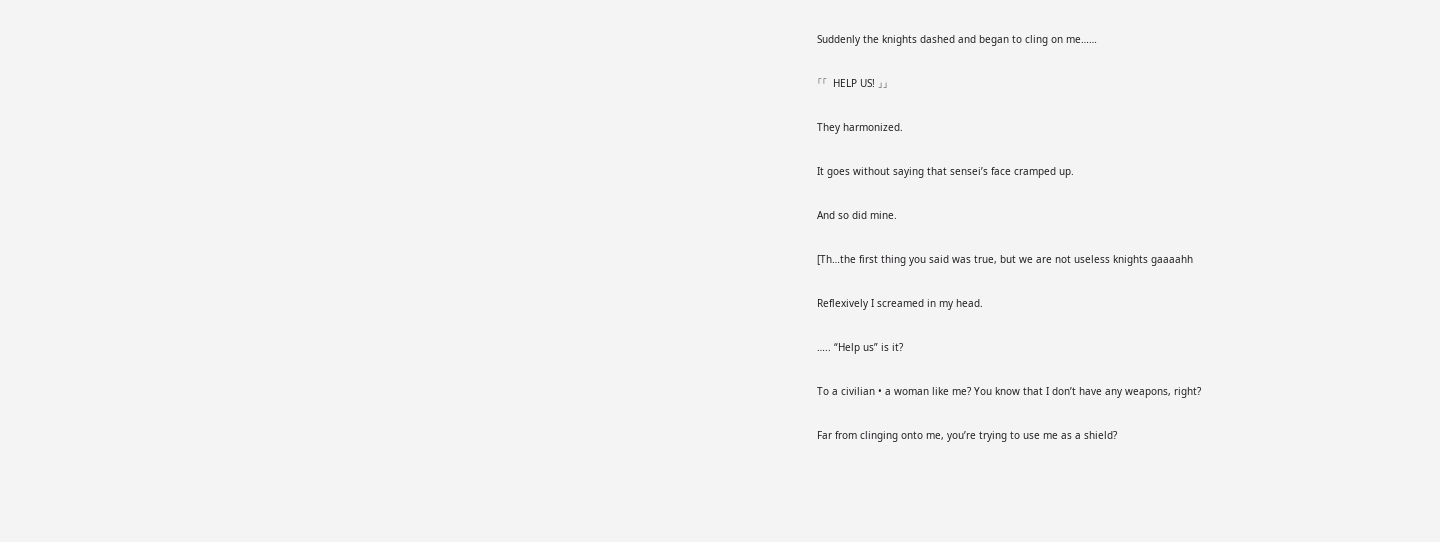Suddenly the knights dashed and began to cling on me……

「「  HELP US! 」」

They harmonized.

It goes without saying that sensei’s face cramped up.

And so did mine.

[Th…the first thing you said was true, but we are not useless knights gaaaahh

Reflexively I screamed in my head.

….. “Help us” is it?

To a civilian • a woman like me? You know that I don’t have any weapons, right?

Far from clinging onto me, you’re trying to use me as a shield?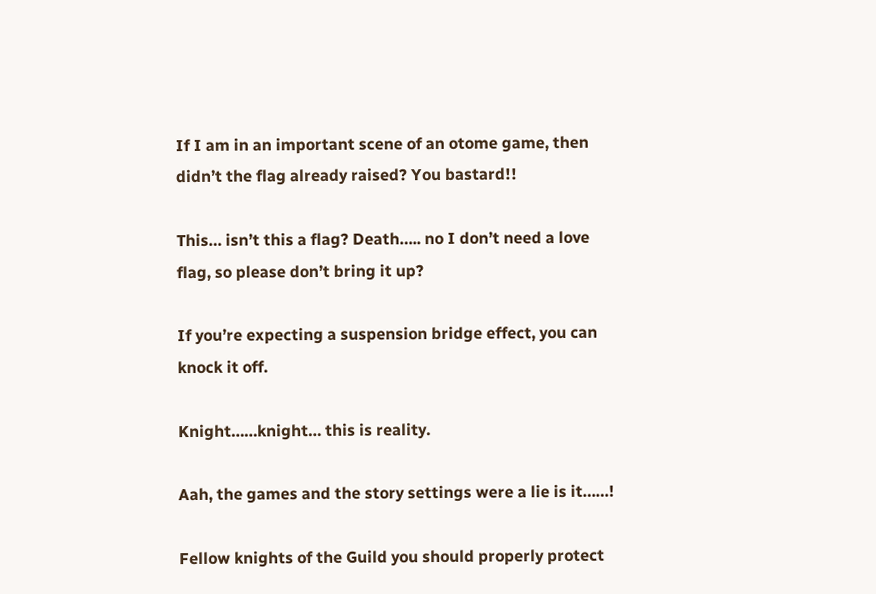If I am in an important scene of an otome game, then didn’t the flag already raised? You bastard!!

This… isn’t this a flag? Death….. no I don’t need a love flag, so please don’t bring it up?

If you’re expecting a suspension bridge effect, you can knock it off.

Knight……knight… this is reality.

Aah, the games and the story settings were a lie is it……!

Fellow knights of the Guild you should properly protect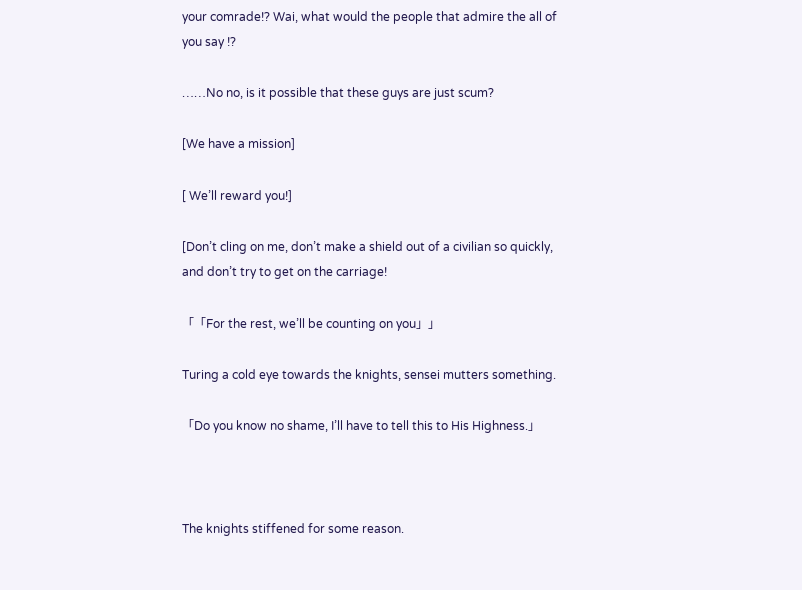your comrade!? Wai, what would the people that admire the all of you say !?

……No no, is it possible that these guys are just scum?

[We have a mission]

[ We’ll reward you!]

[Don’t cling on me, don’t make a shield out of a civilian so quickly, and don’t try to get on the carriage!

「「For the rest, we’ll be counting on you」」

Turing a cold eye towards the knights, sensei mutters something.

「Do you know no shame, I’ll have to tell this to His Highness.」



The knights stiffened for some reason.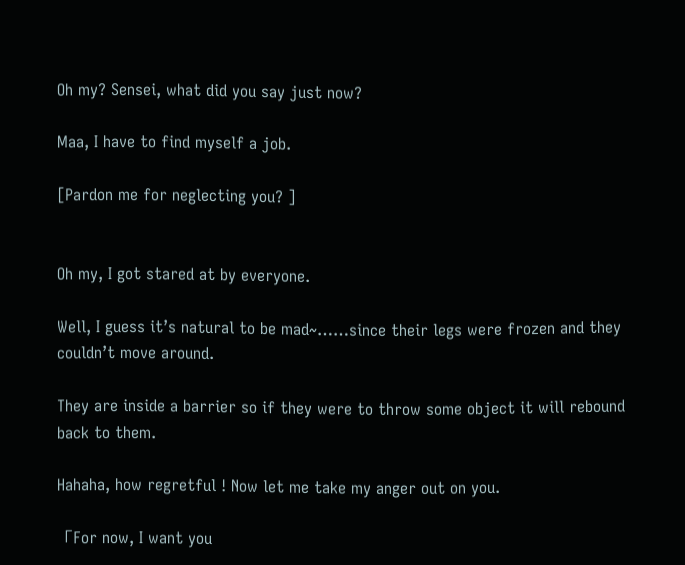Oh my? Sensei, what did you say just now?

Maa, I have to find myself a job.

[Pardon me for neglecting you? ]


Oh my, I got stared at by everyone.

Well, I guess it’s natural to be mad~……since their legs were frozen and they couldn’t move around.

They are inside a barrier so if they were to throw some object it will rebound back to them.

Hahaha, how regretful ! Now let me take my anger out on you.

「For now, I want you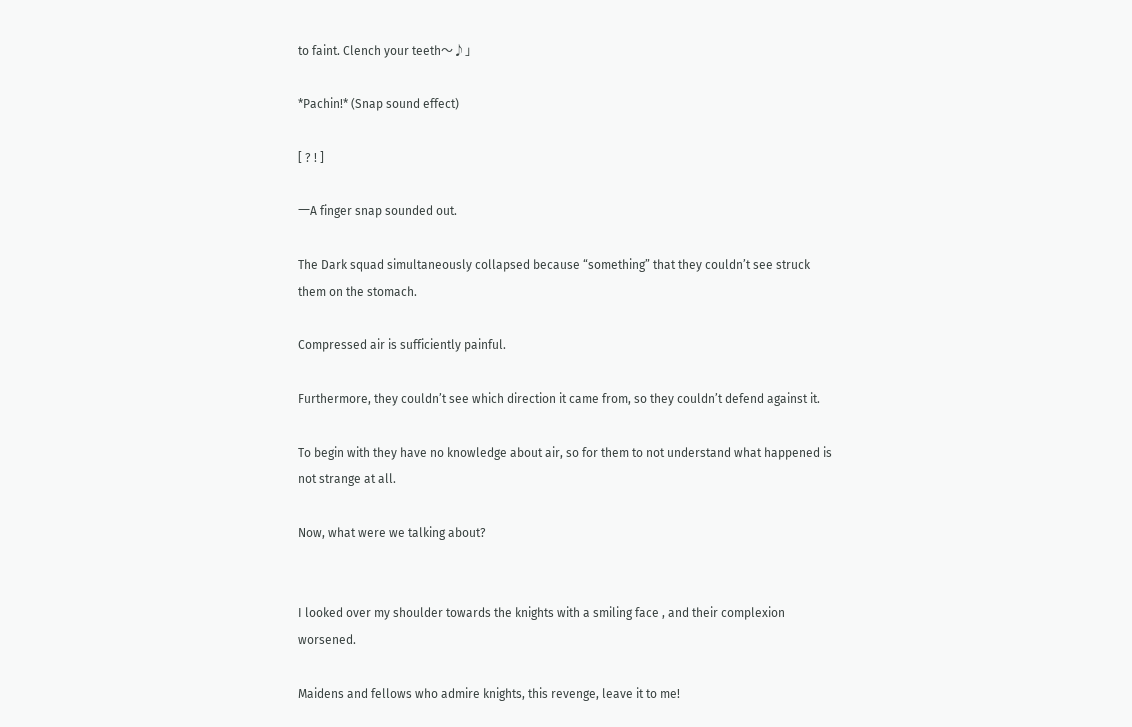to faint. Clench your teeth〜♪」

*Pachin!* (Snap sound effect)

[ ? ! ]

一A finger snap sounded out.

The Dark squad simultaneously collapsed because “something” that they couldn’t see struck them on the stomach.

Compressed air is sufficiently painful.

Furthermore, they couldn’t see which direction it came from, so they couldn’t defend against it.

To begin with they have no knowledge about air, so for them to not understand what happened is not strange at all.

Now, what were we talking about?


I looked over my shoulder towards the knights with a smiling face , and their complexion worsened.

Maidens and fellows who admire knights, this revenge, leave it to me!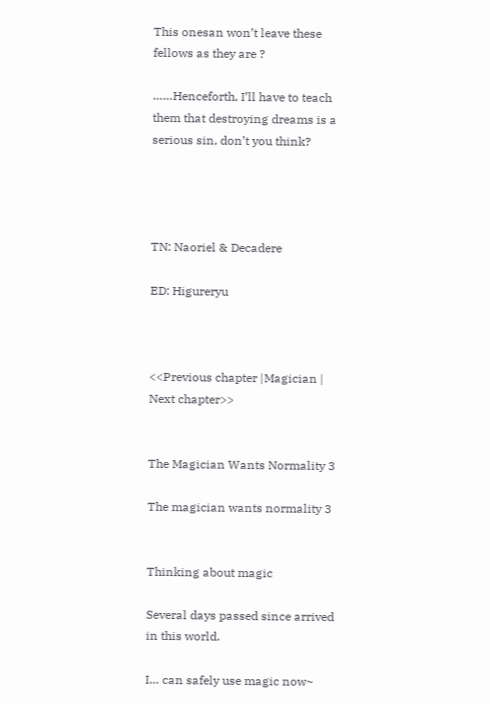This onesan won’t leave these fellows as they are ?

……Henceforth, I’ll have to teach them that destroying dreams is a serious sin, don’t you think?




TN: Naoriel & Decadere

ED: Higureryu



<<Previous chapter |Magician | Next chapter>>


The Magician Wants Normality 3

The magician wants normality 3


Thinking about magic

Several days passed since arrived in this world.

I… can safely use magic now~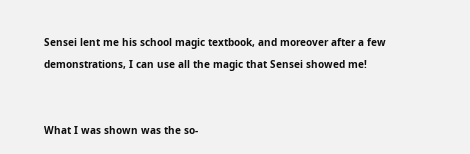Sensei lent me his school magic textbook, and moreover after a few demonstrations, I can use all the magic that Sensei showed me!


What I was shown was the so-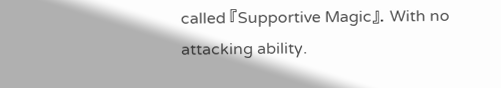called 『Supportive Magic』. With no attacking ability.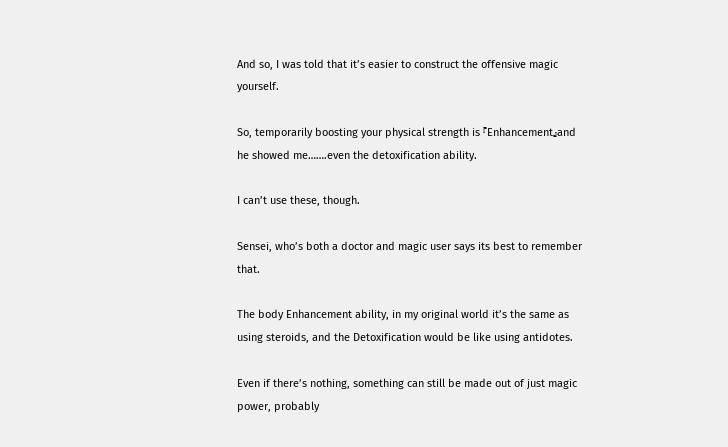And so, I was told that it’s easier to construct the offensive magic yourself.

So, temporarily boosting your physical strength is 『Enhancement』and he showed me…….even the detoxification ability.

I can’t use these, though.

Sensei, who’s both a doctor and magic user says its best to remember that.

The body Enhancement ability, in my original world it’s the same as using steroids, and the Detoxification would be like using antidotes.

Even if there’s nothing, something can still be made out of just magic power, probably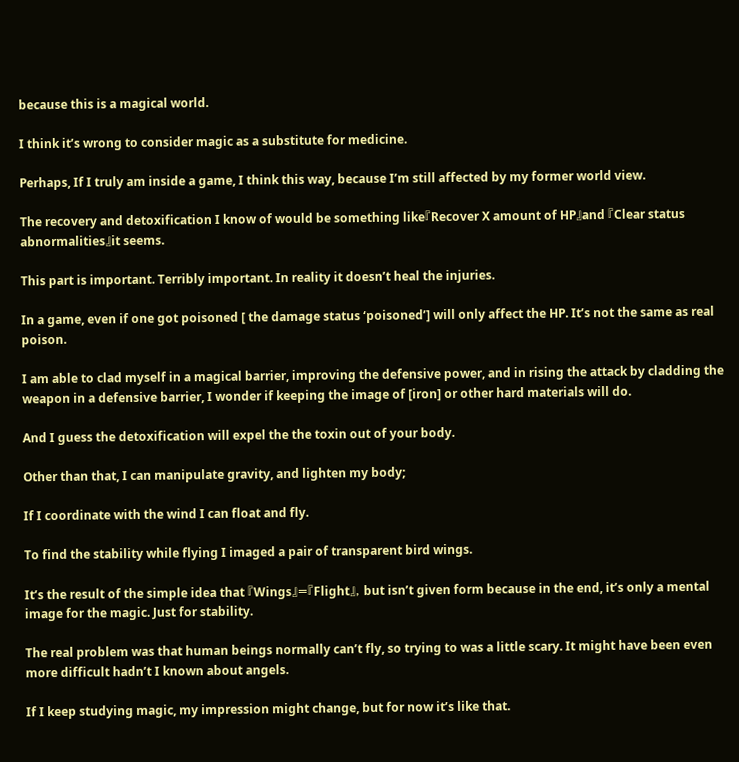because this is a magical world.

I think it’s wrong to consider magic as a substitute for medicine.

Perhaps, If I truly am inside a game, I think this way, because I’m still affected by my former world view.

The recovery and detoxification I know of would be something like『Recover X amount of HP』and 『Clear status abnormalities』it seems.

This part is important. Terribly important. In reality it doesn’t heal the injuries.

In a game, even if one got poisoned [ the damage status ‘poisoned’] will only affect the HP. It’s not the same as real poison.

I am able to clad myself in a magical barrier, improving the defensive power, and in rising the attack by cladding the weapon in a defensive barrier, I wonder if keeping the image of [iron] or other hard materials will do.

And I guess the detoxification will expel the the toxin out of your body.

Other than that, I can manipulate gravity, and lighten my body;

If I coordinate with the wind I can float and fly.

To find the stability while flying I imaged a pair of transparent bird wings.

It’s the result of the simple idea that 『Wings』=『Flight』, but isn’t given form because in the end, it’s only a mental image for the magic. Just for stability.

The real problem was that human beings normally can’t fly, so trying to was a little scary. It might have been even more difficult hadn’t I known about angels.

If I keep studying magic, my impression might change, but for now it’s like that.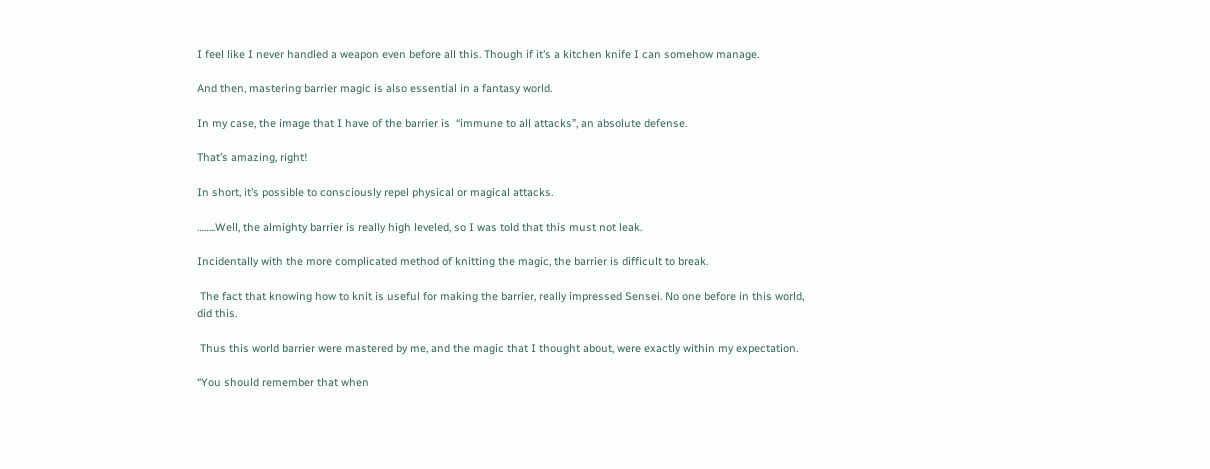I feel like I never handled a weapon even before all this. Though if it’s a kitchen knife I can somehow manage.

And then, mastering barrier magic is also essential in a fantasy world.

In my case, the image that I have of the barrier is  “immune to all attacks”, an absolute defense.

That’s amazing, right!

In short, it’s possible to consciously repel physical or magical attacks.

……..Well, the almighty barrier is really high leveled, so I was told that this must not leak.

Incidentally with the more complicated method of knitting the magic, the barrier is difficult to break.

 The fact that knowing how to knit is useful for making the barrier, really impressed Sensei. No one before in this world, did this.

 Thus this world barrier were mastered by me, and the magic that I thought about, were exactly within my expectation.

“You should remember that when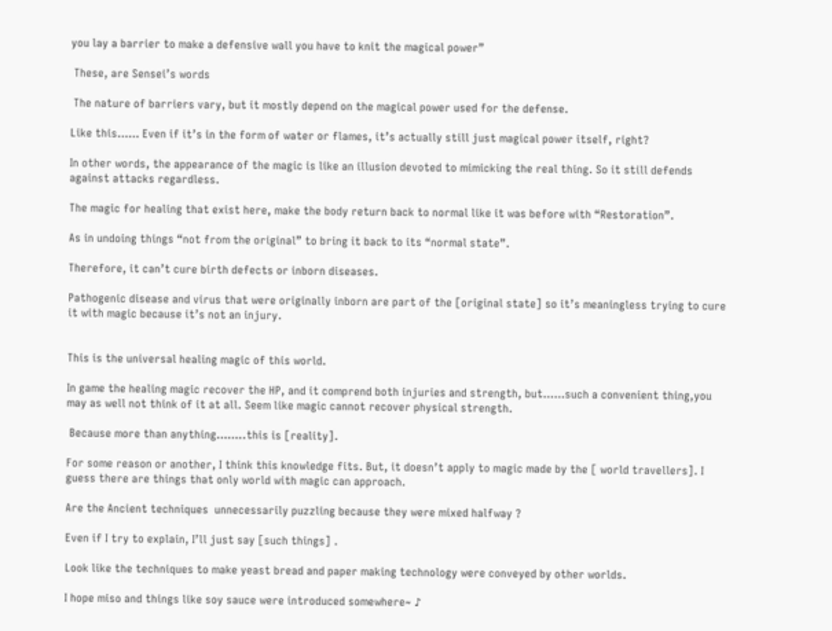you lay a barrier to make a defensive wall you have to knit the magical power”

 These, are Sensei’s words

 The nature of barriers vary, but it mostly depend on the magical power used for the defense.

Like this…… Even if it’s in the form of water or flames, it’s actually still just magical power itself, right?

In other words, the appearance of the magic is like an illusion devoted to mimicking the real thing. So it still defends against attacks regardless.

The magic for healing that exist here, make the body return back to normal like it was before with “Restoration”.

As in undoing things “not from the original” to bring it back to its “normal state”.

Therefore, it can’t cure birth defects or inborn diseases.

Pathogenic disease and virus that were originally inborn are part of the [original state] so it’s meaningless trying to cure it with magic because it’s not an injury.


This is the universal healing magic of this world.

In game the healing magic recover the HP, and it comprend both injuries and strength, but……such a convenient thing,you may as well not think of it at all. Seem like magic cannot recover physical strength.

 Because more than anything……..this is [reality].

For some reason or another, I think this knowledge fits. But, it doesn’t apply to magic made by the [ world travellers]. I guess there are things that only world with magic can approach.

Are the Ancient techniques  unnecessarily puzzling because they were mixed halfway ?

Even if I try to explain, I’ll just say [such things] .

Look like the techniques to make yeast bread and paper making technology were conveyed by other worlds.

I hope miso and things like soy sauce were introduced somewhere~ ♪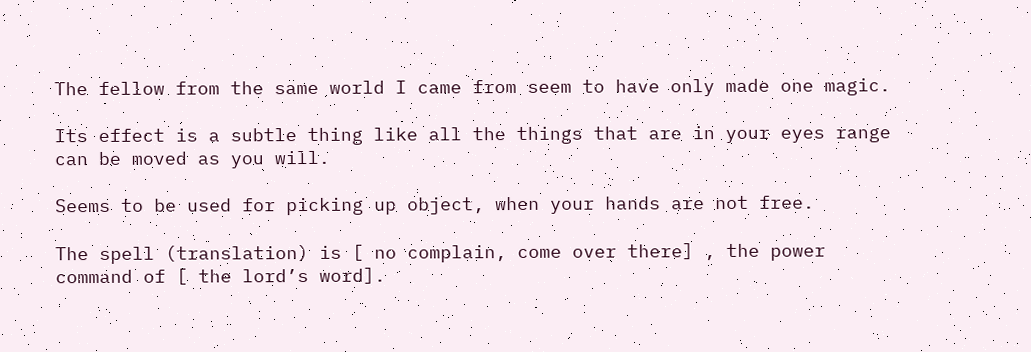The fellow from the same world I came from seem to have only made one magic.

Its effect is a subtle thing like all the things that are in your eyes range can be moved as you will.

Seems to be used for picking up object, when your hands are not free.

The spell (translation) is [ no complain, come over there] , the power command of [ the lord’s word].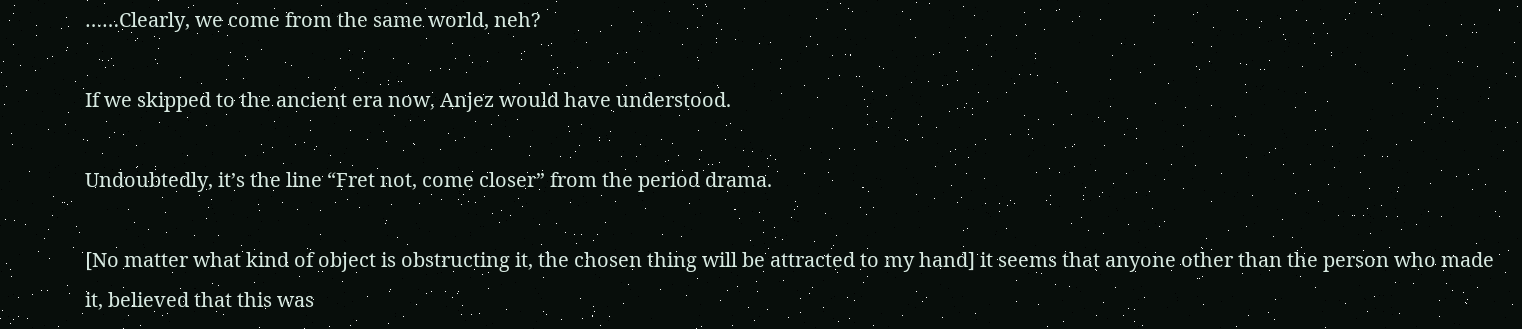……Clearly, we come from the same world, neh?

If we skipped to the ancient era now, Anjez would have understood.

Undoubtedly, it’s the line “Fret not, come closer” from the period drama.

[No matter what kind of object is obstructing it, the chosen thing will be attracted to my hand] it seems that anyone other than the person who made it, believed that this was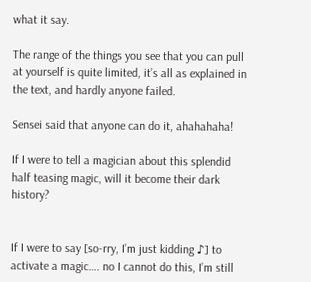what it say.

The range of the things you see that you can pull at yourself is quite limited, it’s all as explained in the text, and hardly anyone failed.

Sensei said that anyone can do it, ahahahaha!

If I were to tell a magician about this splendid half teasing magic, will it become their dark history?


If I were to say [so-rry, I’m just kidding ♪] to activate a magic…. no I cannot do this, I’m still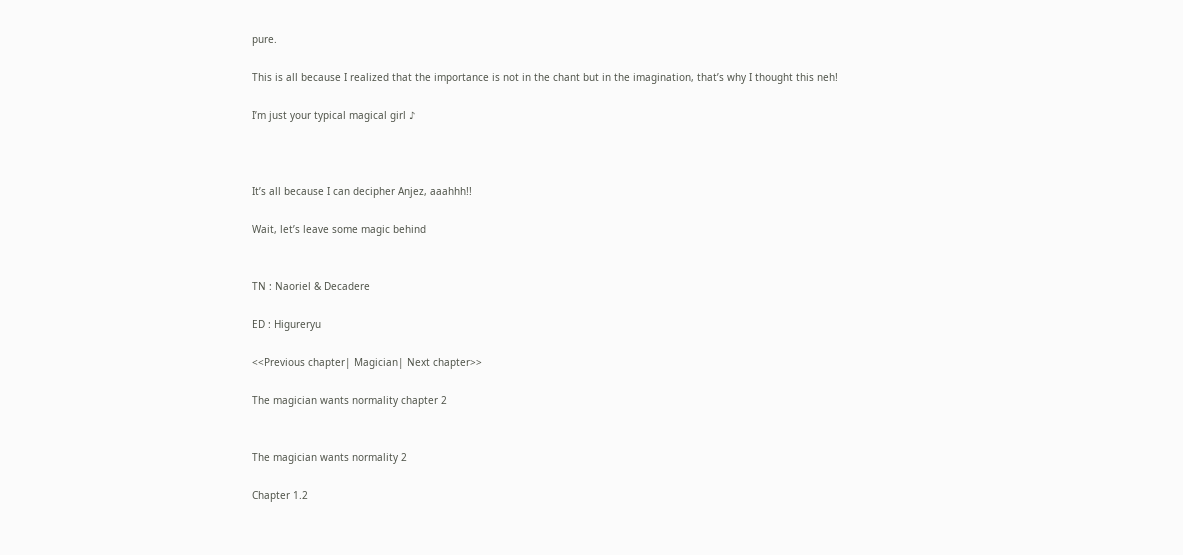pure.

This is all because I realized that the importance is not in the chant but in the imagination, that’s why I thought this neh!

I’m just your typical magical girl ♪



It’s all because I can decipher Anjez, aaahhh!!

Wait, let’s leave some magic behind


TN : Naoriel & Decadere

ED : Higureryu

<<Previous chapter| Magician| Next chapter>>

The magician wants normality chapter 2


The magician wants normality 2

Chapter 1.2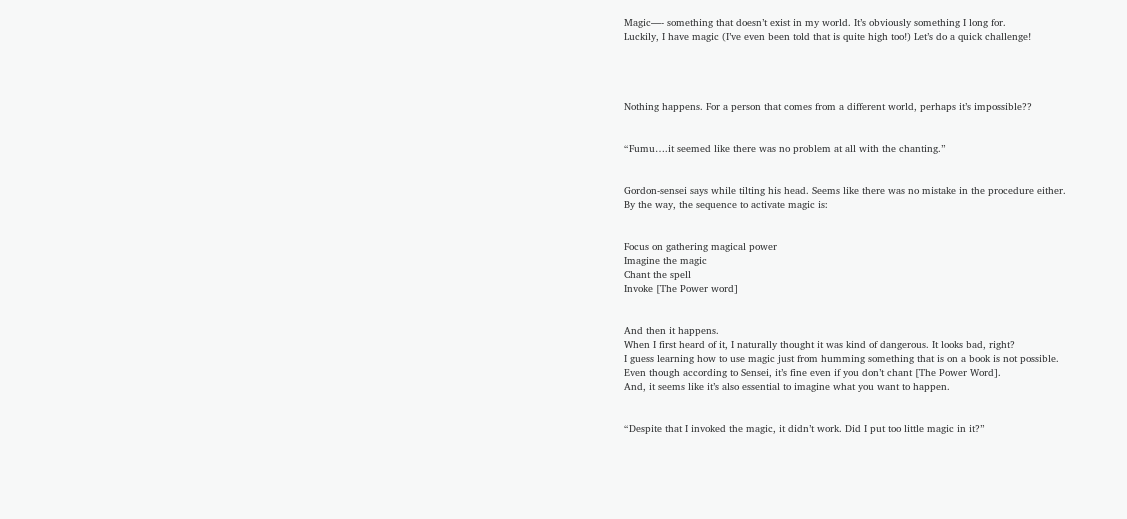Magic—- something that doesn’t exist in my world. It’s obviously something I long for.
Luckily, I have magic (I’ve even been told that is quite high too!) Let’s do a quick challenge!




Nothing happens. For a person that comes from a different world, perhaps it’s impossible??


“Fumu….it seemed like there was no problem at all with the chanting.”


Gordon-sensei says while tilting his head. Seems like there was no mistake in the procedure either.
By the way, the sequence to activate magic is:


Focus on gathering magical power
Imagine the magic
Chant the spell
Invoke [The Power word]


And then it happens.
When I first heard of it, I naturally thought it was kind of dangerous. It looks bad, right?
I guess learning how to use magic just from humming something that is on a book is not possible.
Even though according to Sensei, it’s fine even if you don’t chant [The Power Word].
And, it seems like it’s also essential to imagine what you want to happen.


“Despite that I invoked the magic, it didn’t work. Did I put too little magic in it?”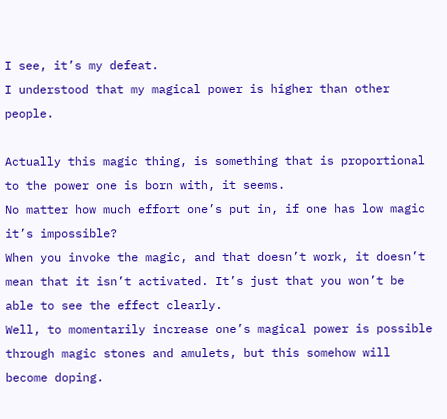I see, it’s my defeat.
I understood that my magical power is higher than other people.

Actually this magic thing, is something that is proportional to the power one is born with, it seems.
No matter how much effort one’s put in, if one has low magic it’s impossible?
When you invoke the magic, and that doesn’t work, it doesn’t mean that it isn’t activated. It’s just that you won’t be able to see the effect clearly.
Well, to momentarily increase one’s magical power is possible through magic stones and amulets, but this somehow will become doping.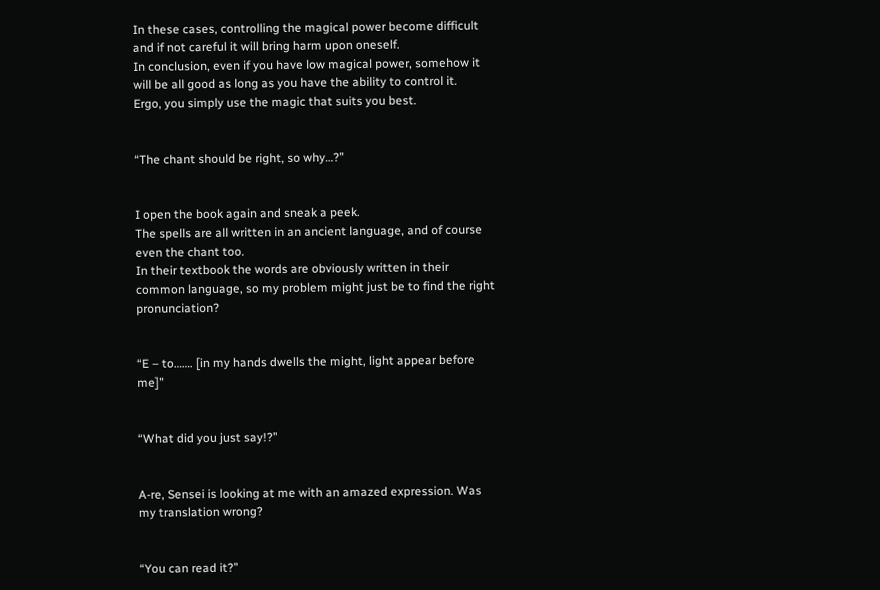In these cases, controlling the magical power become difficult and if not careful it will bring harm upon oneself.
In conclusion, even if you have low magical power, somehow it will be all good as long as you have the ability to control it.
Ergo, you simply use the magic that suits you best.


“The chant should be right, so why…?”


I open the book again and sneak a peek.
The spells are all written in an ancient language, and of course even the chant too.
In their textbook the words are obviously written in their common language, so my problem might just be to find the right pronunciation?


“E – to……. [in my hands dwells the might, light appear before me]”


“What did you just say!?”


A-re, Sensei is looking at me with an amazed expression. Was my translation wrong?


“You can read it?”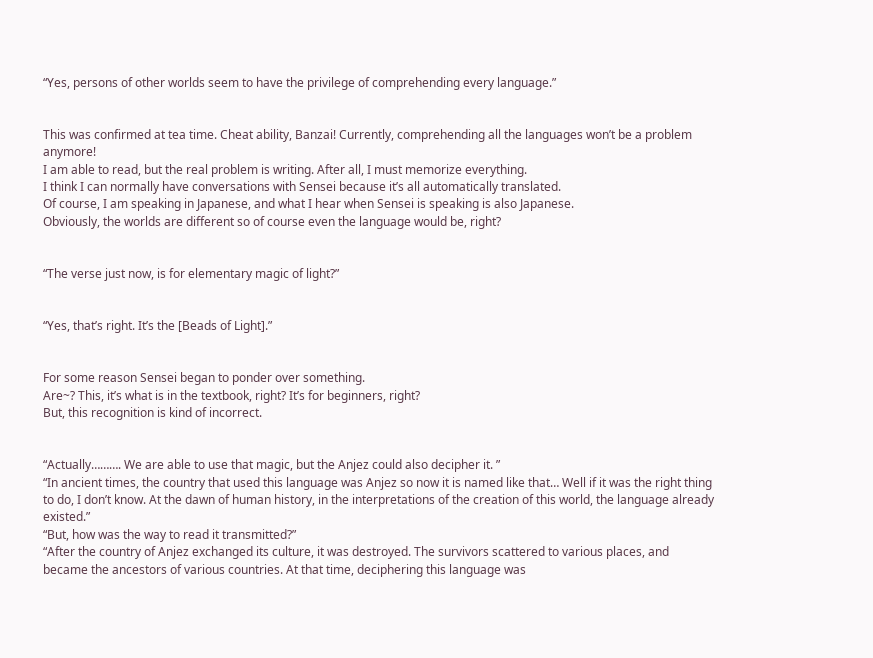“Yes, persons of other worlds seem to have the privilege of comprehending every language.”


This was confirmed at tea time. Cheat ability, Banzai! Currently, comprehending all the languages won’t be a problem anymore!
I am able to read, but the real problem is writing. After all, I must memorize everything.
I think I can normally have conversations with Sensei because it’s all automatically translated.
Of course, I am speaking in Japanese, and what I hear when Sensei is speaking is also Japanese.
Obviously, the worlds are different so of course even the language would be, right?


“The verse just now, is for elementary magic of light?”


“Yes, that’s right. It’s the [Beads of Light].”


For some reason Sensei began to ponder over something.
Are~? This, it’s what is in the textbook, right? It’s for beginners, right?
But, this recognition is kind of incorrect.


“Actually………. We are able to use that magic, but the Anjez could also decipher it. ”
“In ancient times, the country that used this language was Anjez so now it is named like that… Well if it was the right thing to do, I don’t know. At the dawn of human history, in the interpretations of the creation of this world, the language already existed.”
“But, how was the way to read it transmitted?”
“After the country of Anjez exchanged its culture, it was destroyed. The survivors scattered to various places, and became the ancestors of various countries. At that time, deciphering this language was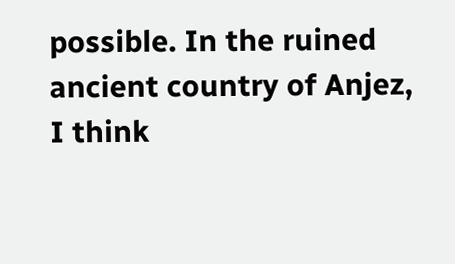possible. In the ruined ancient country of Anjez, I think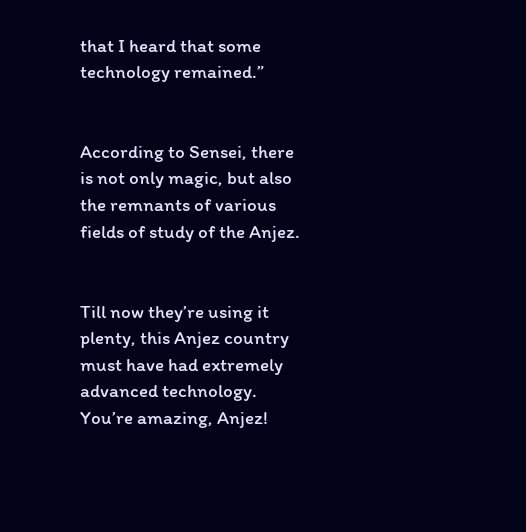that I heard that some technology remained.”


According to Sensei, there is not only magic, but also the remnants of various fields of study of the Anjez.


Till now they’re using it plenty, this Anjez country must have had extremely advanced technology. You’re amazing, Anjez!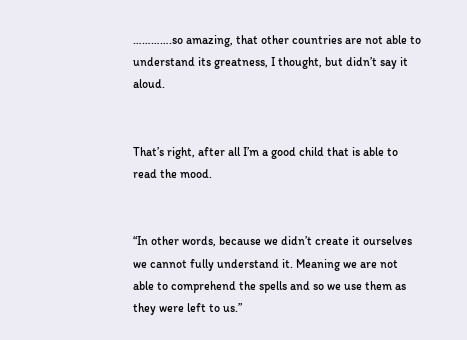………….so amazing, that other countries are not able to understand its greatness, I thought, but didn’t say it aloud.


That’s right, after all I’m a good child that is able to read the mood.


“In other words, because we didn’t create it ourselves we cannot fully understand it. Meaning we are not able to comprehend the spells and so we use them as they were left to us.”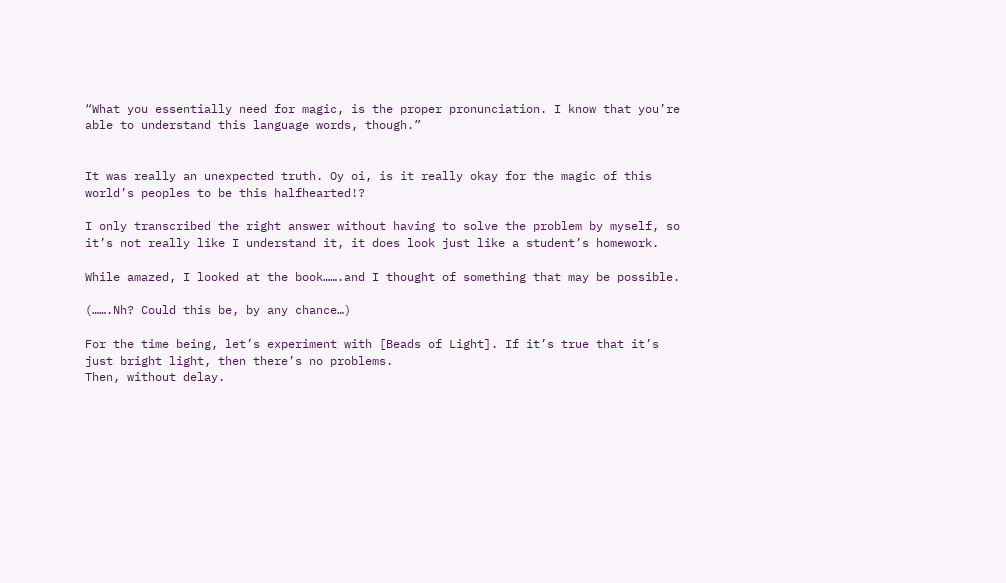“What you essentially need for magic, is the proper pronunciation. I know that you’re able to understand this language words, though.”


It was really an unexpected truth. Oy oi, is it really okay for the magic of this world’s peoples to be this halfhearted!?

I only transcribed the right answer without having to solve the problem by myself, so it’s not really like I understand it, it does look just like a student’s homework.

While amazed, I looked at the book…….and I thought of something that may be possible.

(…….Nh? Could this be, by any chance…)

For the time being, let’s experiment with [Beads of Light]. If it’s true that it’s just bright light, then there’s no problems.
Then, without delay.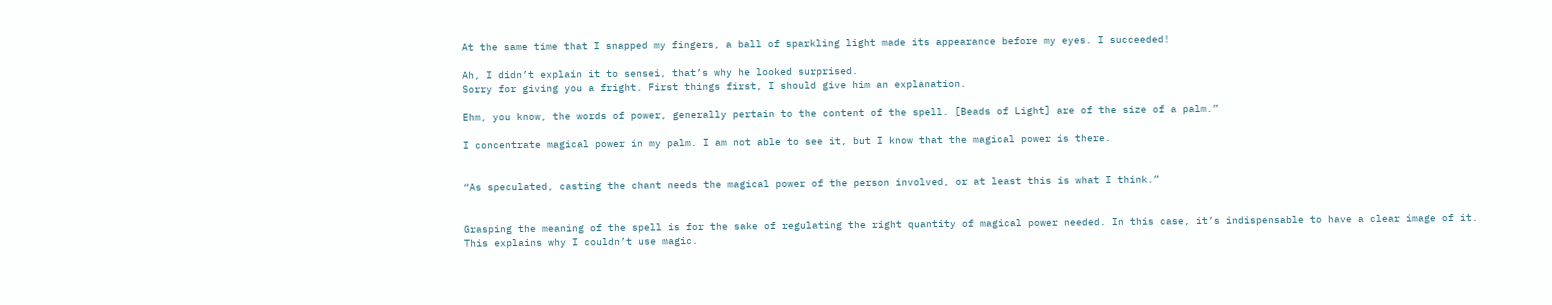At the same time that I snapped my fingers, a ball of sparkling light made its appearance before my eyes. I succeeded!

Ah, I didn’t explain it to sensei, that’s why he looked surprised.
Sorry for giving you a fright. First things first, I should give him an explanation.

Ehm, you know, the words of power, generally pertain to the content of the spell. [Beads of Light] are of the size of a palm.”

I concentrate magical power in my palm. I am not able to see it, but I know that the magical power is there.


“As speculated, casting the chant needs the magical power of the person involved, or at least this is what I think.”


Grasping the meaning of the spell is for the sake of regulating the right quantity of magical power needed. In this case, it’s indispensable to have a clear image of it.
This explains why I couldn’t use magic.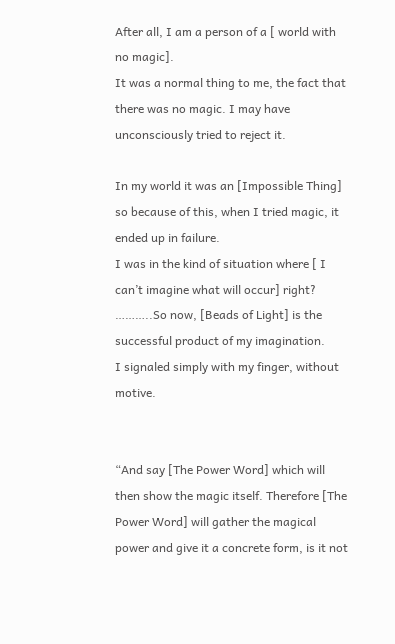After all, I am a person of a [ world with no magic].
It was a normal thing to me, the fact that there was no magic. I may have unconsciously tried to reject it.

In my world it was an [Impossible Thing] so because of this, when I tried magic, it ended up in failure.
I was in the kind of situation where [ I can’t imagine what will occur] right?
………..So now, [Beads of Light] is the successful product of my imagination.
I signaled simply with my finger, without motive.


“And say [The Power Word] which will then show the magic itself. Therefore [The Power Word] will gather the magical power and give it a concrete form, is it not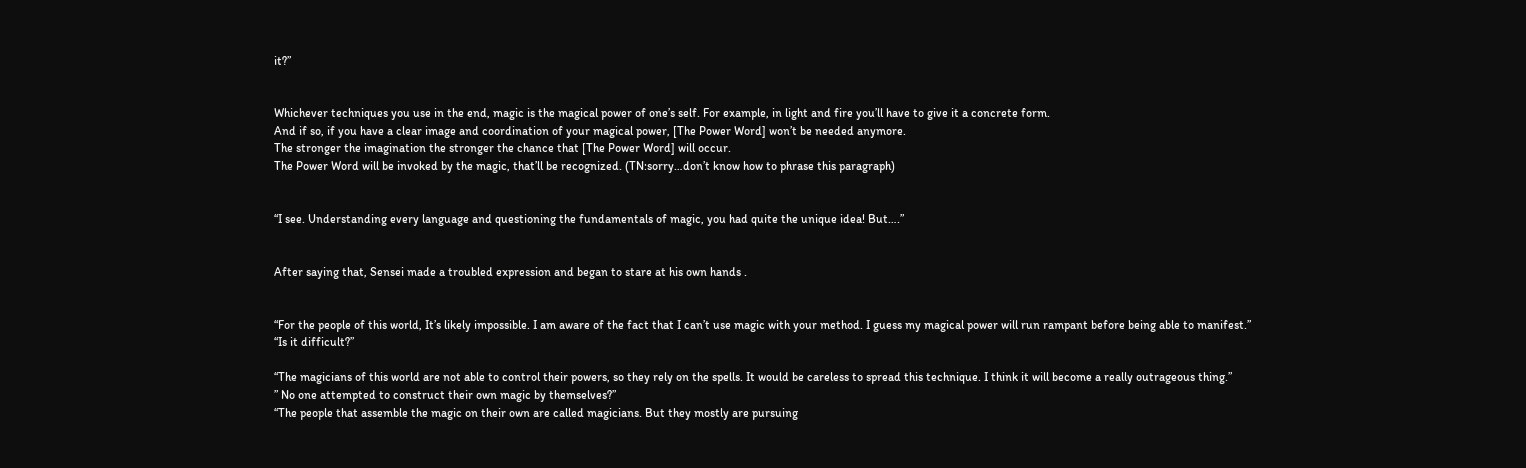it?”


Whichever techniques you use in the end, magic is the magical power of one’s self. For example, in light and fire you’ll have to give it a concrete form.
And if so, if you have a clear image and coordination of your magical power, [The Power Word] won’t be needed anymore.
The stronger the imagination the stronger the chance that [The Power Word] will occur.
The Power Word will be invoked by the magic, that’ll be recognized. (TN:sorry…don’t know how to phrase this paragraph)


“I see. Understanding every language and questioning the fundamentals of magic, you had quite the unique idea! But….”


After saying that, Sensei made a troubled expression and began to stare at his own hands .


“For the people of this world, It’s likely impossible. I am aware of the fact that I can’t use magic with your method. I guess my magical power will run rampant before being able to manifest.”
“Is it difficult?”

“The magicians of this world are not able to control their powers, so they rely on the spells. It would be careless to spread this technique. I think it will become a really outrageous thing.”
” No one attempted to construct their own magic by themselves?”
“The people that assemble the magic on their own are called magicians. But they mostly are pursuing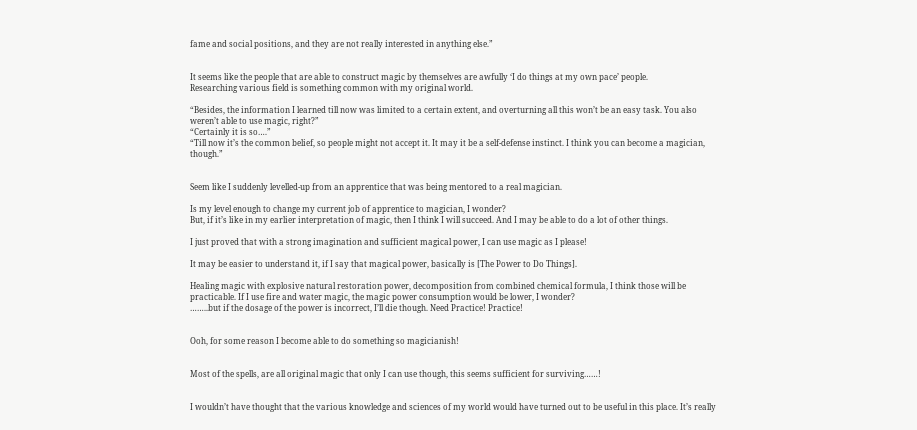fame and social positions, and they are not really interested in anything else.”


It seems like the people that are able to construct magic by themselves are awfully ‘I do things at my own pace’ people.
Researching various field is something common with my original world.

“Besides, the information I learned till now was limited to a certain extent, and overturning all this won’t be an easy task. You also weren’t able to use magic, right?”
“Certainly it is so….”
“Till now it’s the common belief, so people might not accept it. It may it be a self-defense instinct. I think you can become a magician, though.”


Seem like I suddenly levelled-up from an apprentice that was being mentored to a real magician.

Is my level enough to change my current job of apprentice to magician, I wonder?
But, if it’s like in my earlier interpretation of magic, then I think I will succeed. And I may be able to do a lot of other things.

I just proved that with a strong imagination and sufficient magical power, I can use magic as I please!

It may be easier to understand it, if I say that magical power, basically is [The Power to Do Things].

Healing magic with explosive natural restoration power, decomposition from combined chemical formula, I think those will be practicable. If I use fire and water magic, the magic power consumption would be lower, I wonder?
……..but if the dosage of the power is incorrect, I’ll die though. Need Practice! Practice!


Ooh, for some reason I become able to do something so magicianish!


Most of the spells, are all original magic that only I can use though, this seems sufficient for surviving……!


I wouldn’t have thought that the various knowledge and sciences of my world would have turned out to be useful in this place. It’s really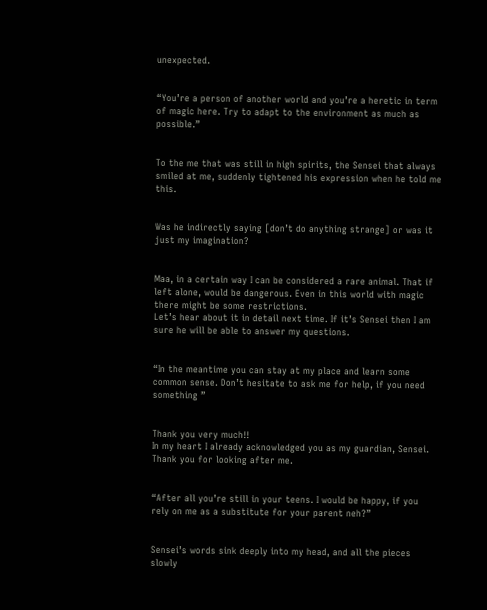unexpected.


“You’re a person of another world and you’re a heretic in term of magic here. Try to adapt to the environment as much as possible.”


To the me that was still in high spirits, the Sensei that always smiled at me, suddenly tightened his expression when he told me this.


Was he indirectly saying [don’t do anything strange] or was it just my imagination?


Maa, in a certain way I can be considered a rare animal. That if left alone, would be dangerous. Even in this world with magic there might be some restrictions.
Let’s hear about it in detail next time. If it’s Sensei then I am sure he will be able to answer my questions.


“In the meantime you can stay at my place and learn some common sense. Don’t hesitate to ask me for help, if you need something ”


Thank you very much!!
In my heart I already acknowledged you as my guardian, Sensei.
Thank you for looking after me.


“After all you’re still in your teens. I would be happy, if you rely on me as a substitute for your parent neh?”


Sensei’s words sink deeply into my head, and all the pieces slowly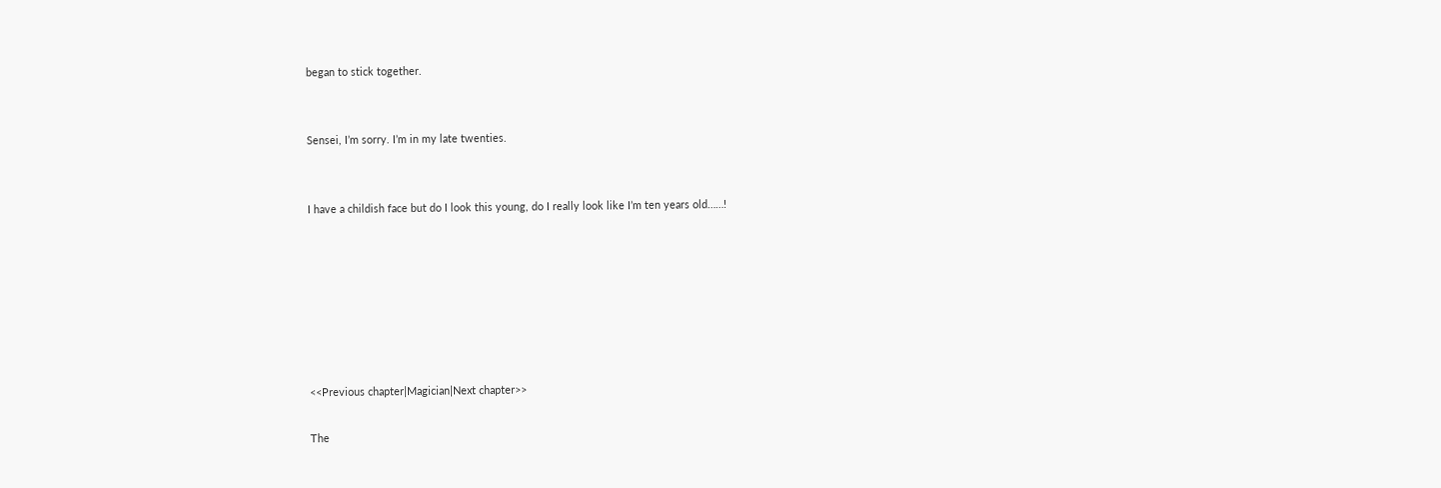began to stick together.


Sensei, I’m sorry. I’m in my late twenties.


I have a childish face but do I look this young, do I really look like I’m ten years old……!







<<Previous chapter|Magician|Next chapter>>

The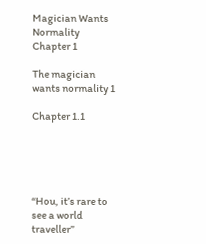Magician Wants Normality Chapter 1

The magician wants normality 1

Chapter 1.1





“Hou, it’s rare to see a world traveller”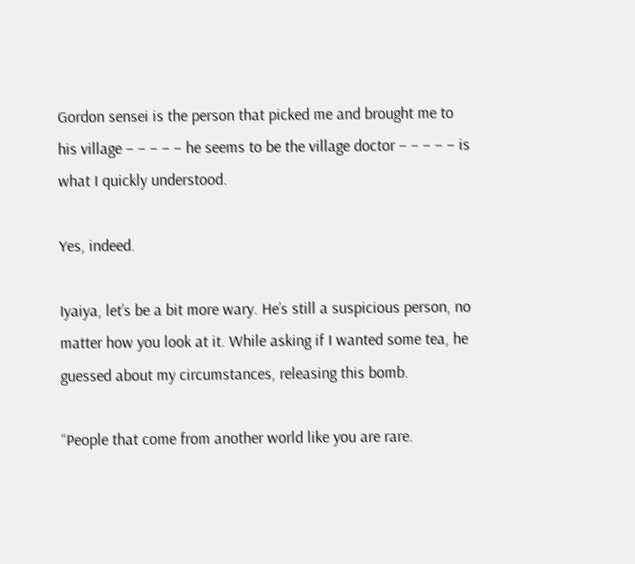Gordon sensei is the person that picked me and brought me to his village – – – – – he seems to be the village doctor – – – – – is what I quickly understood.

Yes, indeed.

Iyaiya, let’s be a bit more wary. He’s still a suspicious person, no matter how you look at it. While asking if I wanted some tea, he guessed about my circumstances, releasing this bomb.

“People that come from another world like you are rare.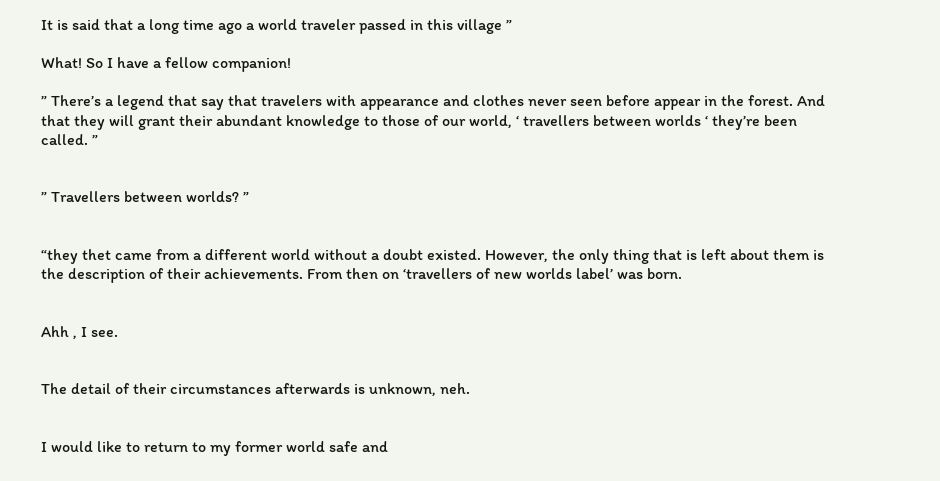It is said that a long time ago a world traveler passed in this village ”

What! So I have a fellow companion!

” There’s a legend that say that travelers with appearance and clothes never seen before appear in the forest. And that they will grant their abundant knowledge to those of our world, ‘ travellers between worlds ‘ they’re been called. ”


” Travellers between worlds? ”


“they thet came from a different world without a doubt existed. However, the only thing that is left about them is the description of their achievements. From then on ‘travellers of new worlds label’ was born.


Ahh , I see.


The detail of their circumstances afterwards is unknown, neh.


I would like to return to my former world safe and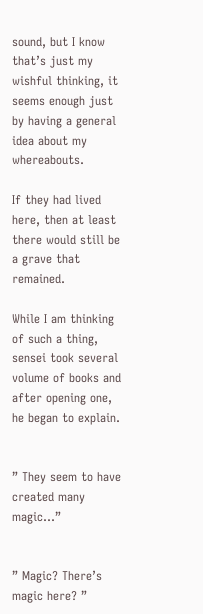sound, but I know that’s just my wishful thinking, it seems enough just by having a general idea about my whereabouts.

If they had lived here, then at least there would still be a grave that remained.

While I am thinking of such a thing, sensei took several volume of books and after opening one, he began to explain.


” They seem to have created many magic…”


” Magic? There’s magic here? ”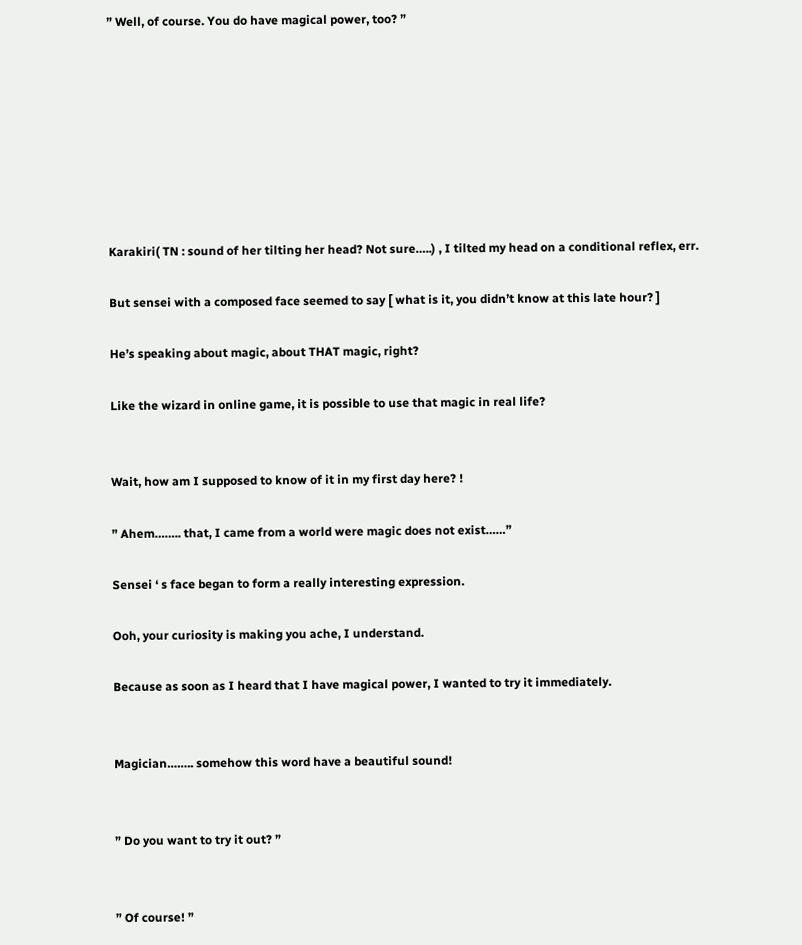” Well, of course. You do have magical power, too? ”








Karakiri( TN : sound of her tilting her head? Not sure…..) , I tilted my head on a conditional reflex, err.

But sensei with a composed face seemed to say [ what is it, you didn’t know at this late hour? ]

He’s speaking about magic, about THAT magic, right?

Like the wizard in online game, it is possible to use that magic in real life?


Wait, how am I supposed to know of it in my first day here? !

” Ahem…….. that, I came from a world were magic does not exist……”

Sensei ‘ s face began to form a really interesting expression.

Ooh, your curiosity is making you ache, I understand.

Because as soon as I heard that I have magical power, I wanted to try it immediately.


Magician…….. somehow this word have a beautiful sound!


” Do you want to try it out? ”


” Of course! ”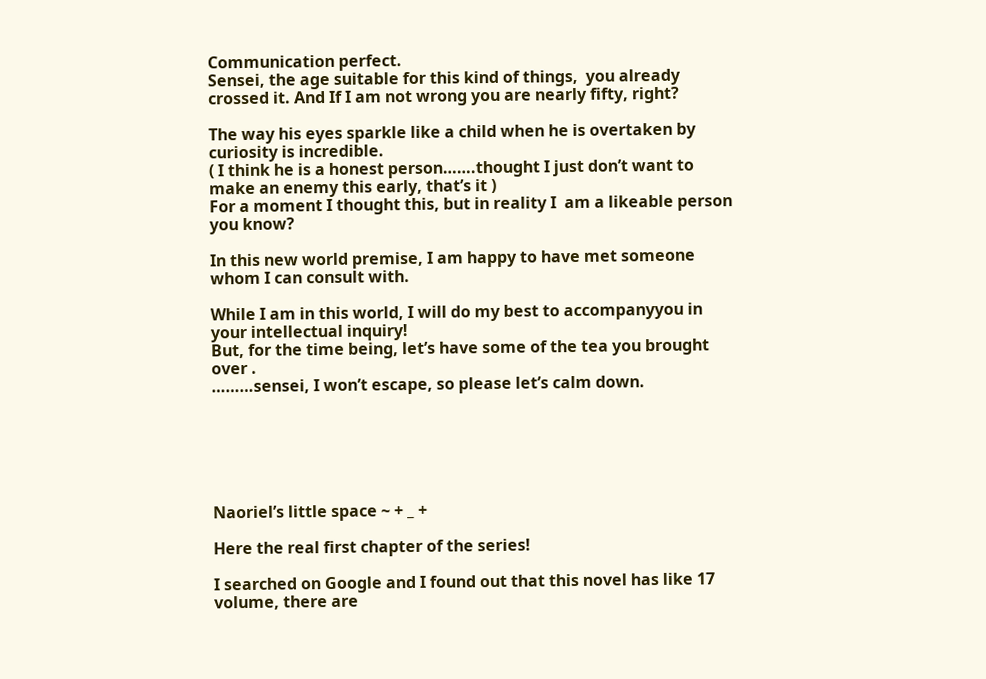Communication perfect.
Sensei, the age suitable for this kind of things,  you already crossed it. And If I am not wrong you are nearly fifty, right?

The way his eyes sparkle like a child when he is overtaken by curiosity is incredible.
( I think he is a honest person…….thought I just don’t want to make an enemy this early, that’s it )
For a moment I thought this, but in reality I  am a likeable person you know?

In this new world premise, I am happy to have met someone whom I can consult with.

While I am in this world, I will do my best to accompanyyou in your intellectual inquiry!
But, for the time being, let’s have some of the tea you brought over .
………sensei, I won’t escape, so please let’s calm down.






Naoriel’s little space ~ + _ +

Here the real first chapter of the series!

I searched on Google and I found out that this novel has like 17 volume, there are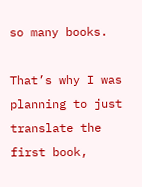so many books.

That’s why I was planning to just translate the first book,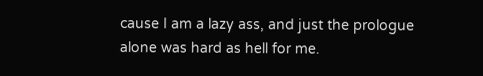cause I am a lazy ass, and just the prologue alone was hard as hell for me.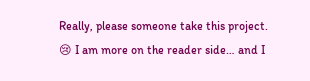Really, please someone take this project. 😢 I am more on the reader side… and I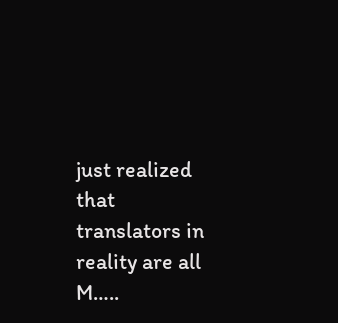just realized that translators in reality are all M…..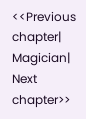<<Previous chapter| Magician| Next chapter>>